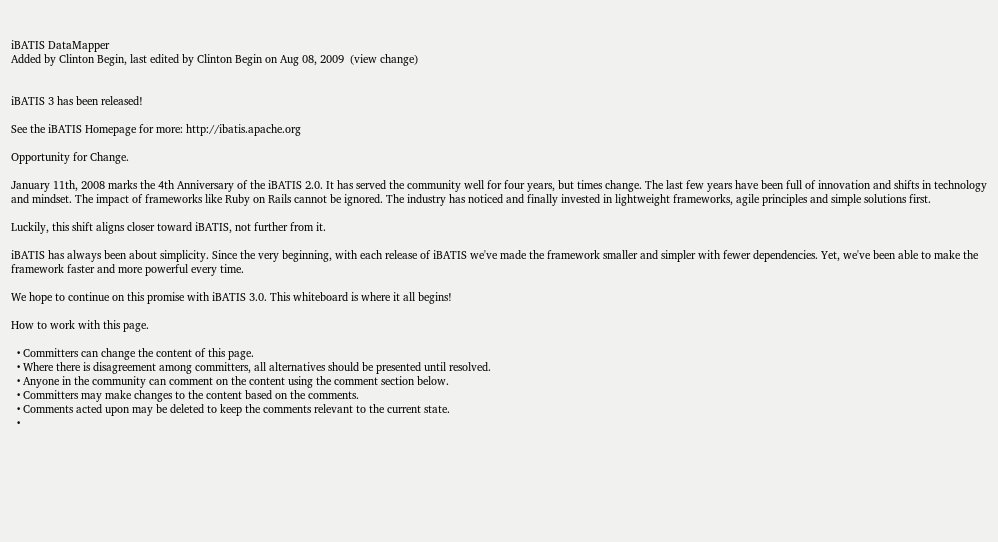iBATIS DataMapper
Added by Clinton Begin, last edited by Clinton Begin on Aug 08, 2009  (view change)


iBATIS 3 has been released!

See the iBATIS Homepage for more: http://ibatis.apache.org

Opportunity for Change.

January 11th, 2008 marks the 4th Anniversary of the iBATIS 2.0. It has served the community well for four years, but times change. The last few years have been full of innovation and shifts in technology and mindset. The impact of frameworks like Ruby on Rails cannot be ignored. The industry has noticed and finally invested in lightweight frameworks, agile principles and simple solutions first.

Luckily, this shift aligns closer toward iBATIS, not further from it.

iBATIS has always been about simplicity. Since the very beginning, with each release of iBATIS we've made the framework smaller and simpler with fewer dependencies. Yet, we've been able to make the framework faster and more powerful every time.

We hope to continue on this promise with iBATIS 3.0. This whiteboard is where it all begins!

How to work with this page.

  • Committers can change the content of this page.
  • Where there is disagreement among committers, all alternatives should be presented until resolved.
  • Anyone in the community can comment on the content using the comment section below.
  • Committers may make changes to the content based on the comments.
  • Comments acted upon may be deleted to keep the comments relevant to the current state.
  •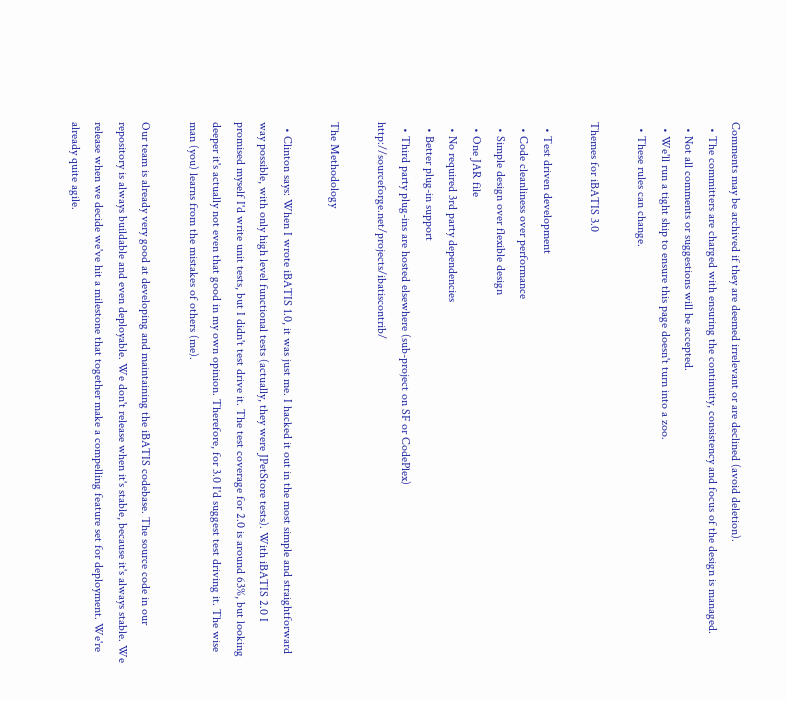Comments may be archived if they are deemed irrelevant or are declined (avoid deletion).
  • The committers are charged with ensuring the continuity, consistency and focus of the design is managed.
  • Not all comments or suggestions will be accepted.
  • We'll run a tight ship to ensure this page doesn't turn into a zoo.
  • These rules can change.

Themes for iBATIS 3.0

  • Test driven development
  • Code cleanliness over performance
  • Simple design over flexible design
  • One JAR file
  • No required 3rd party dependencies
  • Better plug-in support
  • Third party plug-ins are hosted elsewhere (sub-project on SF or CodePlex) http://sourceforge.net/projects/ibatiscontrib/

The Methodology

  • Clinton says: When I wrote iBATIS 1.0, it was just me. I hacked it out in the most simple and straightforward way possible, with only high level functional tests (actually, they were JPetStore tests). With iBATIS 2.0 I promised myself I'd write unit tests, but I didn't test drive it. The test coverage for 2.0 is around 63%, but looking deeper it's actually not even that good in my own opinion. Therefore, for 3.0 I'd suggest test driving it. The wise man (you) learns from the mistakes of others (me).

Our team is already very good at developing and maintaining the iBATIS codebase. The source code in our repository is always buildable and even deployable. We don't release when it's stable, because it's always stable. We release when we decide we've hit a milestone that together make a compelling feature set for deployment. We're already quite agile.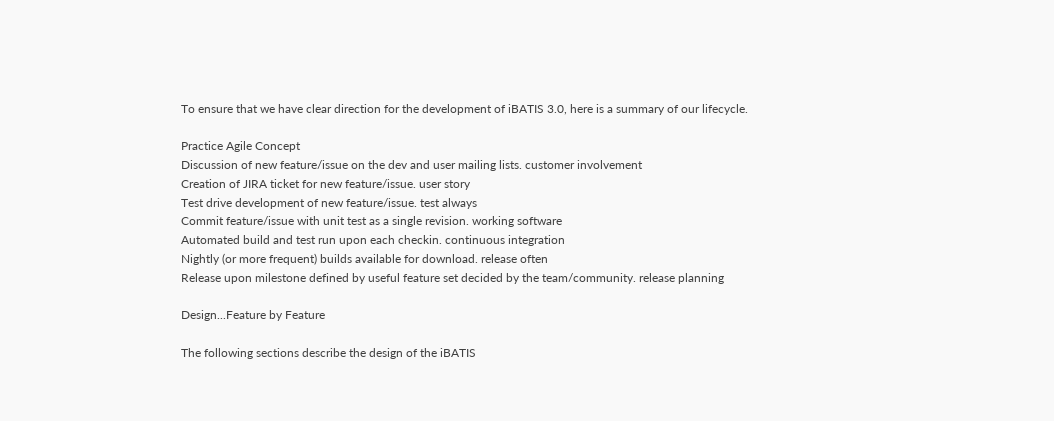To ensure that we have clear direction for the development of iBATIS 3.0, here is a summary of our lifecycle.

Practice Agile Concept
Discussion of new feature/issue on the dev and user mailing lists. customer involvement
Creation of JIRA ticket for new feature/issue. user story
Test drive development of new feature/issue. test always
Commit feature/issue with unit test as a single revision. working software
Automated build and test run upon each checkin. continuous integration
Nightly (or more frequent) builds available for download. release often
Release upon milestone defined by useful feature set decided by the team/community. release planning

Design...Feature by Feature

The following sections describe the design of the iBATIS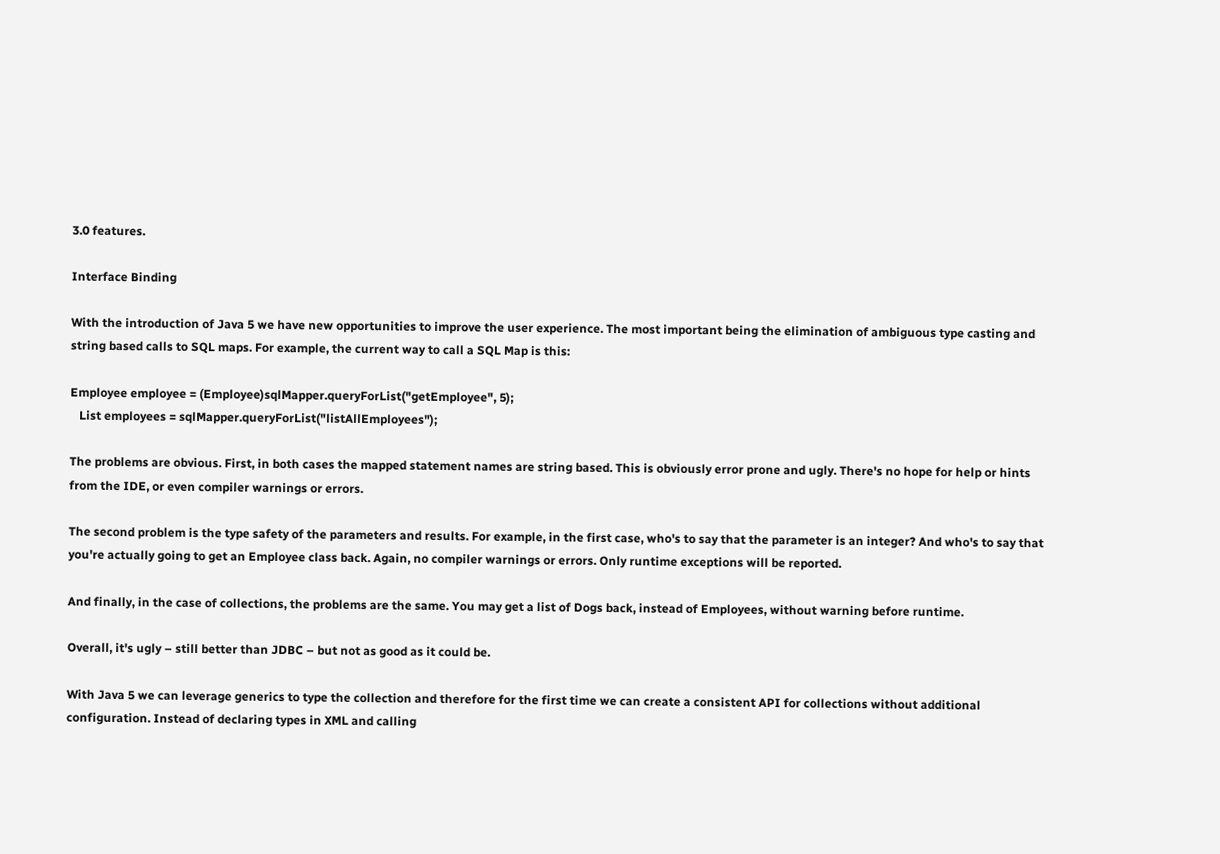3.0 features.

Interface Binding

With the introduction of Java 5 we have new opportunities to improve the user experience. The most important being the elimination of ambiguous type casting and string based calls to SQL maps. For example, the current way to call a SQL Map is this:

Employee employee = (Employee)sqlMapper.queryForList("getEmployee", 5);
   List employees = sqlMapper.queryForList("listAllEmployees");

The problems are obvious. First, in both cases the mapped statement names are string based. This is obviously error prone and ugly. There's no hope for help or hints from the IDE, or even compiler warnings or errors.

The second problem is the type safety of the parameters and results. For example, in the first case, who's to say that the parameter is an integer? And who's to say that you're actually going to get an Employee class back. Again, no compiler warnings or errors. Only runtime exceptions will be reported.

And finally, in the case of collections, the problems are the same. You may get a list of Dogs back, instead of Employees, without warning before runtime.

Overall, it's ugly – still better than JDBC – but not as good as it could be.

With Java 5 we can leverage generics to type the collection and therefore for the first time we can create a consistent API for collections without additional configuration. Instead of declaring types in XML and calling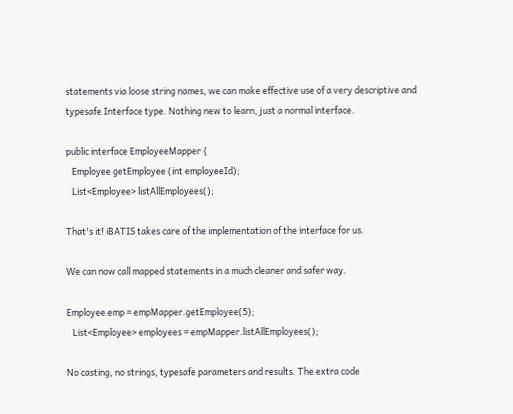statements via loose string names, we can make effective use of a very descriptive and typesafe Interface type. Nothing new to learn, just a normal interface.

public interface EmployeeMapper {
   Employee getEmployee (int employeeId);
   List<Employee> listAllEmployees();

That's it! iBATIS takes care of the implementation of the interface for us.

We can now call mapped statements in a much cleaner and safer way.

Employee emp = empMapper.getEmployee(5);
   List<Employee> employees = empMapper.listAllEmployees();

No casting, no strings, typesafe parameters and results. The extra code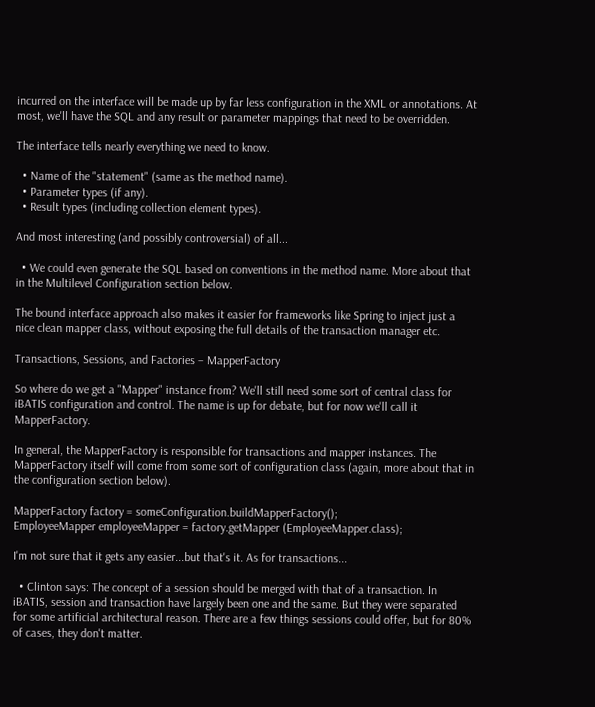incurred on the interface will be made up by far less configuration in the XML or annotations. At most, we'll have the SQL and any result or parameter mappings that need to be overridden.

The interface tells nearly everything we need to know.

  • Name of the "statement" (same as the method name).
  • Parameter types (if any).
  • Result types (including collection element types).

And most interesting (and possibly controversial) of all...

  • We could even generate the SQL based on conventions in the method name. More about that in the Multilevel Configuration section below.

The bound interface approach also makes it easier for frameworks like Spring to inject just a nice clean mapper class, without exposing the full details of the transaction manager etc.

Transactions, Sessions, and Factories – MapperFactory

So where do we get a "Mapper" instance from? We'll still need some sort of central class for iBATIS configuration and control. The name is up for debate, but for now we'll call it MapperFactory.

In general, the MapperFactory is responsible for transactions and mapper instances. The MapperFactory itself will come from some sort of configuration class (again, more about that in the configuration section below).

MapperFactory factory = someConfiguration.buildMapperFactory();
EmployeeMapper employeeMapper = factory.getMapper (EmployeeMapper.class);

I'm not sure that it gets any easier...but that's it. As for transactions...

  • Clinton says: The concept of a session should be merged with that of a transaction. In iBATIS, session and transaction have largely been one and the same. But they were separated for some artificial architectural reason. There are a few things sessions could offer, but for 80% of cases, they don't matter.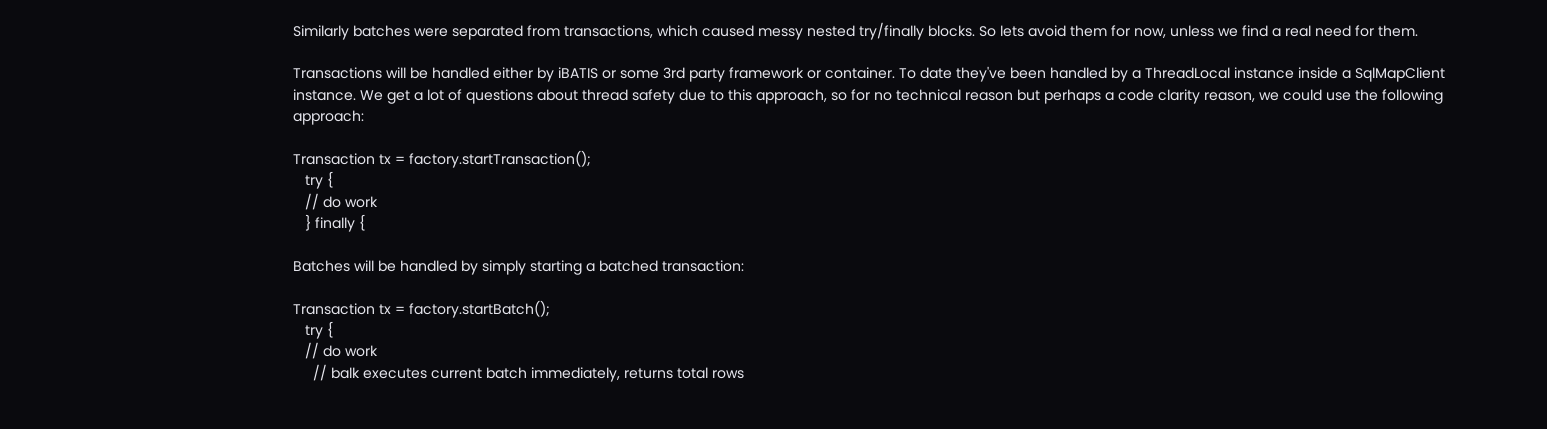Similarly batches were separated from transactions, which caused messy nested try/finally blocks. So lets avoid them for now, unless we find a real need for them.

Transactions will be handled either by iBATIS or some 3rd party framework or container. To date they've been handled by a ThreadLocal instance inside a SqlMapClient instance. We get a lot of questions about thread safety due to this approach, so for no technical reason but perhaps a code clarity reason, we could use the following approach:

Transaction tx = factory.startTransaction();
   try {
   // do work
   } finally {

Batches will be handled by simply starting a batched transaction:

Transaction tx = factory.startBatch();
   try {
   // do work
     // balk executes current batch immediately, returns total rows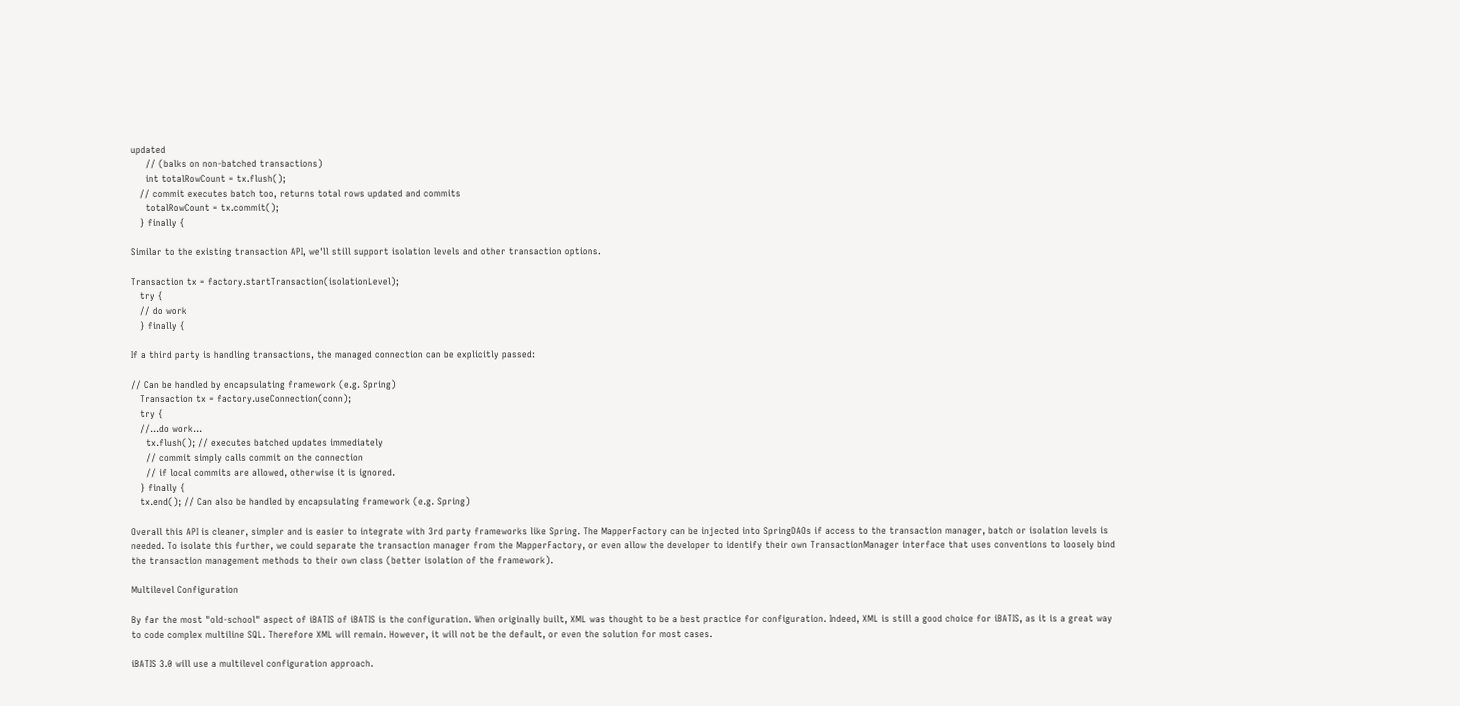updated
     // (balks on non-batched transactions)
     int totalRowCount = tx.flush();
   // commit executes batch too, returns total rows updated and commits
     totalRowCount = tx.commit();
   } finally {

Similar to the existing transaction API, we'll still support isolation levels and other transaction options.

Transaction tx = factory.startTransaction(isolationLevel);
   try {
   // do work
   } finally {

If a third party is handling transactions, the managed connection can be explicitly passed:

// Can be handled by encapsulating framework (e.g. Spring)
   Transaction tx = factory.useConnection(conn);
   try {
   //...do work...
     tx.flush(); // executes batched updates immediately
     // commit simply calls commit on the connection
     // if local commits are allowed, otherwise it is ignored.
   } finally {
   tx.end(); // Can also be handled by encapsulating framework (e.g. Spring)

Overall this API is cleaner, simpler and is easier to integrate with 3rd party frameworks like Spring. The MapperFactory can be injected into SpringDAOs if access to the transaction manager, batch or isolation levels is needed. To isolate this further, we could separate the transaction manager from the MapperFactory, or even allow the developer to identify their own TransactionManager interface that uses conventions to loosely bind the transaction management methods to their own class (better isolation of the framework).

Multilevel Configuration

By far the most "old-school" aspect of iBATIS of iBATIS is the configuration. When originally built, XML was thought to be a best practice for configuration. Indeed, XML is still a good choice for iBATIS, as it is a great way to code complex multiline SQL. Therefore XML will remain. However, it will not be the default, or even the solution for most cases.

iBATIS 3.0 will use a multilevel configuration approach.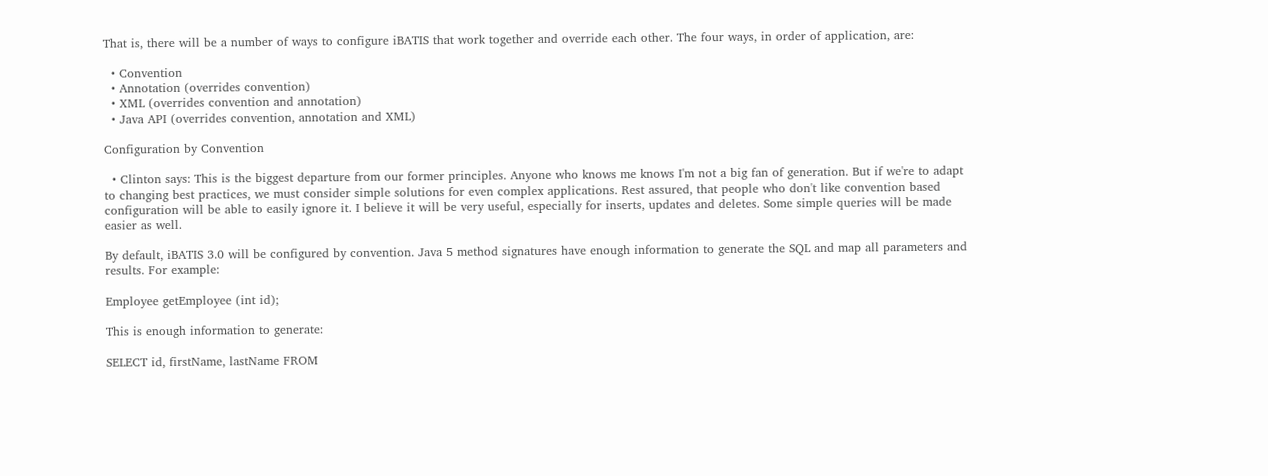That is, there will be a number of ways to configure iBATIS that work together and override each other. The four ways, in order of application, are:

  • Convention
  • Annotation (overrides convention)
  • XML (overrides convention and annotation)
  • Java API (overrides convention, annotation and XML)

Configuration by Convention

  • Clinton says: This is the biggest departure from our former principles. Anyone who knows me knows I'm not a big fan of generation. But if we're to adapt to changing best practices, we must consider simple solutions for even complex applications. Rest assured, that people who don't like convention based configuration will be able to easily ignore it. I believe it will be very useful, especially for inserts, updates and deletes. Some simple queries will be made easier as well.

By default, iBATIS 3.0 will be configured by convention. Java 5 method signatures have enough information to generate the SQL and map all parameters and results. For example:

Employee getEmployee (int id);

This is enough information to generate:

SELECT id, firstName, lastName FROM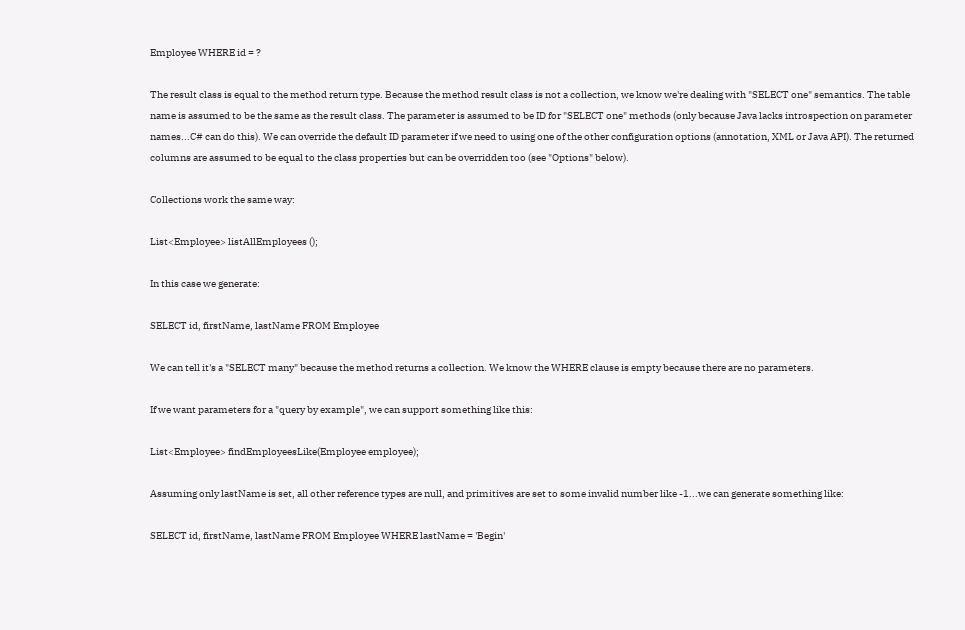Employee WHERE id = ?

The result class is equal to the method return type. Because the method result class is not a collection, we know we're dealing with "SELECT one" semantics. The table name is assumed to be the same as the result class. The parameter is assumed to be ID for "SELECT one" methods (only because Java lacks introspection on parameter names...C# can do this). We can override the default ID parameter if we need to using one of the other configuration options (annotation, XML or Java API). The returned columns are assumed to be equal to the class properties but can be overridden too (see "Options" below).

Collections work the same way:

List<Employee> listAllEmployees ();

In this case we generate:

SELECT id, firstName, lastName FROM Employee

We can tell it's a "SELECT many" because the method returns a collection. We know the WHERE clause is empty because there are no parameters.

If we want parameters for a "query by example", we can support something like this:

List<Employee> findEmployeesLike(Employee employee);

Assuming only lastName is set, all other reference types are null, and primitives are set to some invalid number like -1...we can generate something like:

SELECT id, firstName, lastName FROM Employee WHERE lastName = 'Begin'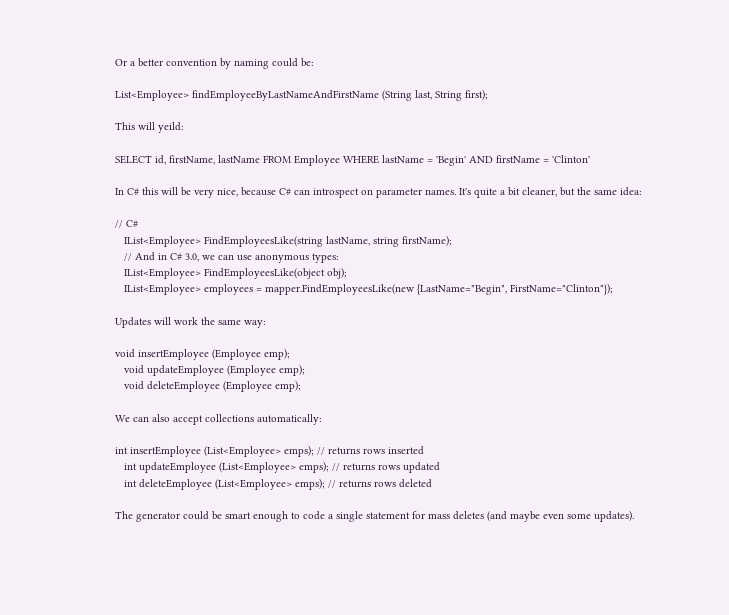Or a better convention by naming could be:

List<Employee> findEmployeeByLastNameAndFirstName (String last, String first);

This will yeild:

SELECT id, firstName, lastName FROM Employee WHERE lastName = 'Begin' AND firstName = 'Clinton'

In C# this will be very nice, because C# can introspect on parameter names. It's quite a bit cleaner, but the same idea:

// C#
   IList<Employee> FindEmployeesLike(string lastName, string firstName);
   // And in C# 3.0, we can use anonymous types:
   IList<Employee> FindEmployeesLike(object obj);
   IList<Employee> employees = mapper.FindEmployeesLike(new {LastName="Begin", FirstName="Clinton"});

Updates will work the same way:

void insertEmployee (Employee emp);
   void updateEmployee (Employee emp);
   void deleteEmployee (Employee emp);

We can also accept collections automatically:

int insertEmployee (List<Employee> emps); // returns rows inserted
   int updateEmployee (List<Employee> emps); // returns rows updated
   int deleteEmployee (List<Employee> emps); // returns rows deleted

The generator could be smart enough to code a single statement for mass deletes (and maybe even some updates).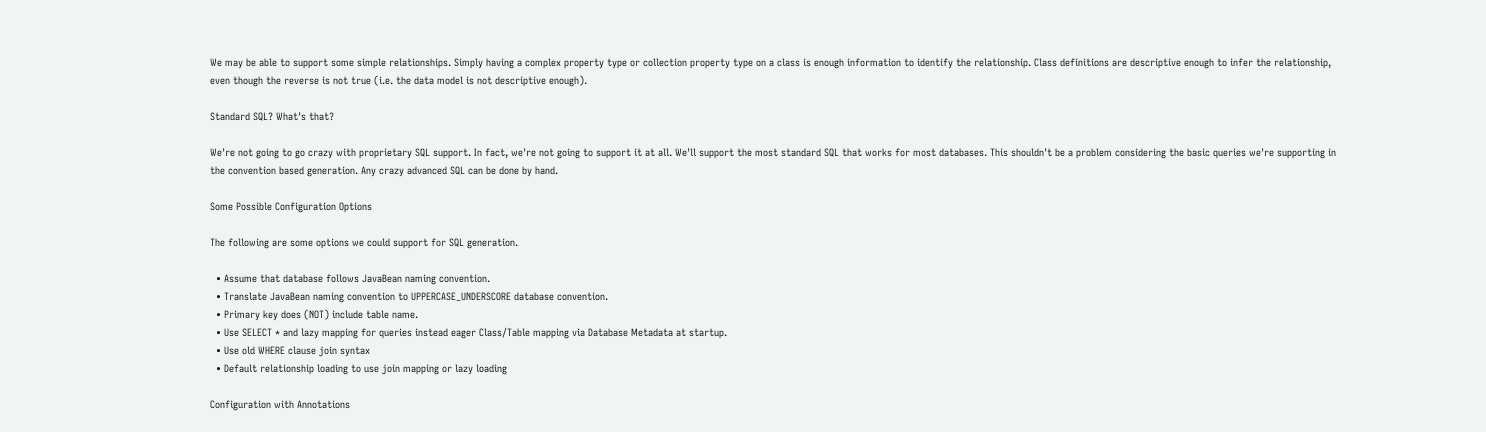We may be able to support some simple relationships. Simply having a complex property type or collection property type on a class is enough information to identify the relationship. Class definitions are descriptive enough to infer the relationship, even though the reverse is not true (i.e. the data model is not descriptive enough).

Standard SQL? What's that?

We're not going to go crazy with proprietary SQL support. In fact, we're not going to support it at all. We'll support the most standard SQL that works for most databases. This shouldn't be a problem considering the basic queries we're supporting in the convention based generation. Any crazy advanced SQL can be done by hand.

Some Possible Configuration Options

The following are some options we could support for SQL generation.

  • Assume that database follows JavaBean naming convention.
  • Translate JavaBean naming convention to UPPERCASE_UNDERSCORE database convention.
  • Primary key does (NOT) include table name.
  • Use SELECT * and lazy mapping for queries instead eager Class/Table mapping via Database Metadata at startup.
  • Use old WHERE clause join syntax
  • Default relationship loading to use join mapping or lazy loading

Configuration with Annotations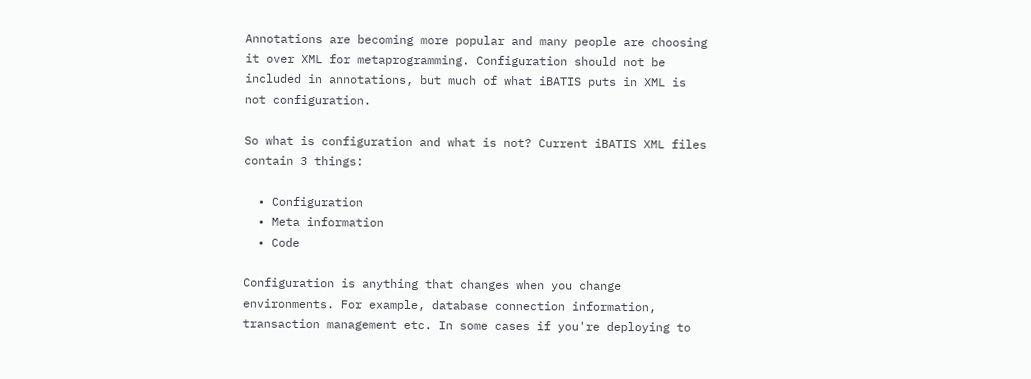Annotations are becoming more popular and many people are choosing it over XML for metaprogramming. Configuration should not be included in annotations, but much of what iBATIS puts in XML is not configuration.

So what is configuration and what is not? Current iBATIS XML files contain 3 things:

  • Configuration
  • Meta information
  • Code

Configuration is anything that changes when you change environments. For example, database connection information, transaction management etc. In some cases if you're deploying to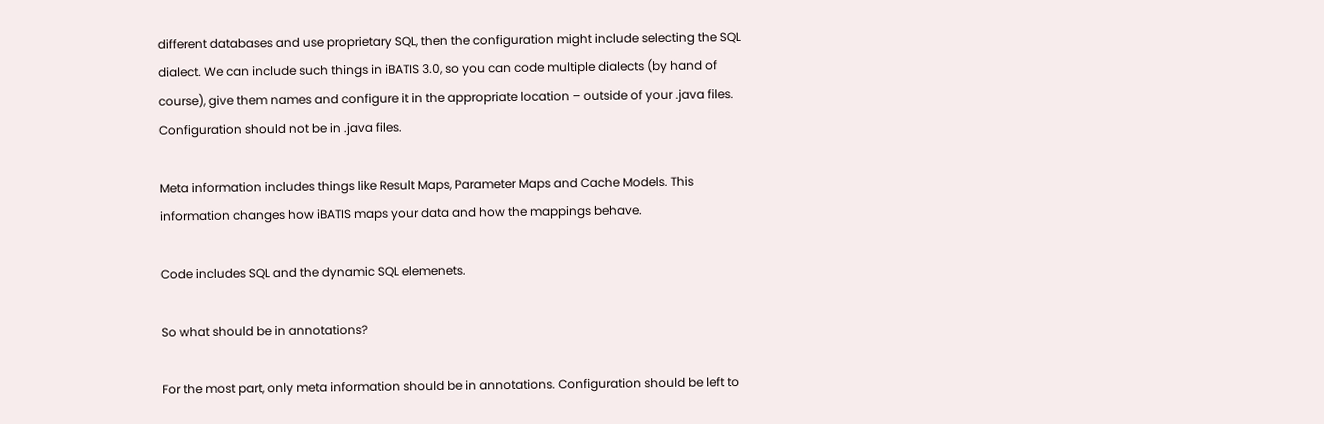different databases and use proprietary SQL, then the configuration might include selecting the SQL dialect. We can include such things in iBATIS 3.0, so you can code multiple dialects (by hand of course), give them names and configure it in the appropriate location – outside of your .java files. Configuration should not be in .java files.

Meta information includes things like Result Maps, Parameter Maps and Cache Models. This information changes how iBATIS maps your data and how the mappings behave.

Code includes SQL and the dynamic SQL elemenets.

So what should be in annotations?

For the most part, only meta information should be in annotations. Configuration should be left to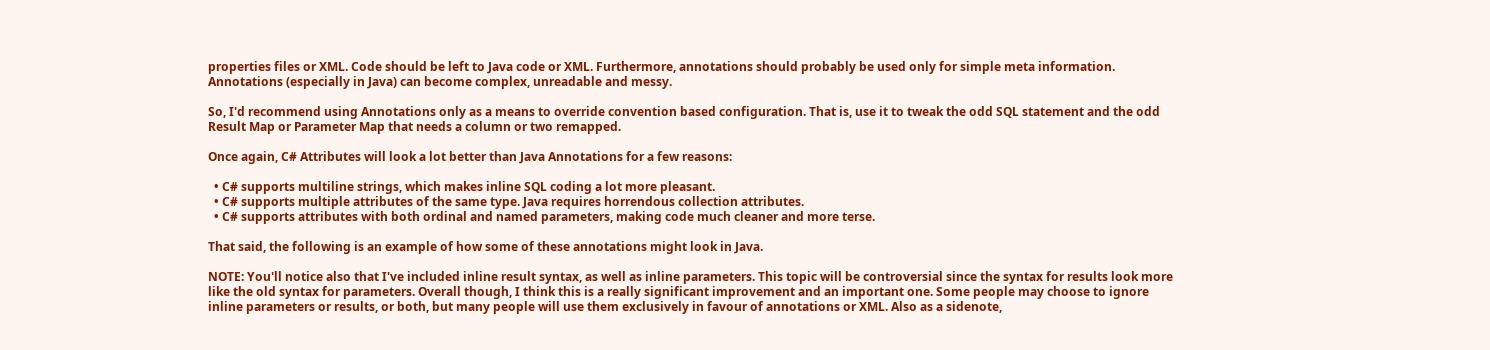properties files or XML. Code should be left to Java code or XML. Furthermore, annotations should probably be used only for simple meta information. Annotations (especially in Java) can become complex, unreadable and messy.

So, I'd recommend using Annotations only as a means to override convention based configuration. That is, use it to tweak the odd SQL statement and the odd Result Map or Parameter Map that needs a column or two remapped.

Once again, C# Attributes will look a lot better than Java Annotations for a few reasons:

  • C# supports multiline strings, which makes inline SQL coding a lot more pleasant.
  • C# supports multiple attributes of the same type. Java requires horrendous collection attributes.
  • C# supports attributes with both ordinal and named parameters, making code much cleaner and more terse.

That said, the following is an example of how some of these annotations might look in Java.

NOTE: You'll notice also that I've included inline result syntax, as well as inline parameters. This topic will be controversial since the syntax for results look more like the old syntax for parameters. Overall though, I think this is a really significant improvement and an important one. Some people may choose to ignore inline parameters or results, or both, but many people will use them exclusively in favour of annotations or XML. Also as a sidenote,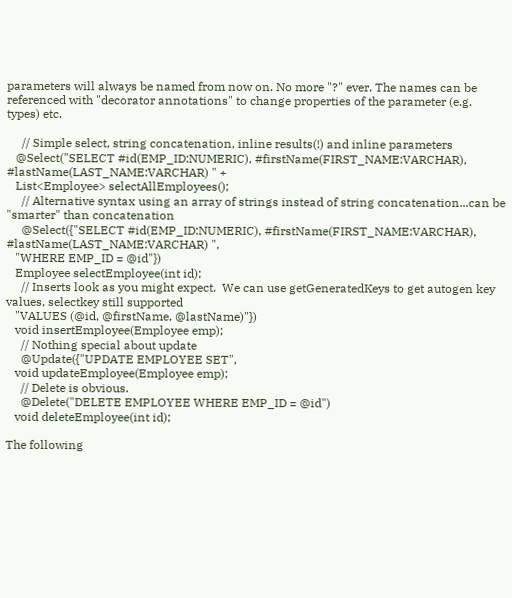parameters will always be named from now on. No more "?" ever. The names can be referenced with "decorator annotations" to change properties of the parameter (e.g. types) etc.

     // Simple select, string concatenation, inline results(!) and inline parameters
   @Select("SELECT #id(EMP_ID:NUMERIC), #firstName(FIRST_NAME:VARCHAR), #lastName(LAST_NAME:VARCHAR) " +
   List<Employee> selectAllEmployees();
     // Alternative syntax using an array of strings instead of string concatenation...can be "smarter" than concatenation
     @Select({"SELECT #id(EMP_ID:NUMERIC), #firstName(FIRST_NAME:VARCHAR), #lastName(LAST_NAME:VARCHAR) ",
   "WHERE EMP_ID = @id"})
   Employee selectEmployee(int id);
     // Inserts look as you might expect.  We can use getGeneratedKeys to get autogen key values, selectkey still supported
   "VALUES (@id, @firstName, @lastName)"})
   void insertEmployee(Employee emp);
     // Nothing special about update
     @Update({"UPDATE EMPLOYEE SET",
   void updateEmployee(Employee emp);
     // Delete is obvious.
     @Delete("DELETE EMPLOYEE WHERE EMP_ID = @id")
   void deleteEmployee(int id);

The following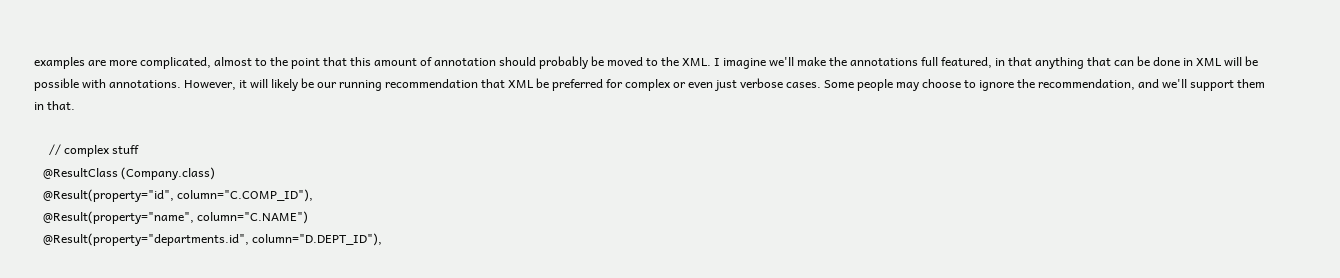examples are more complicated, almost to the point that this amount of annotation should probably be moved to the XML. I imagine we'll make the annotations full featured, in that anything that can be done in XML will be possible with annotations. However, it will likely be our running recommendation that XML be preferred for complex or even just verbose cases. Some people may choose to ignore the recommendation, and we'll support them in that.

     // complex stuff
   @ResultClass (Company.class)
   @Result(property="id", column="C.COMP_ID"),
   @Result(property="name", column="C.NAME")
   @Result(property="departments.id", column="D.DEPT_ID"),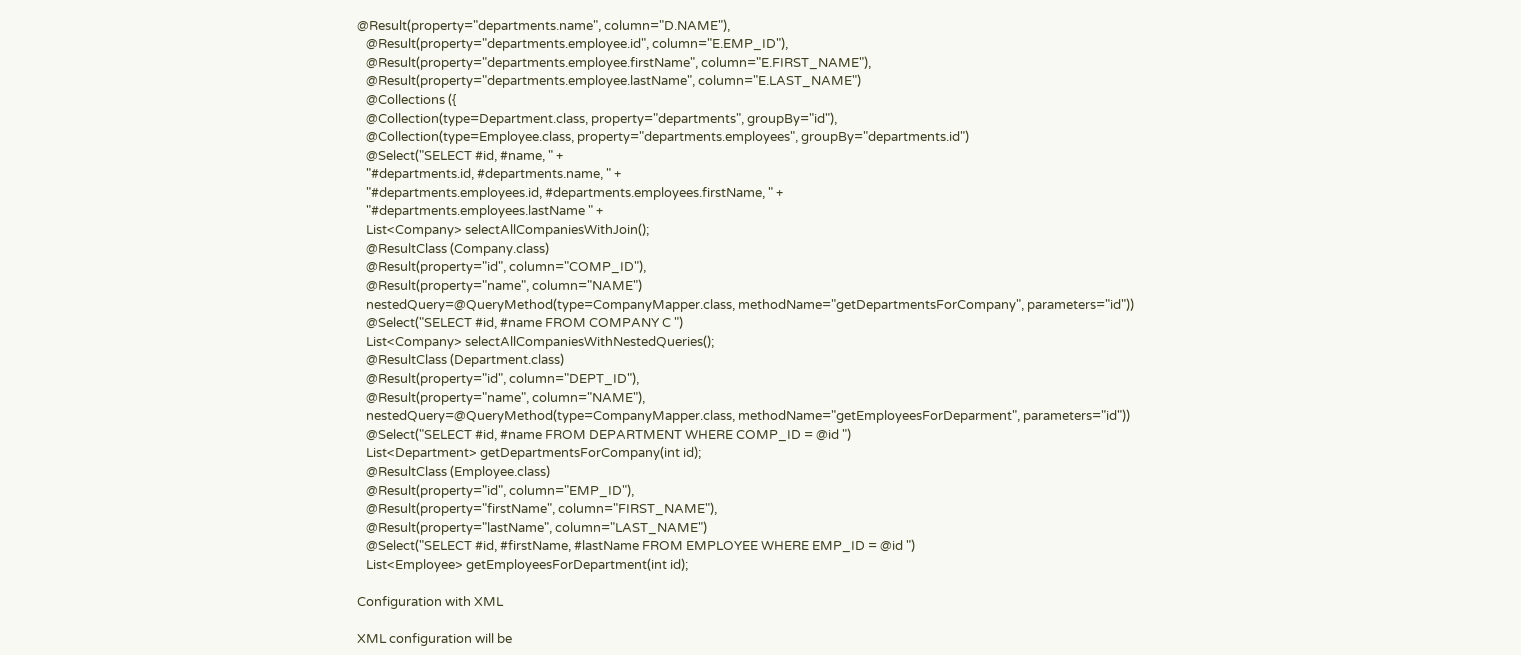@Result(property="departments.name", column="D.NAME"),
   @Result(property="departments.employee.id", column="E.EMP_ID"),
   @Result(property="departments.employee.firstName", column="E.FIRST_NAME"),
   @Result(property="departments.employee.lastName", column="E.LAST_NAME")
   @Collections ({
   @Collection(type=Department.class, property="departments", groupBy="id"),
   @Collection(type=Employee.class, property="departments.employees", groupBy="departments.id")
   @Select("SELECT #id, #name, " +
   "#departments.id, #departments.name, " +
   "#departments.employees.id, #departments.employees.firstName, " +
   "#departments.employees.lastName " +
   List<Company> selectAllCompaniesWithJoin();
   @ResultClass (Company.class)
   @Result(property="id", column="COMP_ID"),
   @Result(property="name", column="NAME")
   nestedQuery=@QueryMethod(type=CompanyMapper.class, methodName="getDepartmentsForCompany", parameters="id"))
   @Select("SELECT #id, #name FROM COMPANY C ")
   List<Company> selectAllCompaniesWithNestedQueries();
   @ResultClass (Department.class)
   @Result(property="id", column="DEPT_ID"),
   @Result(property="name", column="NAME"),
   nestedQuery=@QueryMethod(type=CompanyMapper.class, methodName="getEmployeesForDeparment", parameters="id"))
   @Select("SELECT #id, #name FROM DEPARTMENT WHERE COMP_ID = @id ")
   List<Department> getDepartmentsForCompany(int id);
   @ResultClass (Employee.class)
   @Result(property="id", column="EMP_ID"),
   @Result(property="firstName", column="FIRST_NAME"),
   @Result(property="lastName", column="LAST_NAME")
   @Select("SELECT #id, #firstName, #lastName FROM EMPLOYEE WHERE EMP_ID = @id ")
   List<Employee> getEmployeesForDepartment(int id);

Configuration with XML

XML configuration will be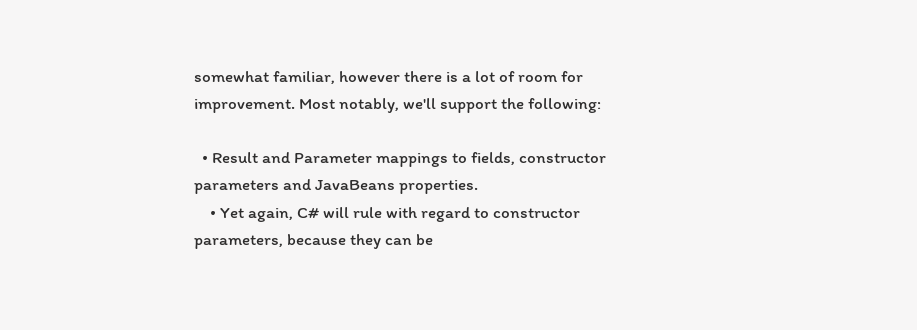somewhat familiar, however there is a lot of room for improvement. Most notably, we'll support the following:

  • Result and Parameter mappings to fields, constructor parameters and JavaBeans properties.
    • Yet again, C# will rule with regard to constructor parameters, because they can be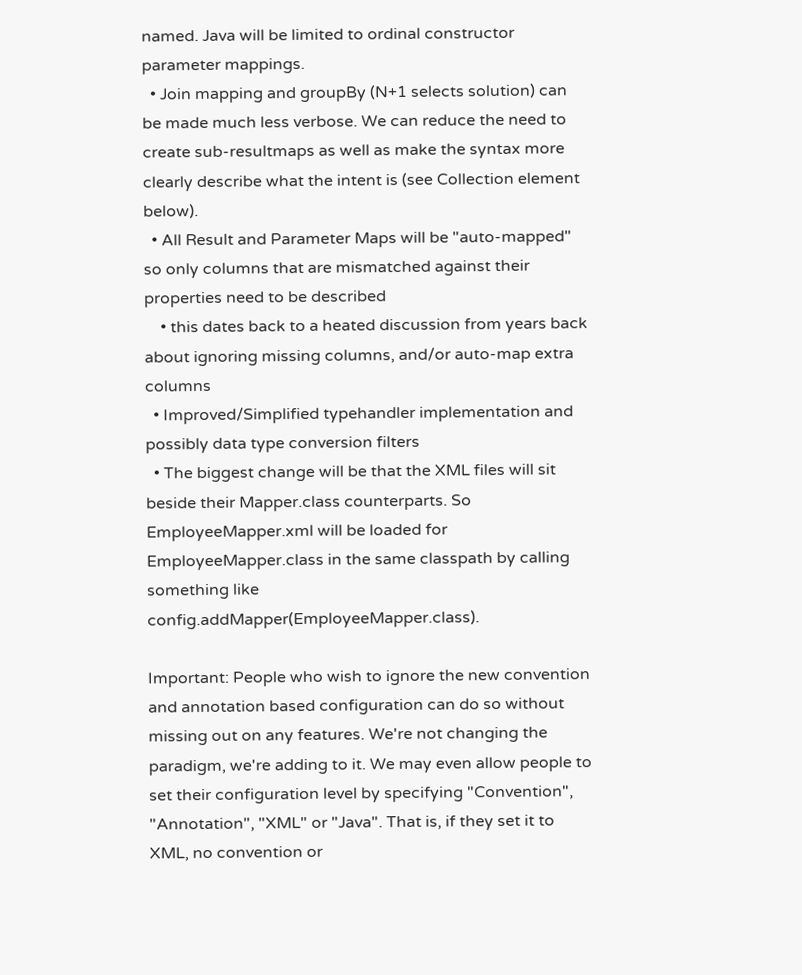named. Java will be limited to ordinal constructor parameter mappings.
  • Join mapping and groupBy (N+1 selects solution) can be made much less verbose. We can reduce the need to create sub-resultmaps as well as make the syntax more clearly describe what the intent is (see Collection element below).
  • All Result and Parameter Maps will be "auto-mapped" so only columns that are mismatched against their properties need to be described
    • this dates back to a heated discussion from years back about ignoring missing columns, and/or auto-map extra columns
  • Improved/Simplified typehandler implementation and possibly data type conversion filters
  • The biggest change will be that the XML files will sit beside their Mapper.class counterparts. So EmployeeMapper.xml will be loaded for EmployeeMapper.class in the same classpath by calling something like config.addMapper(EmployeeMapper.class).

Important: People who wish to ignore the new convention and annotation based configuration can do so without missing out on any features. We're not changing the paradigm, we're adding to it. We may even allow people to set their configuration level by specifying "Convention", "Annotation", "XML" or "Java". That is, if they set it to XML, no convention or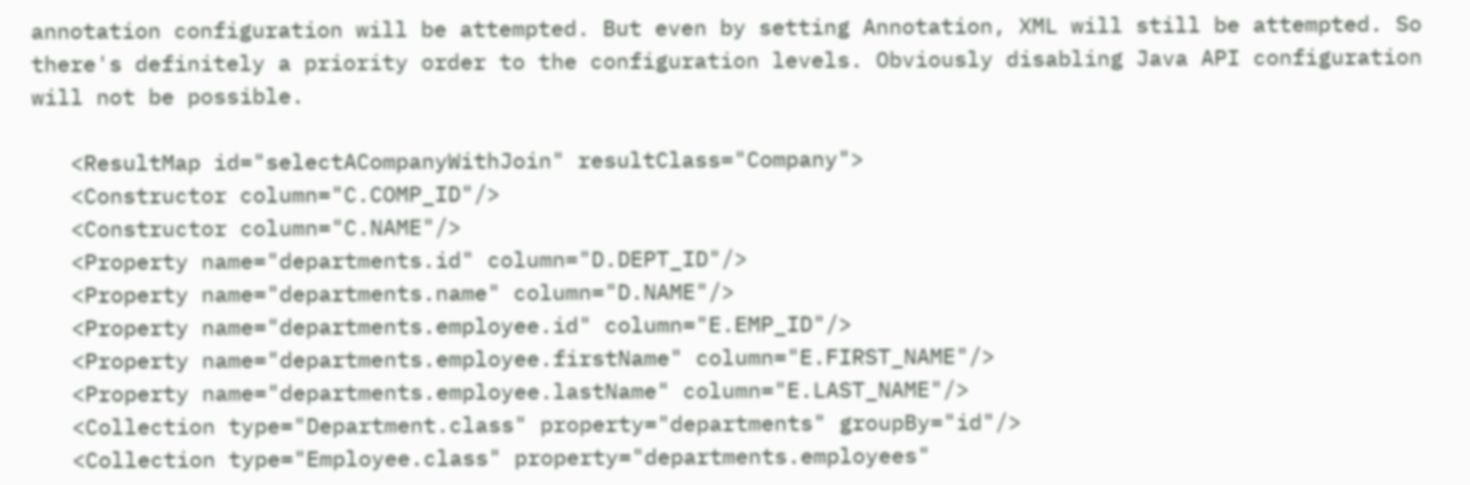annotation configuration will be attempted. But even by setting Annotation, XML will still be attempted. So there's definitely a priority order to the configuration levels. Obviously disabling Java API configuration will not be possible.

   <ResultMap id="selectACompanyWithJoin" resultClass="Company">
   <Constructor column="C.COMP_ID"/>
   <Constructor column="C.NAME"/>
   <Property name="departments.id" column="D.DEPT_ID"/>
   <Property name="departments.name" column="D.NAME"/>
   <Property name="departments.employee.id" column="E.EMP_ID"/>
   <Property name="departments.employee.firstName" column="E.FIRST_NAME"/>
   <Property name="departments.employee.lastName" column="E.LAST_NAME"/>
   <Collection type="Department.class" property="departments" groupBy="id"/>
   <Collection type="Employee.class" property="departments.employees"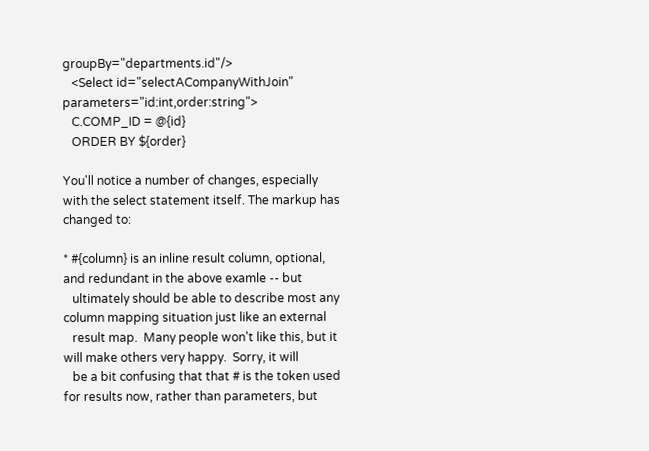groupBy="departments.id"/>
   <Select id="selectACompanyWithJoin" parameters="id:int,order:string">
   C.COMP_ID = @{id}
   ORDER BY ${order}

You'll notice a number of changes, especially with the select statement itself. The markup has changed to:

* #{column} is an inline result column, optional, and redundant in the above examle -- but
   ultimately should be able to describe most any column mapping situation just like an external
   result map.  Many people won't like this, but it will make others very happy.  Sorry, it will
   be a bit confusing that that # is the token used for results now, rather than parameters, but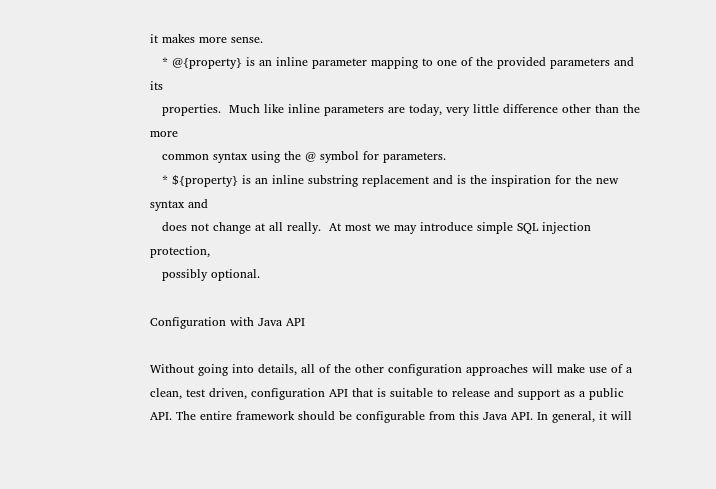it makes more sense.
   * @{property} is an inline parameter mapping to one of the provided parameters and its
   properties.  Much like inline parameters are today, very little difference other than the more
   common syntax using the @ symbol for parameters.
   * ${property} is an inline substring replacement and is the inspiration for the new syntax and
   does not change at all really.  At most we may introduce simple SQL injection protection,
   possibly optional.

Configuration with Java API

Without going into details, all of the other configuration approaches will make use of a clean, test driven, configuration API that is suitable to release and support as a public API. The entire framework should be configurable from this Java API. In general, it will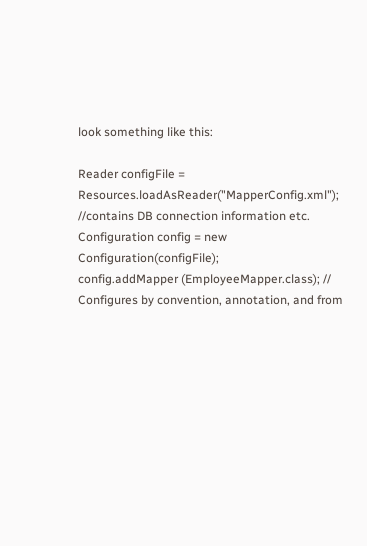look something like this:

Reader configFile = Resources.loadAsReader("MapperConfig.xml"); //contains DB connection information etc.
Configuration config = new Configuration(configFile);
config.addMapper (EmployeeMapper.class); // Configures by convention, annotation, and from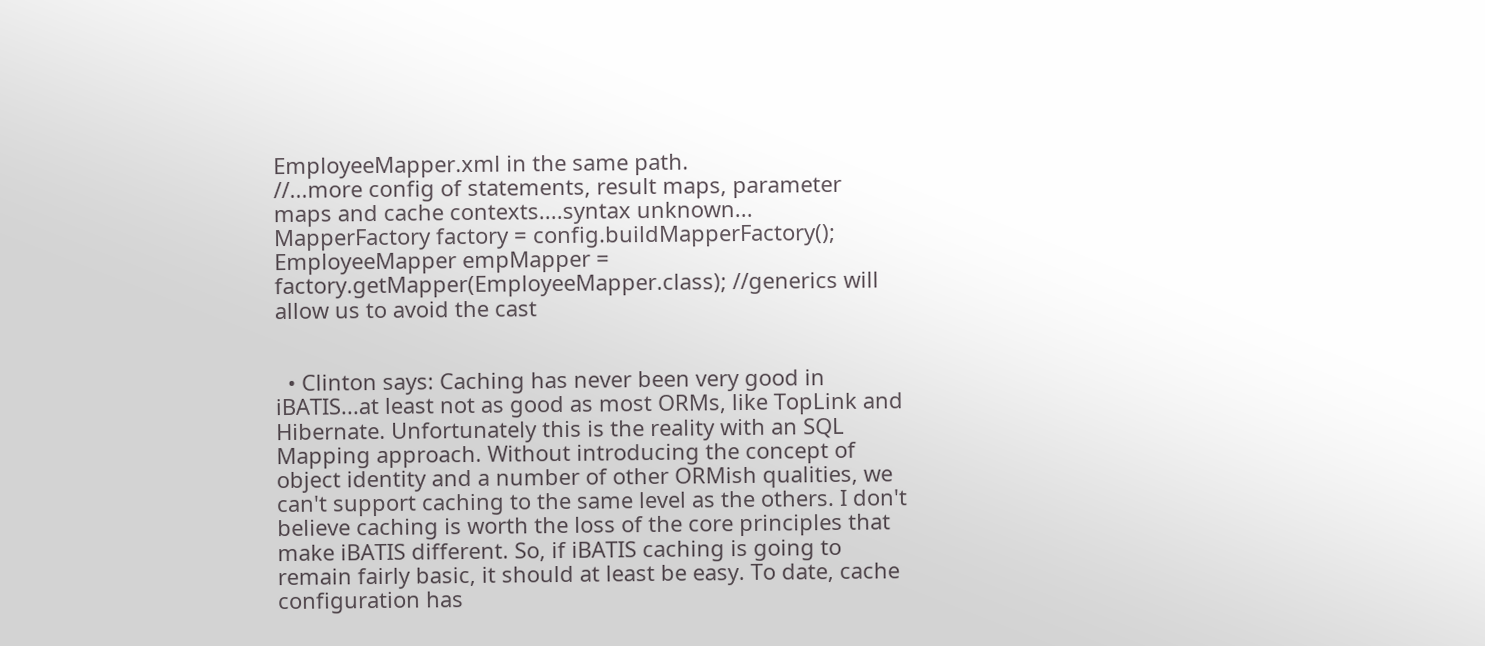EmployeeMapper.xml in the same path.
//...more config of statements, result maps, parameter maps and cache contexts....syntax unknown...
MapperFactory factory = config.buildMapperFactory();
EmployeeMapper empMapper = factory.getMapper(EmployeeMapper.class); //generics will allow us to avoid the cast


  • Clinton says: Caching has never been very good in iBATIS...at least not as good as most ORMs, like TopLink and Hibernate. Unfortunately this is the reality with an SQL Mapping approach. Without introducing the concept of object identity and a number of other ORMish qualities, we can't support caching to the same level as the others. I don't believe caching is worth the loss of the core principles that make iBATIS different. So, if iBATIS caching is going to remain fairly basic, it should at least be easy. To date, cache configuration has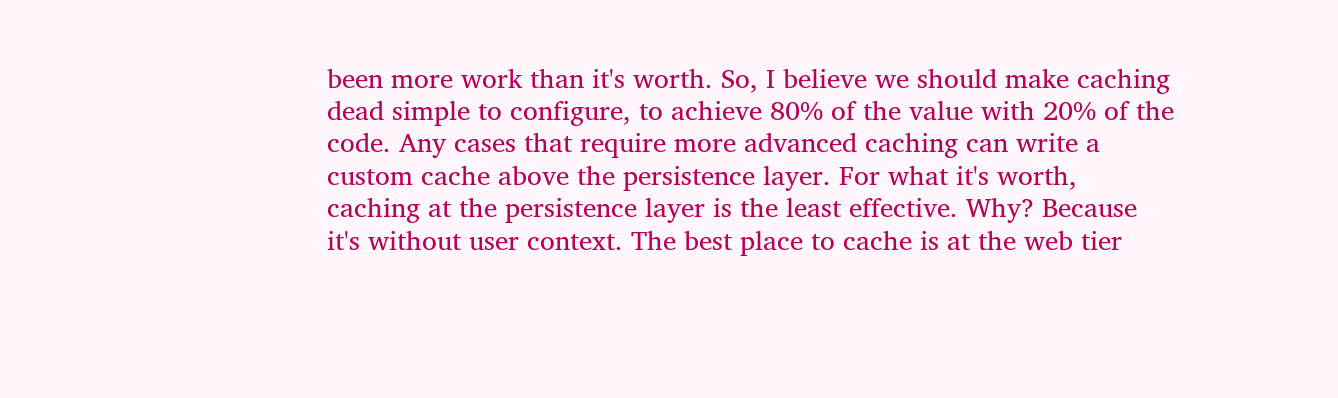been more work than it's worth. So, I believe we should make caching dead simple to configure, to achieve 80% of the value with 20% of the code. Any cases that require more advanced caching can write a custom cache above the persistence layer. For what it's worth, caching at the persistence layer is the least effective. Why? Because it's without user context. The best place to cache is at the web tier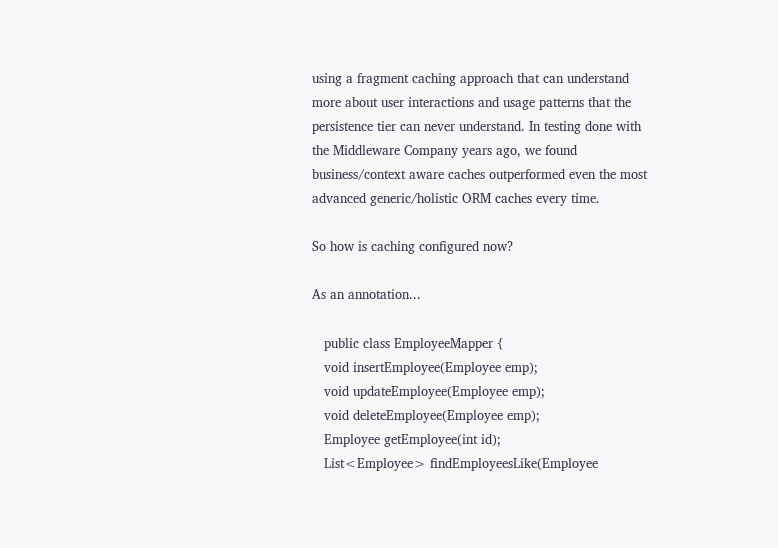using a fragment caching approach that can understand more about user interactions and usage patterns that the persistence tier can never understand. In testing done with the Middleware Company years ago, we found business/context aware caches outperformed even the most advanced generic/holistic ORM caches every time.

So how is caching configured now?

As an annotation...

   public class EmployeeMapper {
   void insertEmployee(Employee emp);
   void updateEmployee(Employee emp);
   void deleteEmployee(Employee emp);
   Employee getEmployee(int id);
   List<Employee> findEmployeesLike(Employee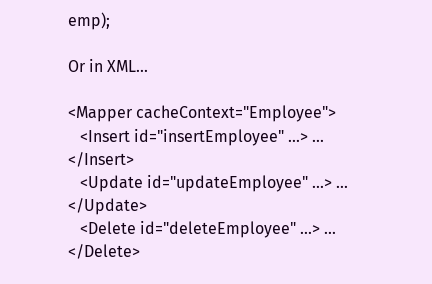emp);

Or in XML...

<Mapper cacheContext="Employee">
   <Insert id="insertEmployee" ...> ... </Insert>
   <Update id="updateEmployee" ...> ... </Update>
   <Delete id="deleteEmployee" ...> ... </Delete>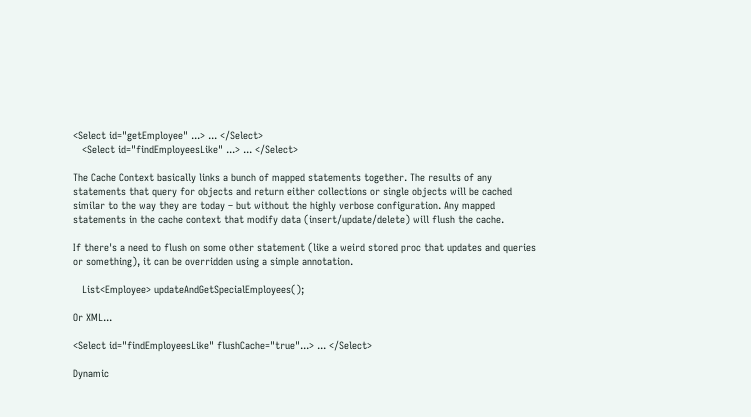<Select id="getEmployee" ...> ... </Select>
   <Select id="findEmployeesLike" ...> ... </Select>

The Cache Context basically links a bunch of mapped statements together. The results of any statements that query for objects and return either collections or single objects will be cached similar to the way they are today – but without the highly verbose configuration. Any mapped statements in the cache context that modify data (insert/update/delete) will flush the cache.

If there's a need to flush on some other statement (like a weird stored proc that updates and queries or something), it can be overridden using a simple annotation.

   List<Employee> updateAndGetSpecialEmployees();

Or XML...

<Select id="findEmployeesLike" flushCache="true"...> ... </Select>

Dynamic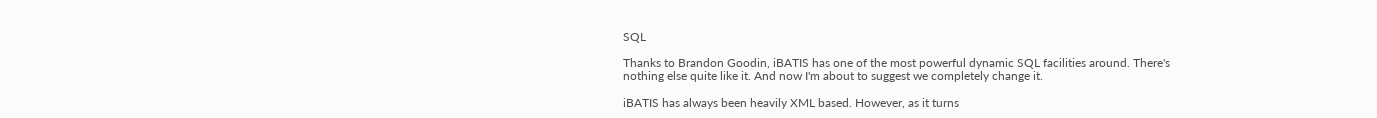SQL

Thanks to Brandon Goodin, iBATIS has one of the most powerful dynamic SQL facilities around. There's nothing else quite like it. And now I'm about to suggest we completely change it.

iBATIS has always been heavily XML based. However, as it turns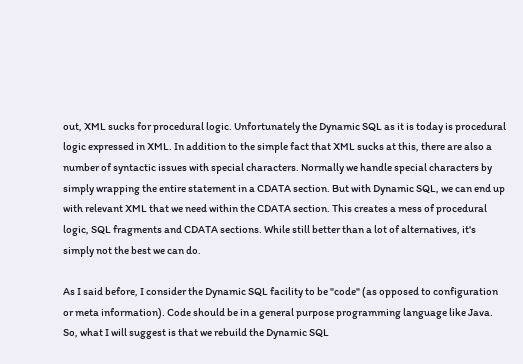out, XML sucks for procedural logic. Unfortunately the Dynamic SQL as it is today is procedural logic expressed in XML. In addition to the simple fact that XML sucks at this, there are also a number of syntactic issues with special characters. Normally we handle special characters by simply wrapping the entire statement in a CDATA section. But with Dynamic SQL, we can end up with relevant XML that we need within the CDATA section. This creates a mess of procedural logic, SQL fragments and CDATA sections. While still better than a lot of alternatives, it's simply not the best we can do.

As I said before, I consider the Dynamic SQL facility to be "code" (as opposed to configuration or meta information). Code should be in a general purpose programming language like Java. So, what I will suggest is that we rebuild the Dynamic SQL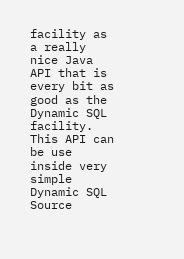facility as a really nice Java API that is every bit as good as the Dynamic SQL facility. This API can be use inside very simple Dynamic SQL Source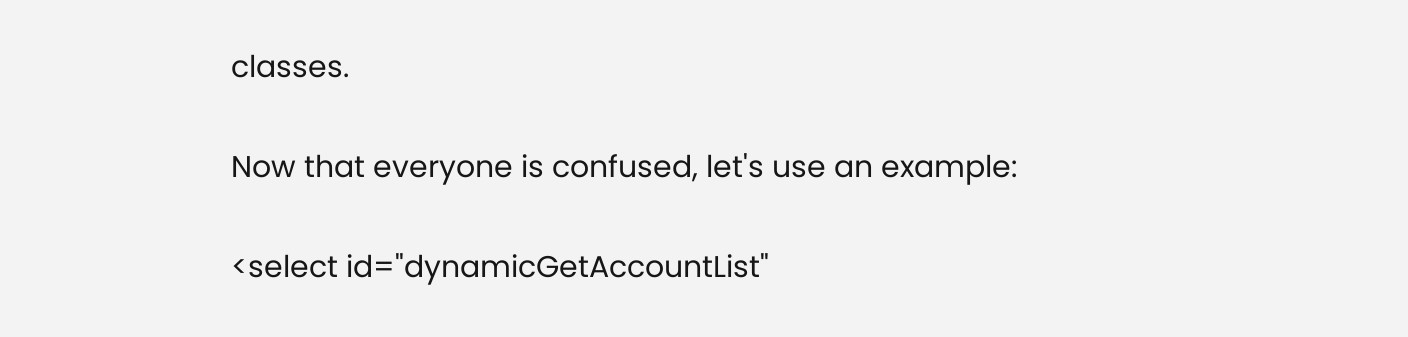classes.

Now that everyone is confused, let's use an example:

<select id="dynamicGetAccountList"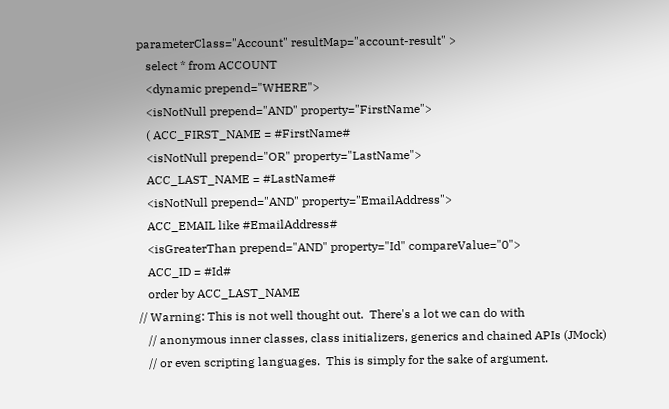parameterClass="Account" resultMap="account-result" >
   select * from ACCOUNT
   <dynamic prepend="WHERE">
   <isNotNull prepend="AND" property="FirstName">
   ( ACC_FIRST_NAME = #FirstName#
   <isNotNull prepend="OR" property="LastName">
   ACC_LAST_NAME = #LastName#
   <isNotNull prepend="AND" property="EmailAddress">
   ACC_EMAIL like #EmailAddress#
   <isGreaterThan prepend="AND" property="Id" compareValue="0">
   ACC_ID = #Id#
   order by ACC_LAST_NAME
// Warning: This is not well thought out.  There's a lot we can do with
   // anonymous inner classes, class initializers, generics and chained APIs (JMock)
   // or even scripting languages.  This is simply for the sake of argument.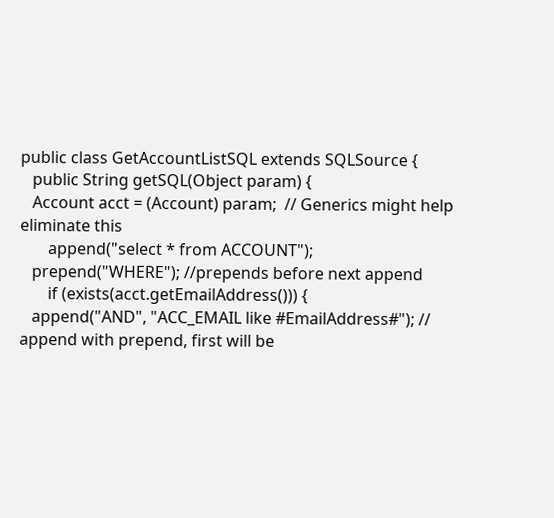public class GetAccountListSQL extends SQLSource {
   public String getSQL(Object param) {
   Account acct = (Account) param;  // Generics might help eliminate this
       append("select * from ACCOUNT");
   prepend("WHERE"); //prepends before next append
       if (exists(acct.getEmailAddress())) {
   append("AND", "ACC_EMAIL like #EmailAddress#"); // append with prepend, first will be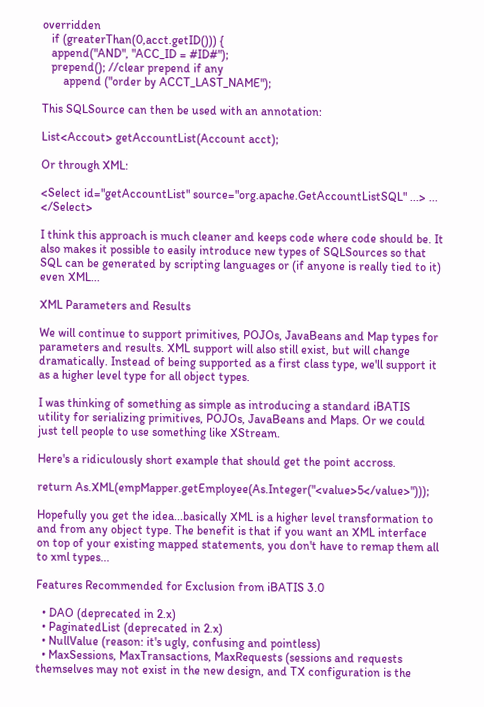overridden
   if (greaterThan(0,acct.getID())) {
   append("AND", "ACC_ID = #ID#");
   prepend(); //clear prepend if any
       append ("order by ACCT_LAST_NAME");

This SQLSource can then be used with an annotation:

List<Accout> getAccountList(Account acct);

Or through XML:

<Select id="getAccountList" source="org.apache.GetAccountListSQL" ...> ... </Select>

I think this approach is much cleaner and keeps code where code should be. It also makes it possible to easily introduce new types of SQLSources so that SQL can be generated by scripting languages or (if anyone is really tied to it) even XML...

XML Parameters and Results

We will continue to support primitives, POJOs, JavaBeans and Map types for parameters and results. XML support will also still exist, but will change dramatically. Instead of being supported as a first class type, we'll support it as a higher level type for all object types.

I was thinking of something as simple as introducing a standard iBATIS utility for serializing primitives, POJOs, JavaBeans and Maps. Or we could just tell people to use something like XStream.

Here's a ridiculously short example that should get the point accross.

return As.XML(empMapper.getEmployee(As.Integer("<value>5</value>")));

Hopefully you get the idea...basically XML is a higher level transformation to and from any object type. The benefit is that if you want an XML interface on top of your existing mapped statements, you don't have to remap them all to xml types...

Features Recommended for Exclusion from iBATIS 3.0

  • DAO (deprecated in 2.x)
  • PaginatedList (deprecated in 2.x)
  • NullValue (reason: it's ugly, confusing and pointless)
  • MaxSessions, MaxTransactions, MaxRequests (sessions and requests themselves may not exist in the new design, and TX configuration is the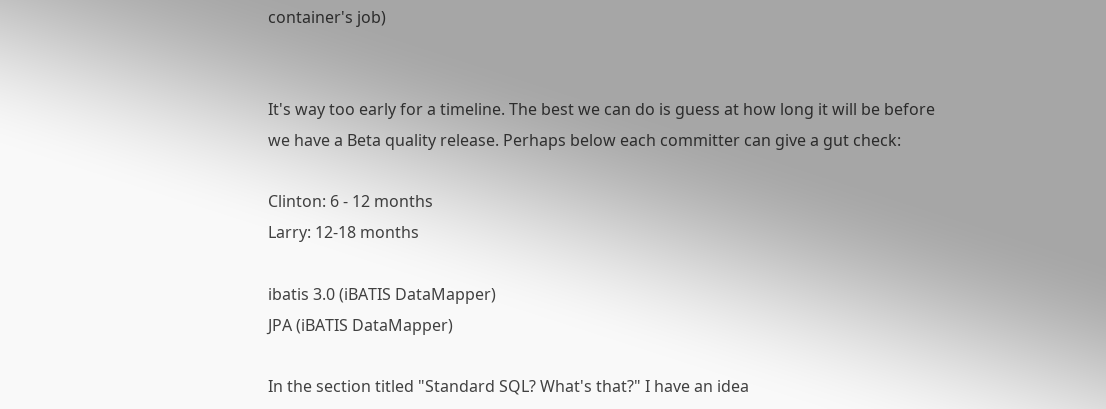container's job)


It's way too early for a timeline. The best we can do is guess at how long it will be before we have a Beta quality release. Perhaps below each committer can give a gut check:

Clinton: 6 - 12 months
Larry: 12-18 months

ibatis 3.0 (iBATIS DataMapper)
JPA (iBATIS DataMapper)

In the section titled "Standard SQL? What's that?" I have an idea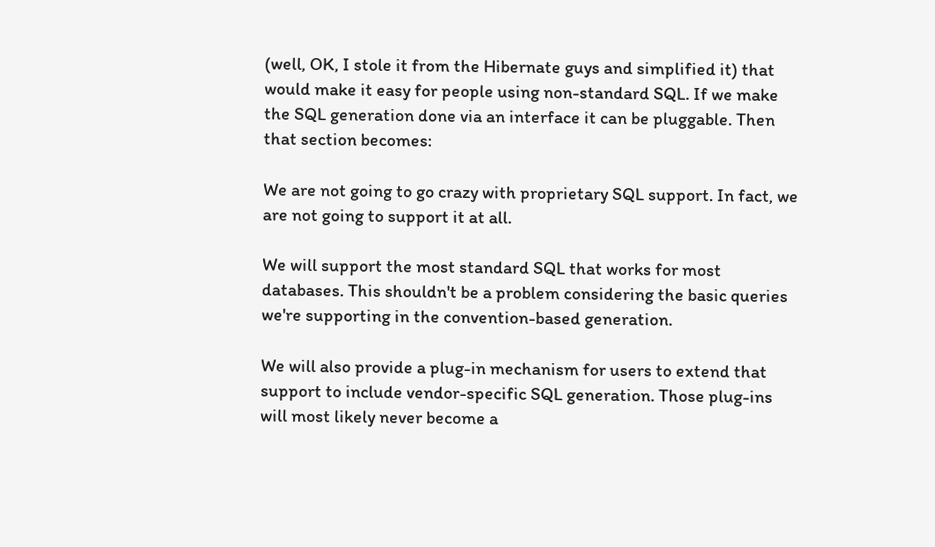(well, OK, I stole it from the Hibernate guys and simplified it) that would make it easy for people using non-standard SQL. If we make the SQL generation done via an interface it can be pluggable. Then that section becomes:

We are not going to go crazy with proprietary SQL support. In fact, we are not going to support it at all.

We will support the most standard SQL that works for most databases. This shouldn't be a problem considering the basic queries we're supporting in the convention-based generation.

We will also provide a plug-in mechanism for users to extend that support to include vendor-specific SQL generation. Those plug-ins will most likely never become a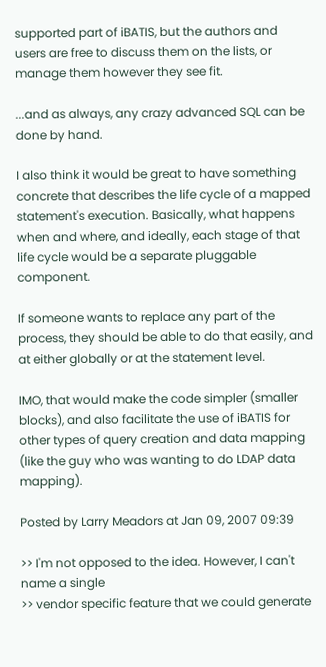supported part of iBATIS, but the authors and users are free to discuss them on the lists, or manage them however they see fit.

...and as always, any crazy advanced SQL can be done by hand.

I also think it would be great to have something concrete that describes the life cycle of a mapped statement's execution. Basically, what happens when and where, and ideally, each stage of that life cycle would be a separate pluggable component.

If someone wants to replace any part of the process, they should be able to do that easily, and at either globally or at the statement level.

IMO, that would make the code simpler (smaller blocks), and also facilitate the use of iBATIS for other types of query creation and data mapping (like the guy who was wanting to do LDAP data mapping).

Posted by Larry Meadors at Jan 09, 2007 09:39

>> I'm not opposed to the idea. However, I can't name a single
>> vendor specific feature that we could generate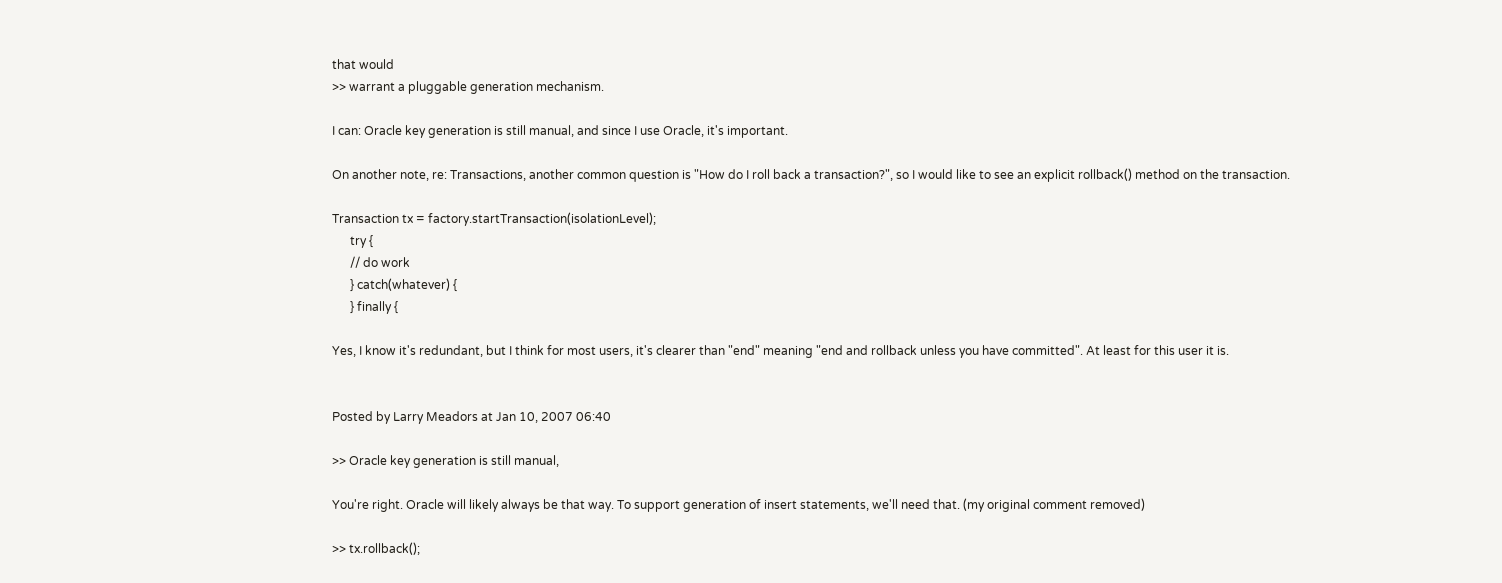that would
>> warrant a pluggable generation mechanism.

I can: Oracle key generation is still manual, and since I use Oracle, it's important.

On another note, re: Transactions, another common question is "How do I roll back a transaction?", so I would like to see an explicit rollback() method on the transaction.

Transaction tx = factory.startTransaction(isolationLevel);
      try {
      // do work
      } catch(whatever) {
      } finally {

Yes, I know it's redundant, but I think for most users, it's clearer than "end" meaning "end and rollback unless you have committed". At least for this user it is.


Posted by Larry Meadors at Jan 10, 2007 06:40

>> Oracle key generation is still manual,

You're right. Oracle will likely always be that way. To support generation of insert statements, we'll need that. (my original comment removed)

>> tx.rollback();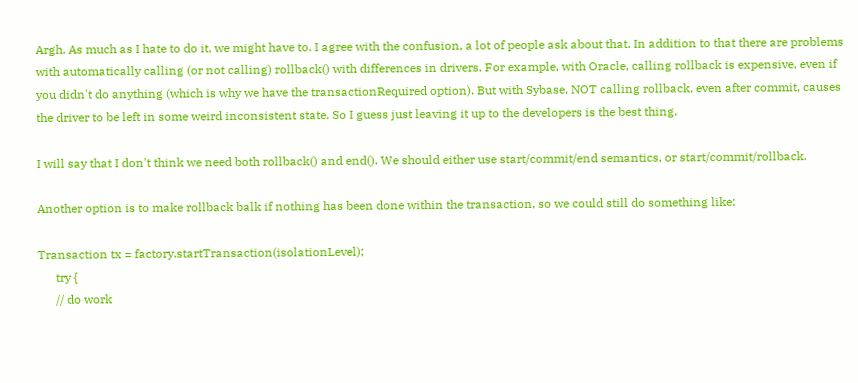Argh. As much as I hate to do it, we might have to. I agree with the confusion, a lot of people ask about that. In addition to that there are problems with automatically calling (or not calling) rollback() with differences in drivers. For example, with Oracle, calling rollback is expensive, even if you didn't do anything (which is why we have the transactionRequired option). But with Sybase, NOT calling rollback, even after commit, causes the driver to be left in some weird inconsistent state. So I guess just leaving it up to the developers is the best thing.

I will say that I don't think we need both rollback() and end(). We should either use start/commit/end semantics, or start/commit/rollback.

Another option is to make rollback balk if nothing has been done within the transaction, so we could still do something like:

Transaction tx = factory.startTransaction(isolationLevel);
      try {
      // do work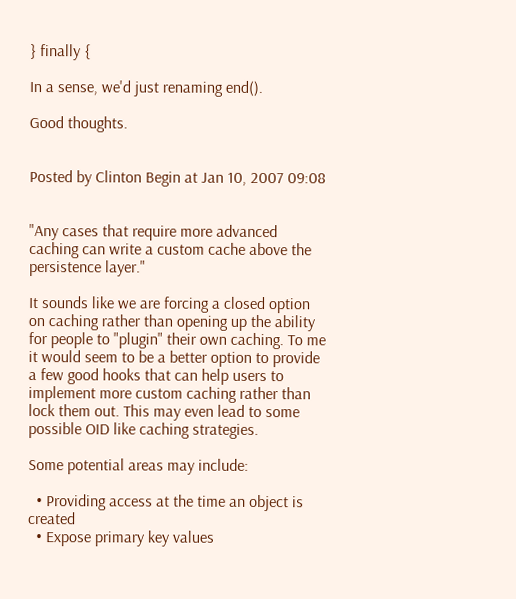} finally {

In a sense, we'd just renaming end().

Good thoughts.


Posted by Clinton Begin at Jan 10, 2007 09:08


"Any cases that require more advanced caching can write a custom cache above the persistence layer."

It sounds like we are forcing a closed option on caching rather than opening up the ability for people to "plugin" their own caching. To me it would seem to be a better option to provide a few good hooks that can help users to implement more custom caching rather than lock them out. This may even lead to some possible OID like caching strategies.

Some potential areas may include:

  • Providing access at the time an object is created
  • Expose primary key values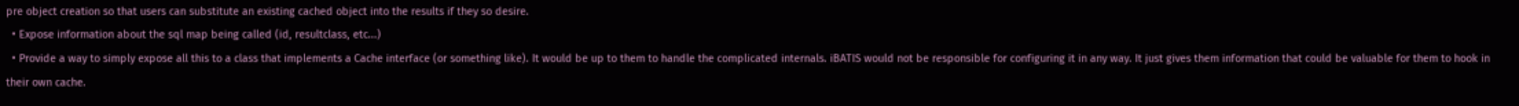pre object creation so that users can substitute an existing cached object into the results if they so desire.
  • Expose information about the sql map being called (id, resultclass, etc...)
  • Provide a way to simply expose all this to a class that implements a Cache interface (or something like). It would be up to them to handle the complicated internals. iBATIS would not be responsible for configuring it in any way. It just gives them information that could be valuable for them to hook in their own cache.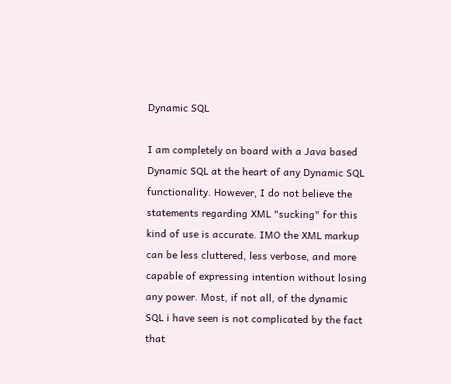Dynamic SQL

I am completely on board with a Java based Dynamic SQL at the heart of any Dynamic SQL functionality. However, I do not believe the statements regarding XML "sucking" for this kind of use is accurate. IMO the XML markup can be less cluttered, less verbose, and more capable of expressing intention without losing any power. Most, if not all, of the dynamic SQL i have seen is not complicated by the fact that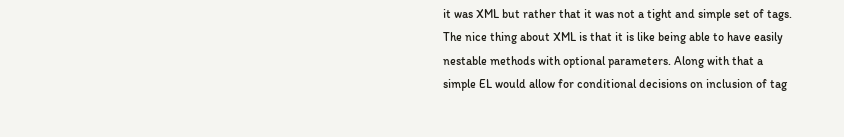it was XML but rather that it was not a tight and simple set of tags. The nice thing about XML is that it is like being able to have easily nestable methods with optional parameters. Along with that a simple EL would allow for conditional decisions on inclusion of tag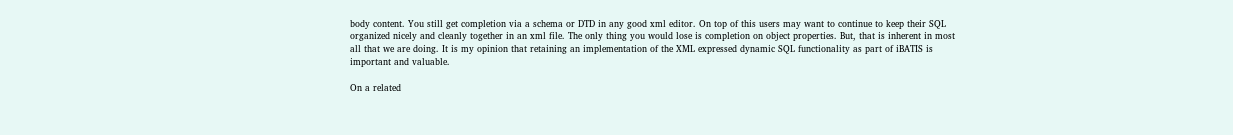body content. You still get completion via a schema or DTD in any good xml editor. On top of this users may want to continue to keep their SQL organized nicely and cleanly together in an xml file. The only thing you would lose is completion on object properties. But, that is inherent in most all that we are doing. It is my opinion that retaining an implementation of the XML expressed dynamic SQL functionality as part of iBATIS is important and valuable.

On a related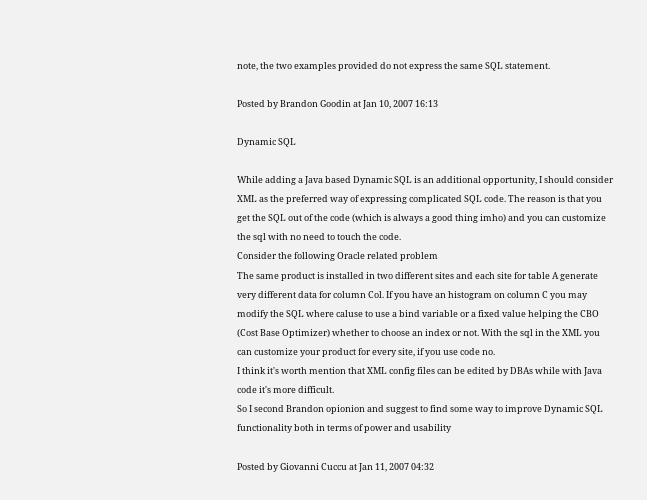note, the two examples provided do not express the same SQL statement.

Posted by Brandon Goodin at Jan 10, 2007 16:13

Dynamic SQL

While adding a Java based Dynamic SQL is an additional opportunity, I should consider XML as the preferred way of expressing complicated SQL code. The reason is that you get the SQL out of the code (which is always a good thing imho) and you can customize the sql with no need to touch the code.
Consider the following Oracle related problem
The same product is installed in two different sites and each site for table A generate very different data for column Col. If you have an histogram on column C you may modify the SQL where caluse to use a bind variable or a fixed value helping the CBO (Cost Base Optimizer) whether to choose an index or not. With the sql in the XML you can customize your product for every site, if you use code no.
I think it's worth mention that XML config files can be edited by DBAs while with Java code it's more difficult.
So I second Brandon opionion and suggest to find some way to improve Dynamic SQL functionality both in terms of power and usability

Posted by Giovanni Cuccu at Jan 11, 2007 04:32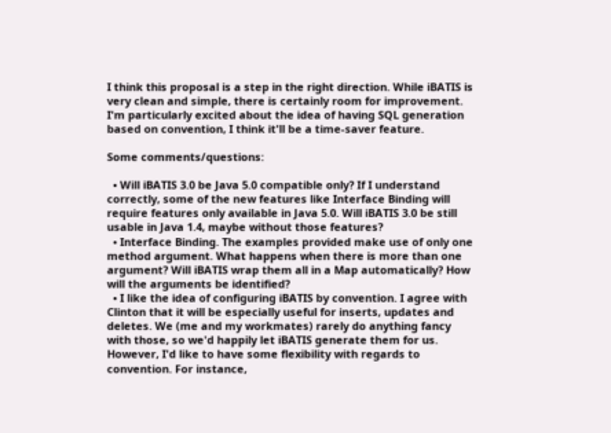I think this proposal is a step in the right direction. While iBATIS is very clean and simple, there is certainly room for improvement. I'm particularly excited about the idea of having SQL generation based on convention, I think it'll be a time-saver feature.

Some comments/questions:

  • Will iBATIS 3.0 be Java 5.0 compatible only? If I understand correctly, some of the new features like Interface Binding will require features only available in Java 5.0. Will iBATIS 3.0 be still usable in Java 1.4, maybe without those features?
  • Interface Binding. The examples provided make use of only one method argument. What happens when there is more than one argument? Will iBATIS wrap them all in a Map automatically? How will the arguments be identified?
  • I like the idea of configuring iBATIS by convention. I agree with Clinton that it will be especially useful for inserts, updates and deletes. We (me and my workmates) rarely do anything fancy with those, so we'd happily let iBATIS generate them for us. However, I'd like to have some flexibility with regards to convention. For instance,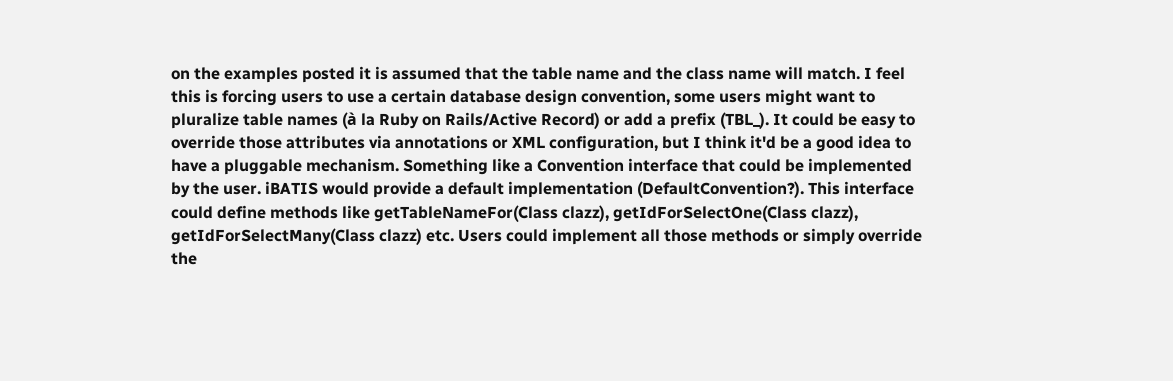on the examples posted it is assumed that the table name and the class name will match. I feel this is forcing users to use a certain database design convention, some users might want to pluralize table names (à la Ruby on Rails/Active Record) or add a prefix (TBL_). It could be easy to override those attributes via annotations or XML configuration, but I think it'd be a good idea to have a pluggable mechanism. Something like a Convention interface that could be implemented by the user. iBATIS would provide a default implementation (DefaultConvention?). This interface could define methods like getTableNameFor(Class clazz), getIdForSelectOne(Class clazz), getIdForSelectMany(Class clazz) etc. Users could implement all those methods or simply override the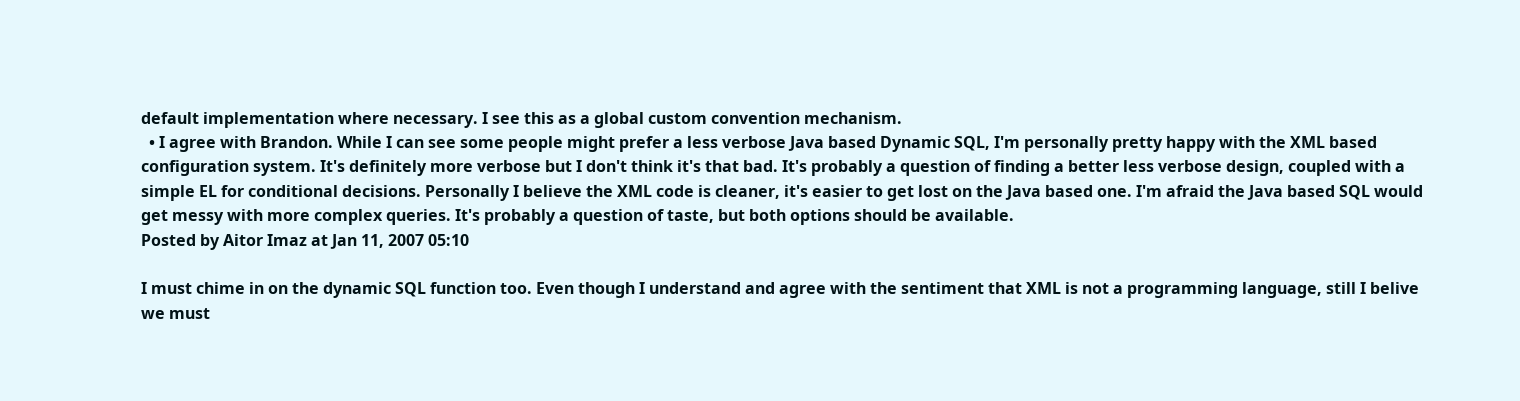default implementation where necessary. I see this as a global custom convention mechanism.
  • I agree with Brandon. While I can see some people might prefer a less verbose Java based Dynamic SQL, I'm personally pretty happy with the XML based configuration system. It's definitely more verbose but I don't think it's that bad. It's probably a question of finding a better less verbose design, coupled with a simple EL for conditional decisions. Personally I believe the XML code is cleaner, it's easier to get lost on the Java based one. I'm afraid the Java based SQL would get messy with more complex queries. It's probably a question of taste, but both options should be available.
Posted by Aitor Imaz at Jan 11, 2007 05:10

I must chime in on the dynamic SQL function too. Even though I understand and agree with the sentiment that XML is not a programming language, still I belive we must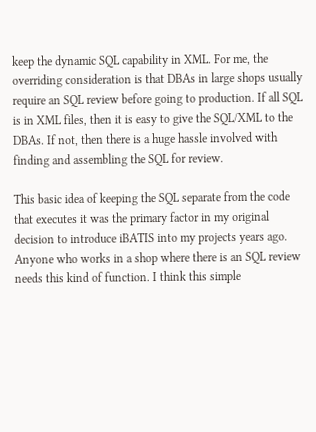keep the dynamic SQL capability in XML. For me, the overriding consideration is that DBAs in large shops usually require an SQL review before going to production. If all SQL is in XML files, then it is easy to give the SQL/XML to the DBAs. If not, then there is a huge hassle involved with finding and assembling the SQL for review.

This basic idea of keeping the SQL separate from the code that executes it was the primary factor in my original decision to introduce iBATIS into my projects years ago. Anyone who works in a shop where there is an SQL review needs this kind of function. I think this simple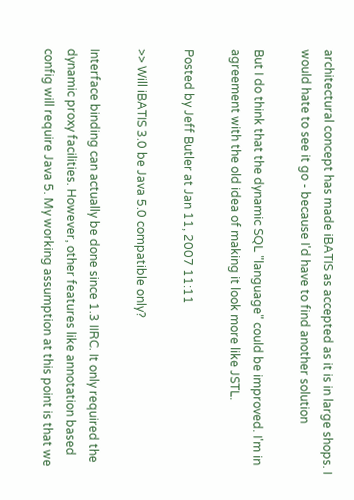architectural concept has made iBATIS as accepted as it is in large shops. I would hate to see it go - because I'd have to find another solution

But I do think that the dynamic SQL "language" could be improved. I'm in agreement with the old idea of making it look more like JSTL.

Posted by Jeff Butler at Jan 11, 2007 11:11

>> Will iBATIS 3.0 be Java 5.0 compatible only?

Interface binding can actually be done since 1.3 IIRC. It only required the dynamic proxy facilities. However, other features like annotation based config will require Java 5. My working assumption at this point is that we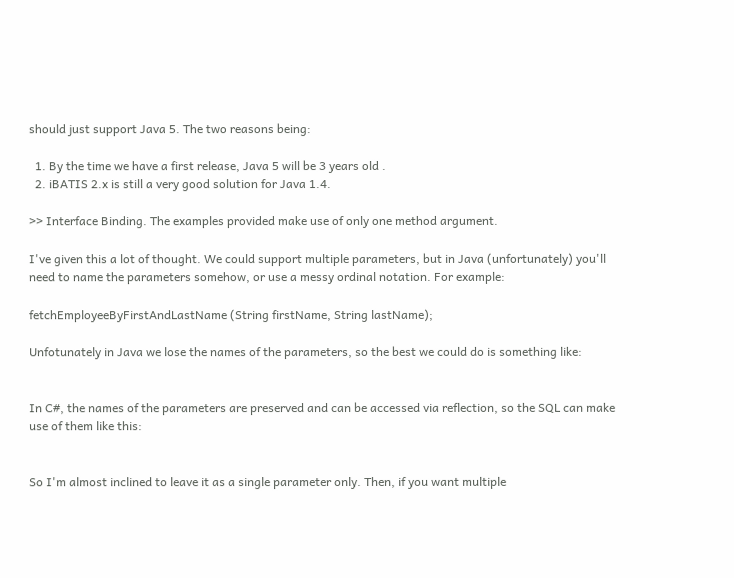should just support Java 5. The two reasons being:

  1. By the time we have a first release, Java 5 will be 3 years old .
  2. iBATIS 2.x is still a very good solution for Java 1.4.

>> Interface Binding. The examples provided make use of only one method argument.

I've given this a lot of thought. We could support multiple parameters, but in Java (unfortunately) you'll need to name the parameters somehow, or use a messy ordinal notation. For example:

fetchEmployeeByFirstAndLastName (String firstName, String lastName);

Unfotunately in Java we lose the names of the parameters, so the best we could do is something like:


In C#, the names of the parameters are preserved and can be accessed via reflection, so the SQL can make use of them like this:


So I'm almost inclined to leave it as a single parameter only. Then, if you want multiple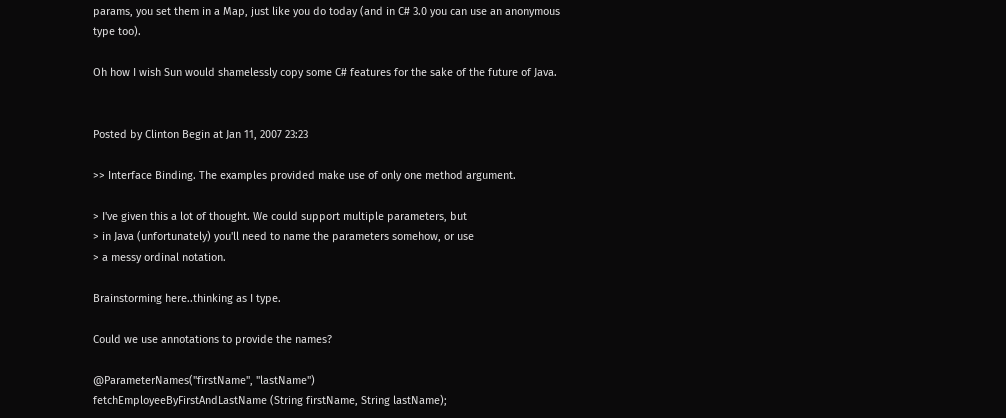params, you set them in a Map, just like you do today (and in C# 3.0 you can use an anonymous type too).

Oh how I wish Sun would shamelessly copy some C# features for the sake of the future of Java.


Posted by Clinton Begin at Jan 11, 2007 23:23

>> Interface Binding. The examples provided make use of only one method argument.

> I've given this a lot of thought. We could support multiple parameters, but
> in Java (unfortunately) you'll need to name the parameters somehow, or use
> a messy ordinal notation.

Brainstorming here..thinking as I type.

Could we use annotations to provide the names?

@ParameterNames("firstName", "lastName")
fetchEmployeeByFirstAndLastName (String firstName, String lastName);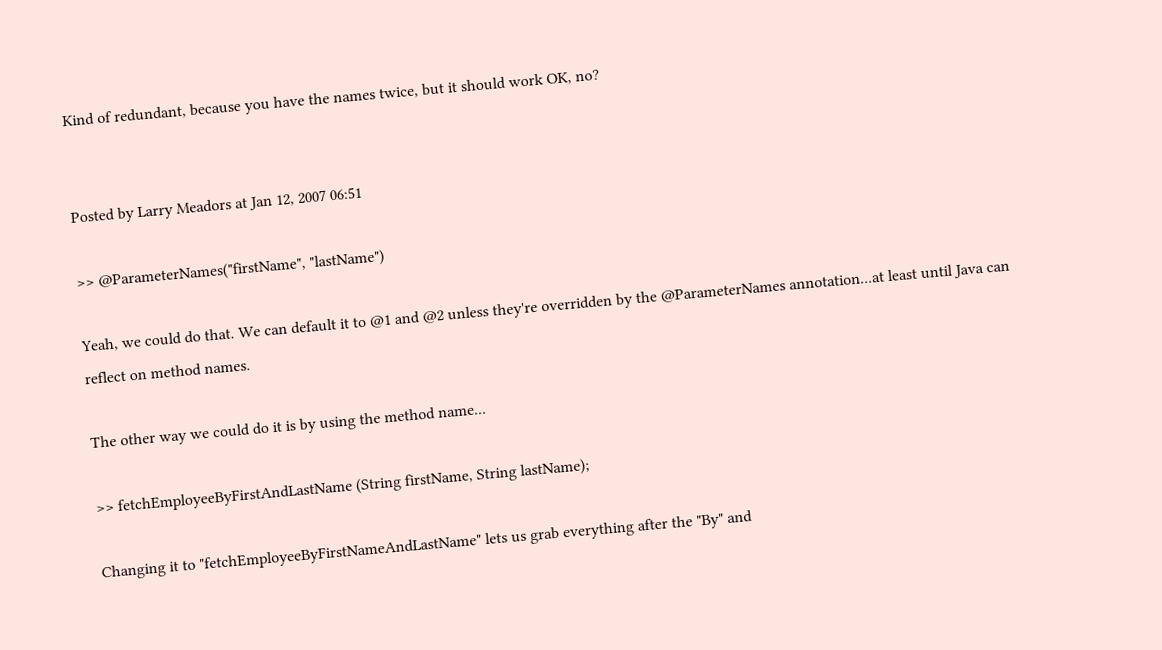Kind of redundant, because you have the names twice, but it should work OK, no?


Posted by Larry Meadors at Jan 12, 2007 06:51

>> @ParameterNames("firstName", "lastName")

Yeah, we could do that. We can default it to @1 and @2 unless they're overridden by the @ParameterNames annotation...at least until Java can reflect on method names.

The other way we could do it is by using the method name...

>> fetchEmployeeByFirstAndLastName (String firstName, String lastName);

Changing it to "fetchEmployeeByFirstNameAndLastName" lets us grab everything after the "By" and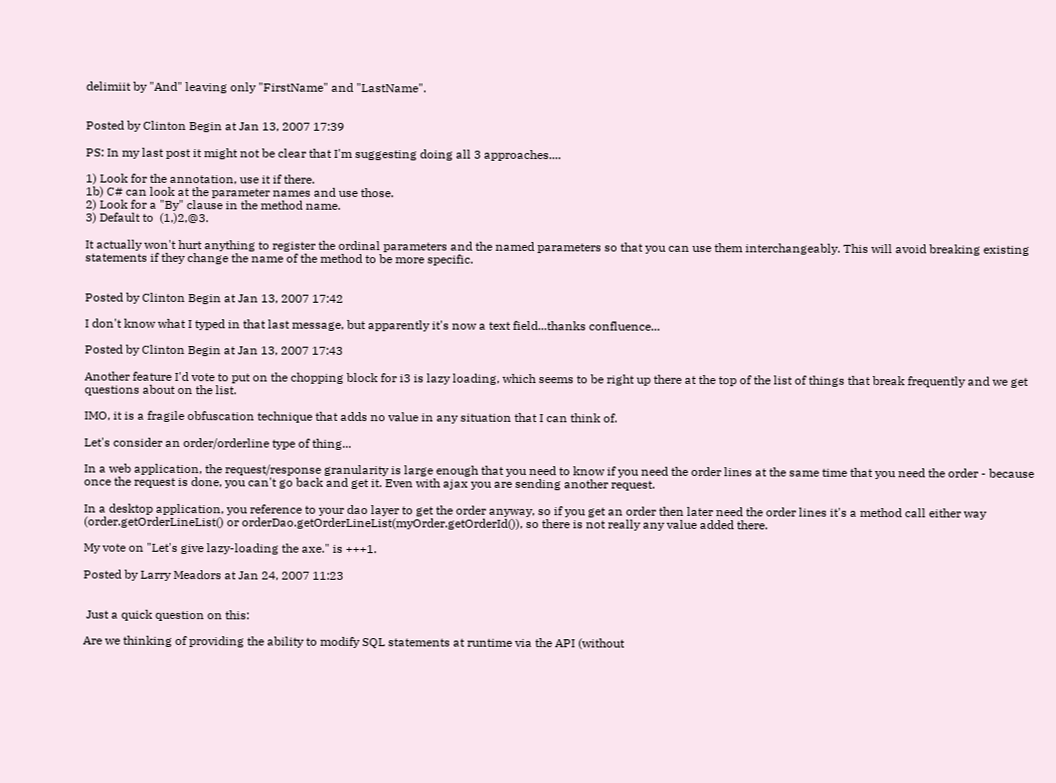delimiit by "And" leaving only "FirstName" and "LastName".


Posted by Clinton Begin at Jan 13, 2007 17:39

PS: In my last post it might not be clear that I'm suggesting doing all 3 approaches....

1) Look for the annotation, use it if there.
1b) C# can look at the parameter names and use those.
2) Look for a "By" clause in the method name.
3) Default to  (1,)2,@3.

It actually won't hurt anything to register the ordinal parameters and the named parameters so that you can use them interchangeably. This will avoid breaking existing statements if they change the name of the method to be more specific.


Posted by Clinton Begin at Jan 13, 2007 17:42

I don't know what I typed in that last message, but apparently it's now a text field...thanks confluence...

Posted by Clinton Begin at Jan 13, 2007 17:43

Another feature I'd vote to put on the chopping block for i3 is lazy loading, which seems to be right up there at the top of the list of things that break frequently and we get questions about on the list.

IMO, it is a fragile obfuscation technique that adds no value in any situation that I can think of.

Let's consider an order/orderline type of thing...

In a web application, the request/response granularity is large enough that you need to know if you need the order lines at the same time that you need the order - because once the request is done, you can't go back and get it. Even with ajax you are sending another request.

In a desktop application, you reference to your dao layer to get the order anyway, so if you get an order then later need the order lines it's a method call either way (order.getOrderLineList() or orderDao.getOrderLineList(myOrder.getOrderId()), so there is not really any value added there.

My vote on "Let's give lazy-loading the axe." is +++1.

Posted by Larry Meadors at Jan 24, 2007 11:23


 Just a quick question on this:

Are we thinking of providing the ability to modify SQL statements at runtime via the API (without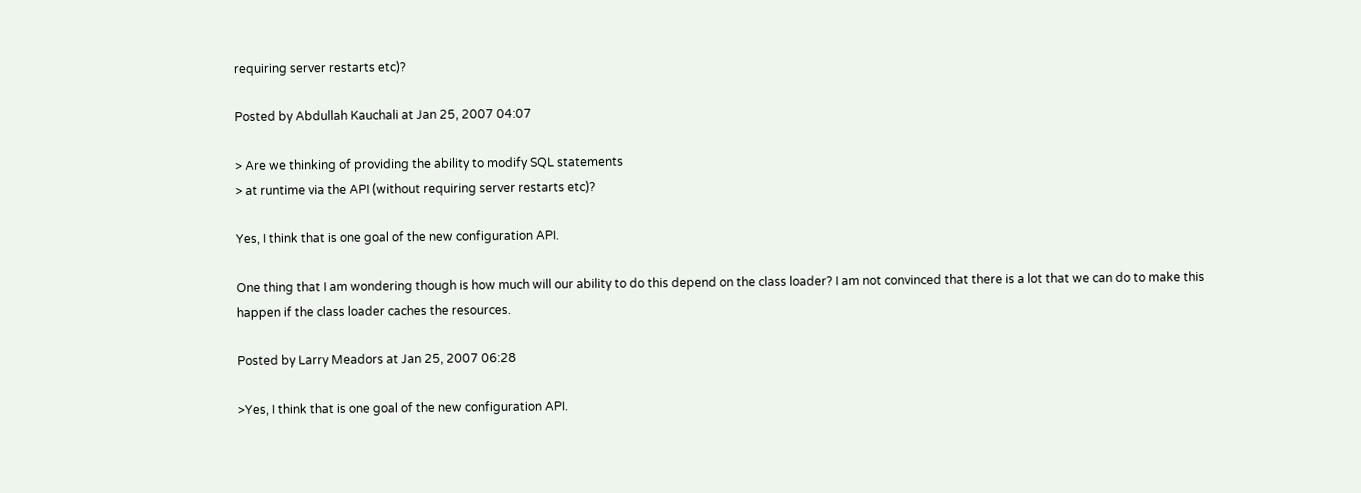requiring server restarts etc)?

Posted by Abdullah Kauchali at Jan 25, 2007 04:07

> Are we thinking of providing the ability to modify SQL statements
> at runtime via the API (without requiring server restarts etc)?

Yes, I think that is one goal of the new configuration API.

One thing that I am wondering though is how much will our ability to do this depend on the class loader? I am not convinced that there is a lot that we can do to make this happen if the class loader caches the resources.

Posted by Larry Meadors at Jan 25, 2007 06:28

>Yes, I think that is one goal of the new configuration API.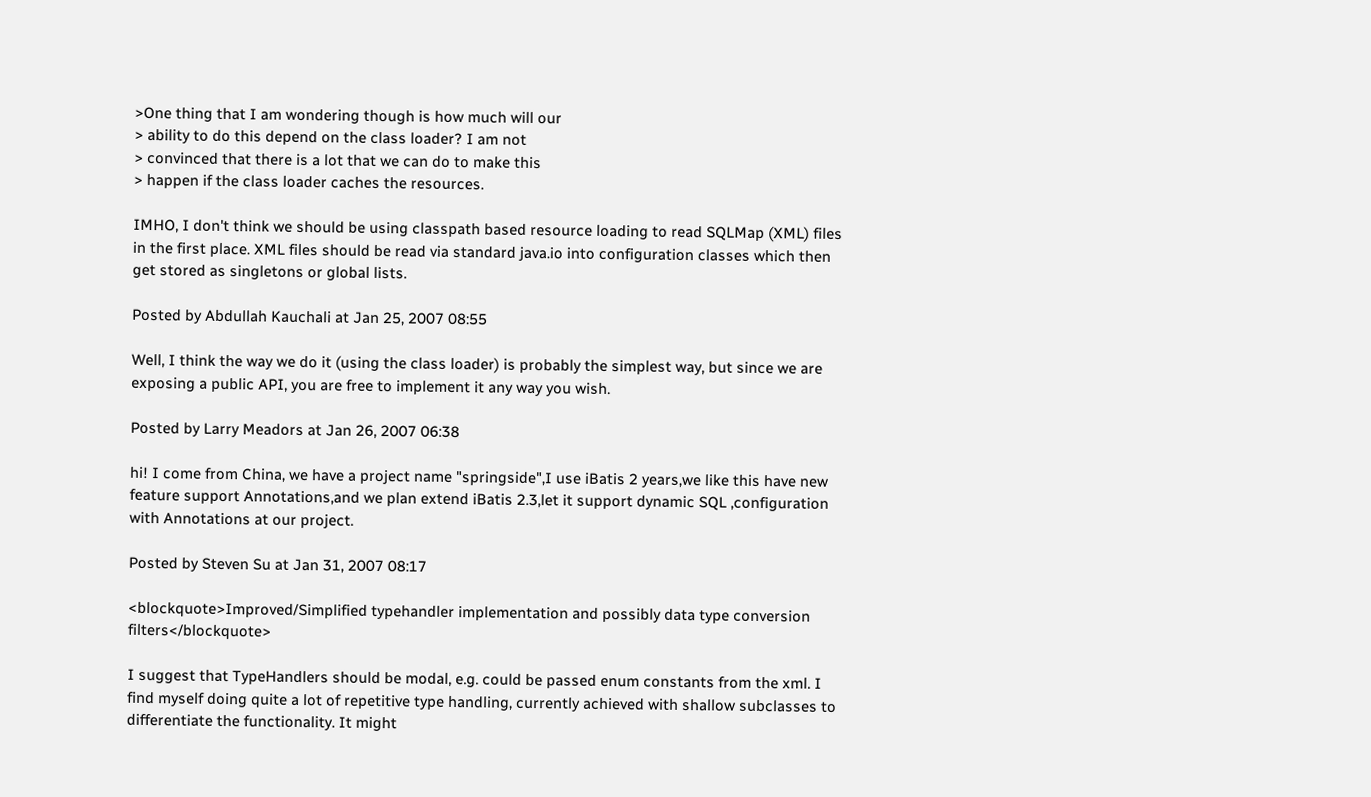>One thing that I am wondering though is how much will our
> ability to do this depend on the class loader? I am not
> convinced that there is a lot that we can do to make this
> happen if the class loader caches the resources.

IMHO, I don't think we should be using classpath based resource loading to read SQLMap (XML) files in the first place. XML files should be read via standard java.io into configuration classes which then get stored as singletons or global lists.

Posted by Abdullah Kauchali at Jan 25, 2007 08:55

Well, I think the way we do it (using the class loader) is probably the simplest way, but since we are exposing a public API, you are free to implement it any way you wish.

Posted by Larry Meadors at Jan 26, 2007 06:38

hi! I come from China, we have a project name "springside",I use iBatis 2 years,we like this have new feature support Annotations,and we plan extend iBatis 2.3,let it support dynamic SQL ,configuration with Annotations at our project.

Posted by Steven Su at Jan 31, 2007 08:17

<blockquote>Improved/Simplified typehandler implementation and possibly data type conversion filters</blockquote>

I suggest that TypeHandlers should be modal, e.g. could be passed enum constants from the xml. I find myself doing quite a lot of repetitive type handling, currently achieved with shallow subclasses to differentiate the functionality. It might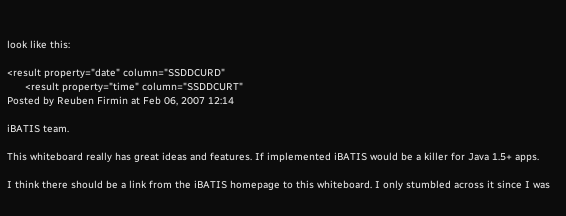look like this:

<result property="date" column="SSDDCURD"
      <result property="time" column="SSDDCURT"
Posted by Reuben Firmin at Feb 06, 2007 12:14

iBATIS team.

This whiteboard really has great ideas and features. If implemented iBATIS would be a killer for Java 1.5+ apps.

I think there should be a link from the iBATIS homepage to this whiteboard. I only stumbled across it since I was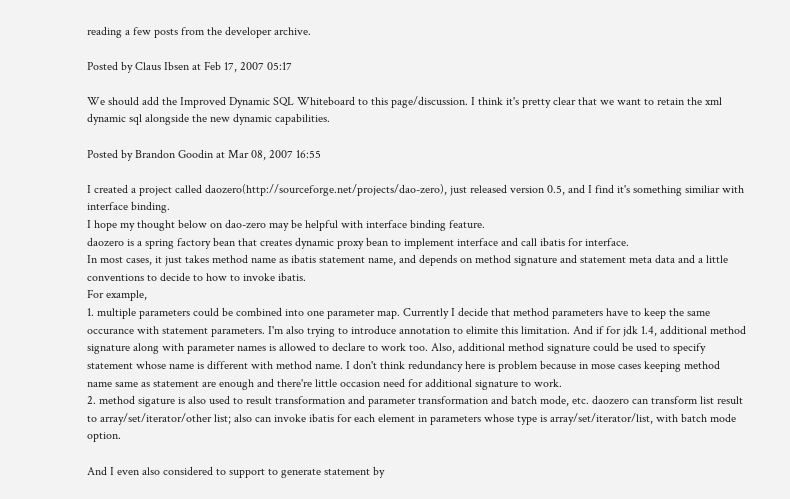reading a few posts from the developer archive.

Posted by Claus Ibsen at Feb 17, 2007 05:17

We should add the Improved Dynamic SQL Whiteboard to this page/discussion. I think it's pretty clear that we want to retain the xml dynamic sql alongside the new dynamic capabilities.

Posted by Brandon Goodin at Mar 08, 2007 16:55

I created a project called daozero(http://sourceforge.net/projects/dao-zero), just released version 0.5, and I find it's something similiar with interface binding.
I hope my thought below on dao-zero may be helpful with interface binding feature.
daozero is a spring factory bean that creates dynamic proxy bean to implement interface and call ibatis for interface.
In most cases, it just takes method name as ibatis statement name, and depends on method signature and statement meta data and a little conventions to decide to how to invoke ibatis.
For example,
1. multiple parameters could be combined into one parameter map. Currently I decide that method parameters have to keep the same occurance with statement parameters. I'm also trying to introduce annotation to elimite this limitation. And if for jdk 1.4, additional method signature along with parameter names is allowed to declare to work too. Also, additional method signature could be used to specify statement whose name is different with method name. I don't think redundancy here is problem because in mose cases keeping method name same as statement are enough and there're little occasion need for additional signature to work.
2. method sigature is also used to result transformation and parameter transformation and batch mode, etc. daozero can transform list result to array/set/iterator/other list; also can invoke ibatis for each element in parameters whose type is array/set/iterator/list, with batch mode option.

And I even also considered to support to generate statement by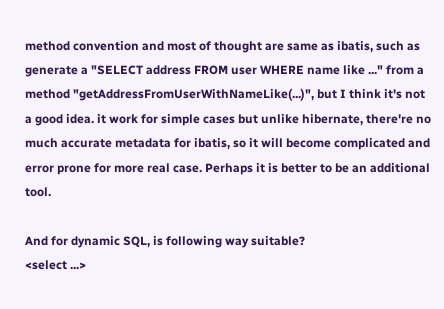method convention and most of thought are same as ibatis, such as generate a "SELECT address FROM user WHERE name like ..." from a method "getAddressFromUserWithNameLike(...)", but I think it's not a good idea. it work for simple cases but unlike hibernate, there're no much accurate metadata for ibatis, so it will become complicated and error prone for more real case. Perhaps it is better to be an additional tool.

And for dynamic SQL, is following way suitable?
<select ...>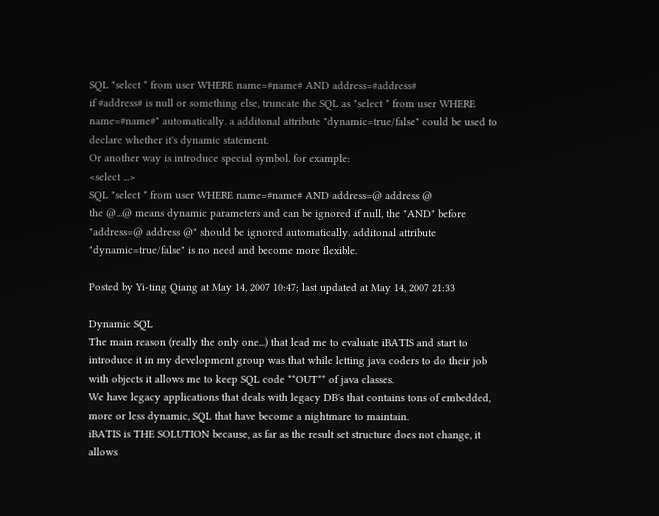SQL "select * from user WHERE name=#name# AND address=#address#
if #address# is null or something else, truncate the SQL as "select * from user WHERE name=#name#" automatically. a additonal attribute "dynamic=true/false" could be used to declare whether it's dynamic statement.
Or another way is introduce special symbol. for example:
<select ...>
SQL "select * from user WHERE name=#name# AND address=@ address @
the @...@ means dynamic parameters and can be ignored if null, the "AND" before "address=@ address @" should be ignored automatically. additonal attribute "dynamic=true/false" is no need and become more flexible.

Posted by Yi-ting Qiang at May 14, 2007 10:47; last updated at May 14, 2007 21:33

Dynamic SQL
The main reason (really the only one...) that lead me to evaluate iBATIS and start to introduce it in my development group was that while letting java coders to do their job with objects it allows me to keep SQL code **OUT** of java classes.
We have legacy applications that deals with legacy DB's that contains tons of embedded, more or less dynamic, SQL that have become a nightmare to maintain.
iBATIS is THE SOLUTION because, as far as the result set structure does not change, it allows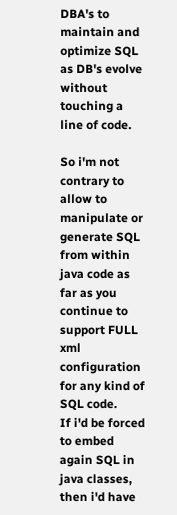DBA's to maintain and optimize SQL as DB's evolve without touching a line of code.

So i'm not contrary to allow to manipulate or generate SQL from within java code as far as you continue to support FULL xml configuration for any kind of SQL code.
If i'd be forced to embed again SQL in java classes, then i'd have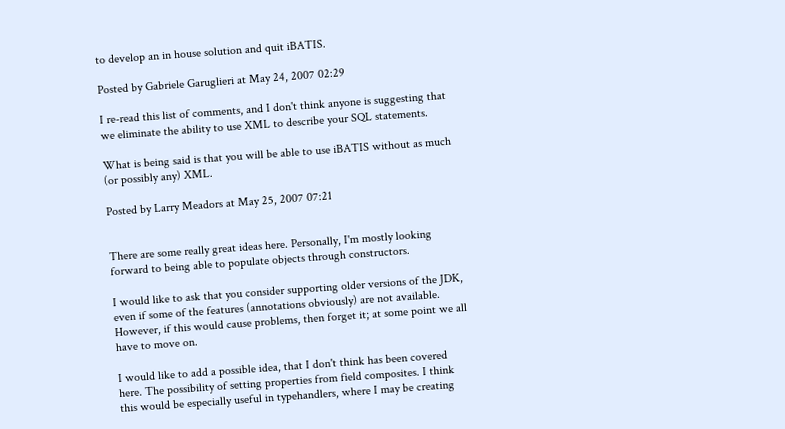to develop an in house solution and quit iBATIS.

Posted by Gabriele Garuglieri at May 24, 2007 02:29

I re-read this list of comments, and I don't think anyone is suggesting that we eliminate the ability to use XML to describe your SQL statements.

What is being said is that you will be able to use iBATIS without as much (or possibly any) XML.

Posted by Larry Meadors at May 25, 2007 07:21


There are some really great ideas here. Personally, I'm mostly looking forward to being able to populate objects through constructors.

I would like to ask that you consider supporting older versions of the JDK, even if some of the features (annotations obviously) are not available. However, if this would cause problems, then forget it; at some point we all have to move on.

I would like to add a possible idea, that I don't think has been covered here. The possibility of setting properties from field composites. I think this would be especially useful in typehandlers, where I may be creating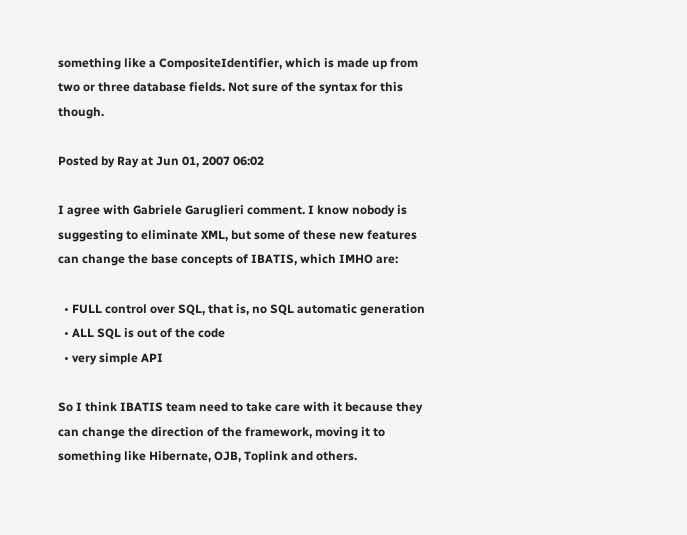something like a CompositeIdentifier, which is made up from two or three database fields. Not sure of the syntax for this though.

Posted by Ray at Jun 01, 2007 06:02

I agree with Gabriele Garuglieri comment. I know nobody is suggesting to eliminate XML, but some of these new features can change the base concepts of IBATIS, which IMHO are:

  • FULL control over SQL, that is, no SQL automatic generation
  • ALL SQL is out of the code
  • very simple API

So I think IBATIS team need to take care with it because they can change the direction of the framework, moving it to something like Hibernate, OJB, Toplink and others.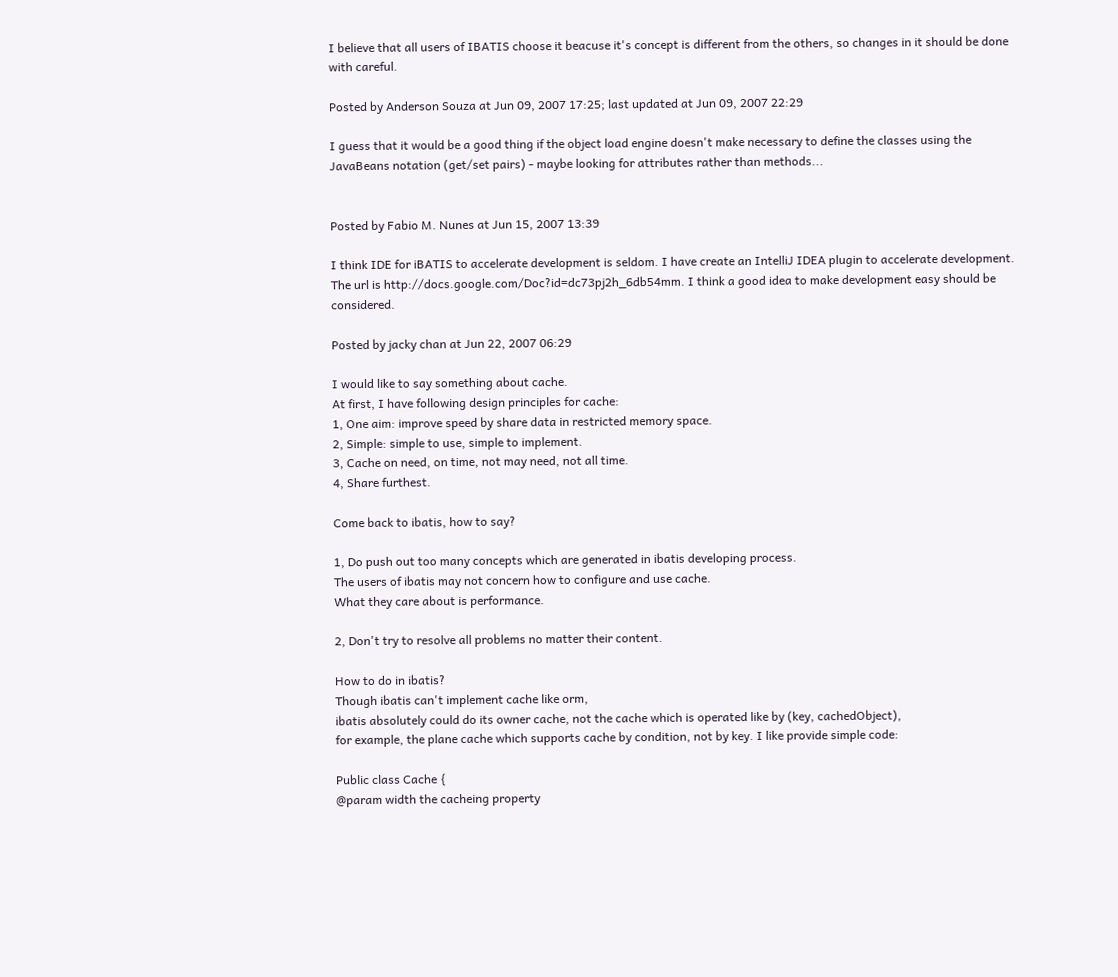I believe that all users of IBATIS choose it beacuse it's concept is different from the others, so changes in it should be done with careful.

Posted by Anderson Souza at Jun 09, 2007 17:25; last updated at Jun 09, 2007 22:29

I guess that it would be a good thing if the object load engine doesn't make necessary to define the classes using the JavaBeans notation (get/set pairs) - maybe looking for attributes rather than methods...


Posted by Fabio M. Nunes at Jun 15, 2007 13:39

I think IDE for iBATIS to accelerate development is seldom. I have create an IntelliJ IDEA plugin to accelerate development. The url is http://docs.google.com/Doc?id=dc73pj2h_6db54mm. I think a good idea to make development easy should be considered.

Posted by jacky chan at Jun 22, 2007 06:29

I would like to say something about cache.
At first, I have following design principles for cache:
1, One aim: improve speed by share data in restricted memory space.
2, Simple: simple to use, simple to implement.
3, Cache on need, on time, not may need, not all time.
4, Share furthest.

Come back to ibatis, how to say?

1, Do push out too many concepts which are generated in ibatis developing process.
The users of ibatis may not concern how to configure and use cache.
What they care about is performance.

2, Don't try to resolve all problems no matter their content.

How to do in ibatis?
Though ibatis can't implement cache like orm,
ibatis absolutely could do its owner cache, not the cache which is operated like by (key, cachedObject),
for example, the plane cache which supports cache by condition, not by key. I like provide simple code:

Public class Cache {
@param width the cacheing property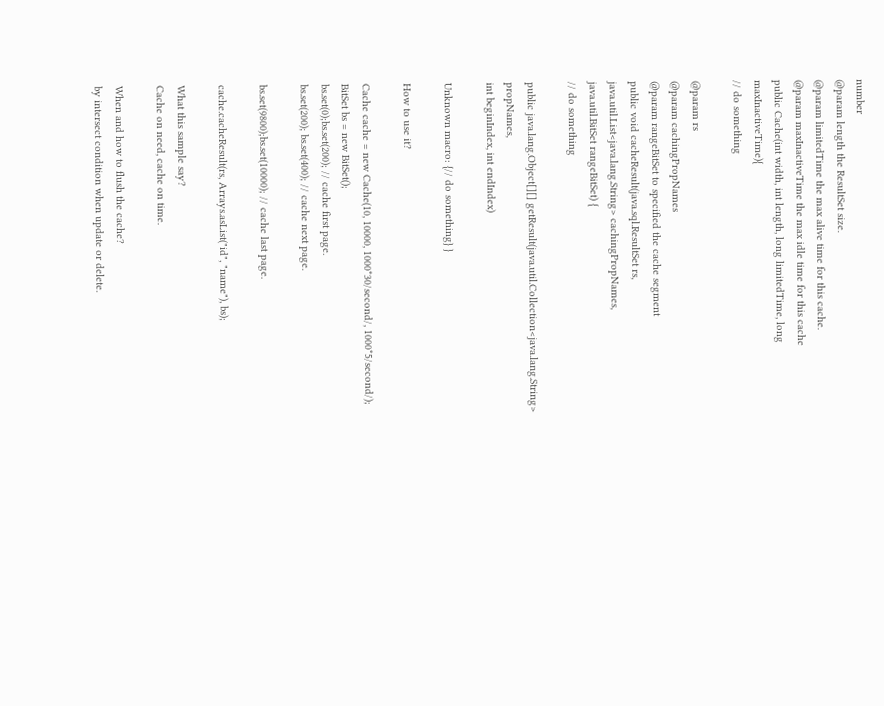number
@param length the ResultSet size.
@param limitedTime the max alive time for this cache.
@param maxInactiveTime the max idle time for this cache
public Cache(int width, int length, long limitedTime, long maxInactiveTime){
// do something

@param rs
@param cachingPropNames
@param rangeBitSet to specified the cache segment
public void cacheResult(java.sql.ResultSet rs, java.util.List<java.lang.String> cachingPropNames,
java.util.BitSet rangeBitSet) {
// do something

public java.lang.Object[][] getResult(java.util.Collection<java.lang.String> propNames,
int beginIndex, int endIndex)

Unknown macro: {// do something} }

How to use it?

Cache cache = new Cache(10, 10000, 1000*30/second/, 1000*5/second/);
BitSet bs = new BitSet();
bs.set(0);bs.set(200); // cache first page.
bs.set(200); bs.set(400); // cache next page.

bs.set(9800);bs.set(10000); // cache last page.

cache.cacheResult(rs, Arrays.asList("id", "name"), bs);

What this sample say?
Cache on need, cache on time.

When and how to flush the cache?
by intersect condition when update or delete.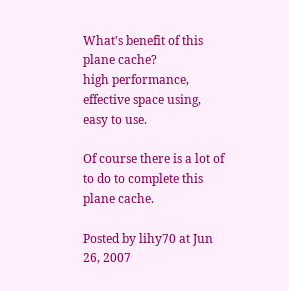What's benefit of this plane cache?
high performance, effective space using, easy to use.

Of course there is a lot of to do to complete this plane cache.

Posted by lihy70 at Jun 26, 2007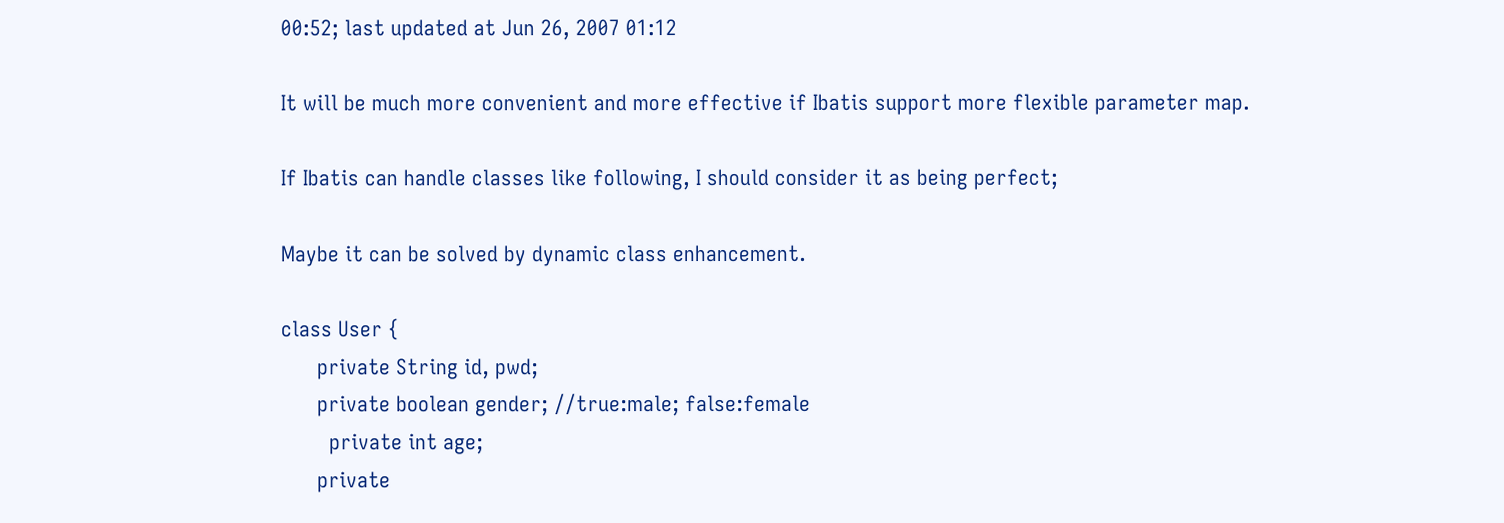00:52; last updated at Jun 26, 2007 01:12

It will be much more convenient and more effective if Ibatis support more flexible parameter map.

If Ibatis can handle classes like following, I should consider it as being perfect;

Maybe it can be solved by dynamic class enhancement.

class User {
      private String id, pwd;
      private boolean gender; //true:male; false:female
        private int age;
      private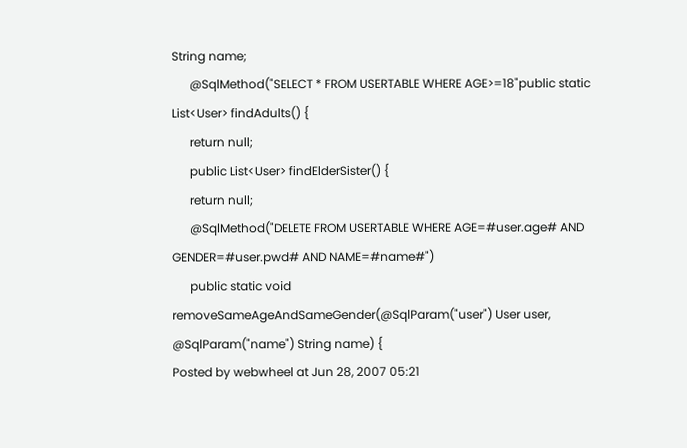String name;
      @SqlMethod("SELECT * FROM USERTABLE WHERE AGE>=18"public static List<User> findAdults() {
      return null;
      public List<User> findElderSister() {
      return null;
      @SqlMethod("DELETE FROM USERTABLE WHERE AGE=#user.age# AND GENDER=#user.pwd# AND NAME=#name#")
      public static void removeSameAgeAndSameGender(@SqlParam("user") User user, @SqlParam("name") String name) {
Posted by webwheel at Jun 28, 2007 05:21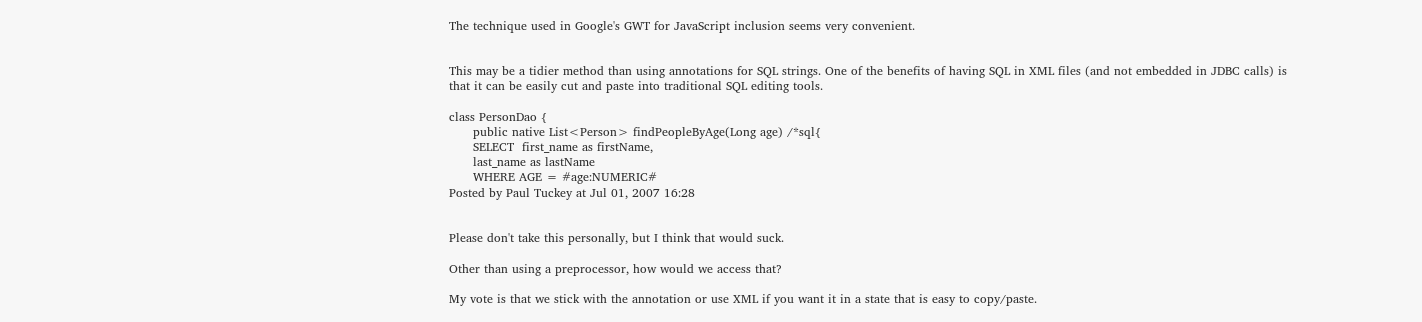The technique used in Google's GWT for JavaScript inclusion seems very convenient.


This may be a tidier method than using annotations for SQL strings. One of the benefits of having SQL in XML files (and not embedded in JDBC calls) is that it can be easily cut and paste into traditional SQL editing tools.

class PersonDao {
      public native List<Person> findPeopleByAge(Long age) /*sql{
      SELECT  first_name as firstName,
      last_name as lastName
      WHERE AGE = #age:NUMERIC#
Posted by Paul Tuckey at Jul 01, 2007 16:28


Please don't take this personally, but I think that would suck.

Other than using a preprocessor, how would we access that?

My vote is that we stick with the annotation or use XML if you want it in a state that is easy to copy/paste.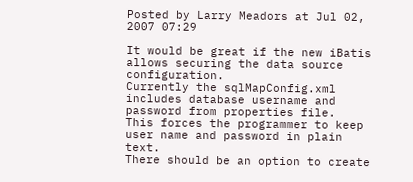Posted by Larry Meadors at Jul 02, 2007 07:29

It would be great if the new iBatis allows securing the data source configuration.
Currently the sqlMapConfig.xml includes database username and password from properties file.
This forces the programmer to keep user name and password in plain text.
There should be an option to create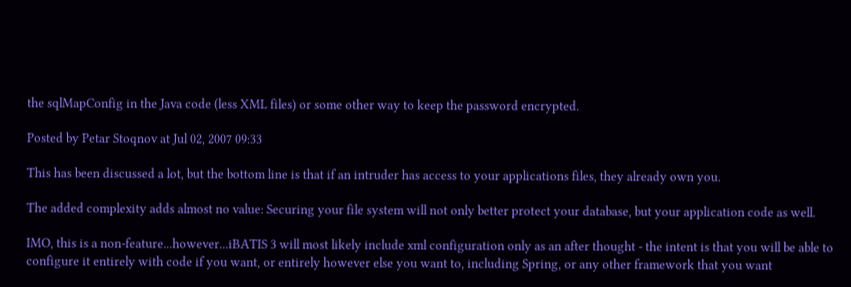the sqlMapConfig in the Java code (less XML files) or some other way to keep the password encrypted.

Posted by Petar Stoqnov at Jul 02, 2007 09:33

This has been discussed a lot, but the bottom line is that if an intruder has access to your applications files, they already own you.

The added complexity adds almost no value: Securing your file system will not only better protect your database, but your application code as well.

IMO, this is a non-feature...however...iBATIS 3 will most likely include xml configuration only as an after thought - the intent is that you will be able to configure it entirely with code if you want, or entirely however else you want to, including Spring, or any other framework that you want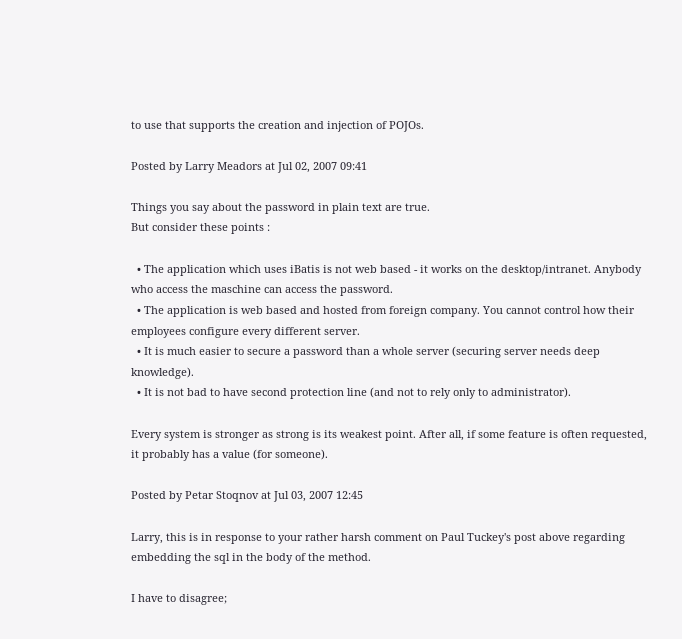to use that supports the creation and injection of POJOs.

Posted by Larry Meadors at Jul 02, 2007 09:41

Things you say about the password in plain text are true.
But consider these points :

  • The application which uses iBatis is not web based - it works on the desktop/intranet. Anybody who access the maschine can access the password.
  • The application is web based and hosted from foreign company. You cannot control how their employees configure every different server.
  • It is much easier to secure a password than a whole server (securing server needs deep knowledge).
  • It is not bad to have second protection line (and not to rely only to administrator).

Every system is stronger as strong is its weakest point. After all, if some feature is often requested, it probably has a value (for someone).

Posted by Petar Stoqnov at Jul 03, 2007 12:45

Larry, this is in response to your rather harsh comment on Paul Tuckey's post above regarding embedding the sql in the body of the method.

I have to disagree;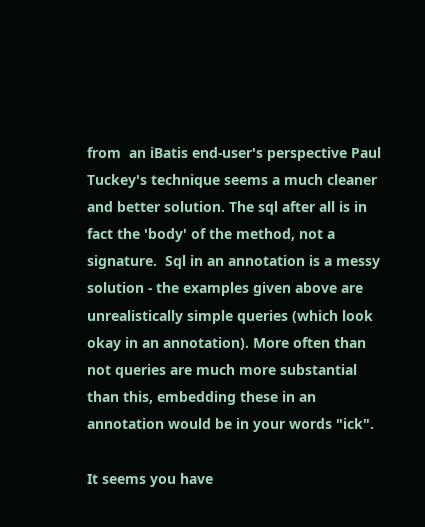from  an iBatis end-user's perspective Paul Tuckey's technique seems a much cleaner and better solution. The sql after all is in fact the 'body' of the method, not a signature.  Sql in an annotation is a messy solution - the examples given above are unrealistically simple queries (which look okay in an annotation). More often than not queries are much more substantial than this, embedding these in an annotation would be in your words "ick".

It seems you have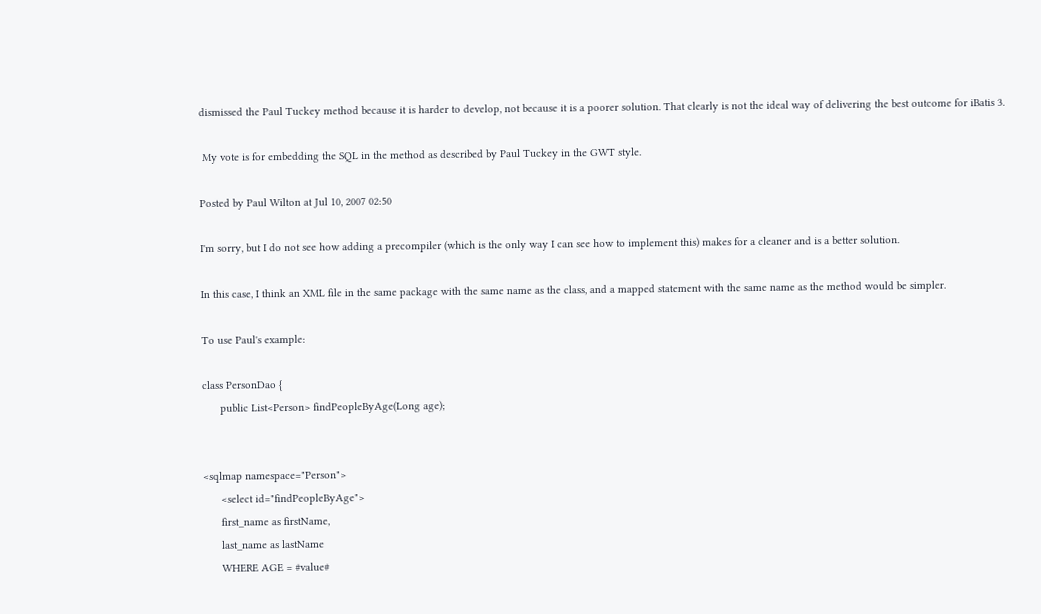dismissed the Paul Tuckey method because it is harder to develop, not because it is a poorer solution. That clearly is not the ideal way of delivering the best outcome for iBatis 3.

 My vote is for embedding the SQL in the method as described by Paul Tuckey in the GWT style.

Posted by Paul Wilton at Jul 10, 2007 02:50

I'm sorry, but I do not see how adding a precompiler (which is the only way I can see how to implement this) makes for a cleaner and is a better solution.

In this case, I think an XML file in the same package with the same name as the class, and a mapped statement with the same name as the method would be simpler.

To use Paul's example:

class PersonDao {
      public List<Person> findPeopleByAge(Long age);


<sqlmap namespace="Person">
      <select id="findPeopleByAge">
      first_name as firstName,
      last_name as lastName
      WHERE AGE = #value#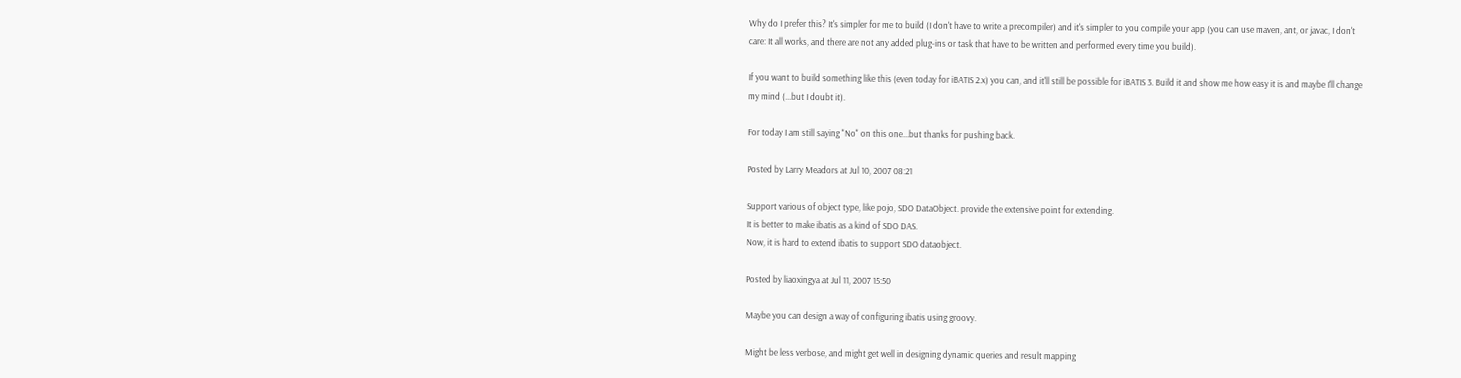Why do I prefer this? It's simpler for me to build (I don't have to write a precompiler) and it's simpler to you compile your app (you can use maven, ant, or javac, I don't care: It all works, and there are not any added plug-ins or task that have to be written and performed every time you build).

If you want to build something like this (even today for iBATIS 2.x) you can, and it'll still be possible for iBATIS 3. Build it and show me how easy it is and maybe I'll change my mind (...but I doubt it).

For today I am still saying "No" on this one...but thanks for pushing back.

Posted by Larry Meadors at Jul 10, 2007 08:21

Support various of object type, like pojo, SDO DataObject. provide the extensive point for extending.
It is better to make ibatis as a kind of SDO DAS.
Now, it is hard to extend ibatis to support SDO dataobject.

Posted by liaoxingya at Jul 11, 2007 15:50

Maybe you can design a way of configuring ibatis using groovy.

Might be less verbose, and might get well in designing dynamic queries and result mapping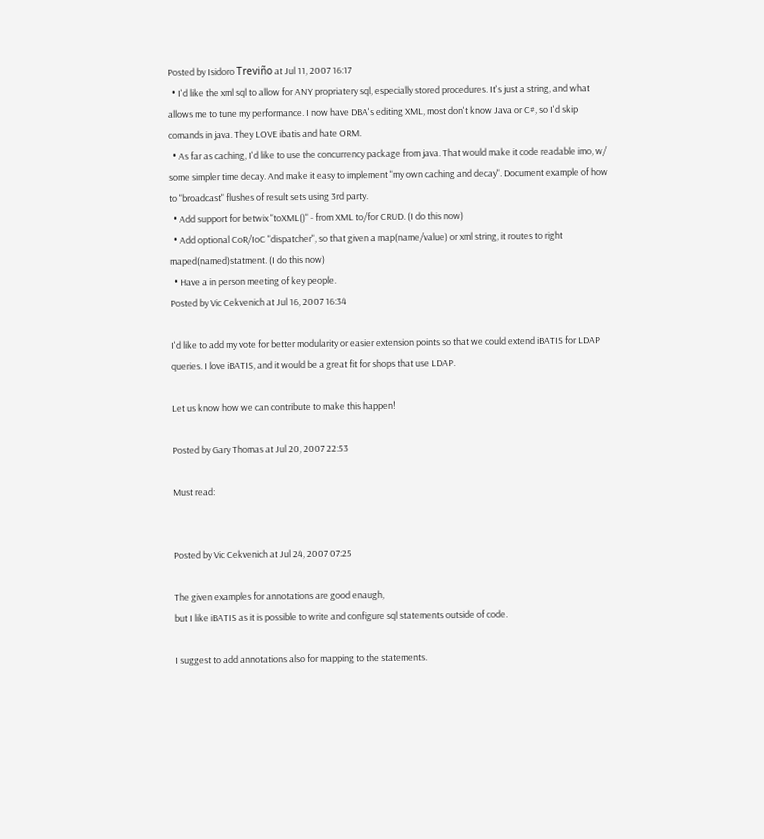Posted by Isidoro Treviño at Jul 11, 2007 16:17
  • I'd like the xml sql to allow for ANY propriatery sql, especially stored procedures. It's just a string, and what allows me to tune my performance. I now have DBA's editing XML, most don't know Java or C#, so I'd skip comands in java. They LOVE ibatis and hate ORM.
  • As far as caching, I'd like to use the concurrency package from java. That would make it code readable imo, w/ some simpler time decay. And make it easy to implement "my own caching and decay". Document example of how to "broadcast" flushes of result sets using 3rd party.
  • Add support for betwix "toXML()" - from XML to/for CRUD. (I do this now)
  • Add optional CoR/IoC "dispatcher", so that given a map(name/value) or xml string, it routes to right maped(named)statment. (I do this now)
  • Have a in person meeting of key people.
Posted by Vic Cekvenich at Jul 16, 2007 16:34

I'd like to add my vote for better modularity or easier extension points so that we could extend iBATIS for LDAP queries. I love iBATIS, and it would be a great fit for shops that use LDAP.

Let us know how we can contribute to make this happen!

Posted by Gary Thomas at Jul 20, 2007 22:53

Must read:


Posted by Vic Cekvenich at Jul 24, 2007 07:25

The given examples for annotations are good enaugh,
but I like iBATIS as it is possible to write and configure sql statements outside of code.

I suggest to add annotations also for mapping to the statements.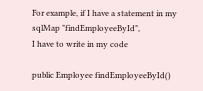For example, if I have a statement in my sqlMap "findEmployeeById",
I have to write in my code

public Employee findEmployeeById()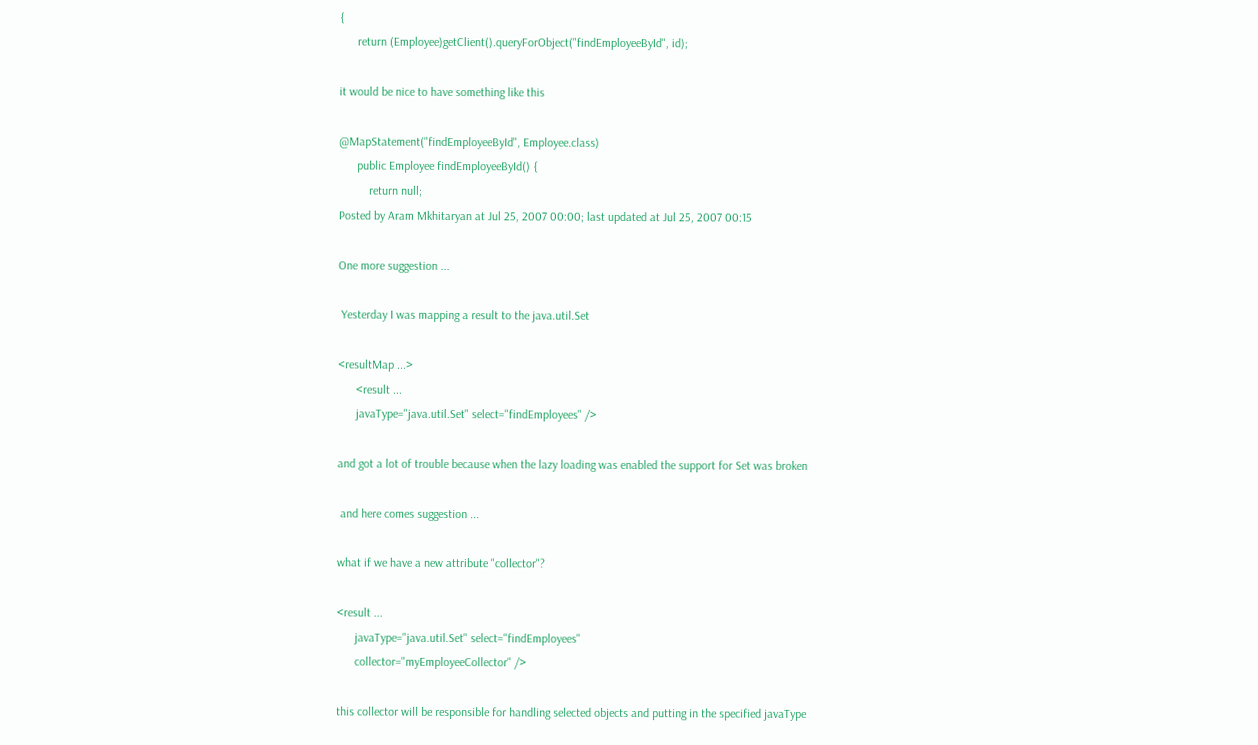{
      return (Employee)getClient().queryForObject("findEmployeeById", id);

it would be nice to have something like this

@MapStatement("findEmployeeById", Employee.class)
      public Employee findEmployeeById() {
          return null;
Posted by Aram Mkhitaryan at Jul 25, 2007 00:00; last updated at Jul 25, 2007 00:15

One more suggestion ...

 Yesterday I was mapping a result to the java.util.Set

<resultMap ...>
      <result ...
      javaType="java.util.Set" select="findEmployees" />

and got a lot of trouble because when the lazy loading was enabled the support for Set was broken

 and here comes suggestion ...

what if we have a new attribute "collector"?

<result ...
      javaType="java.util.Set" select="findEmployees"
      collector="myEmployeeCollector" />

this collector will be responsible for handling selected objects and putting in the specified javaType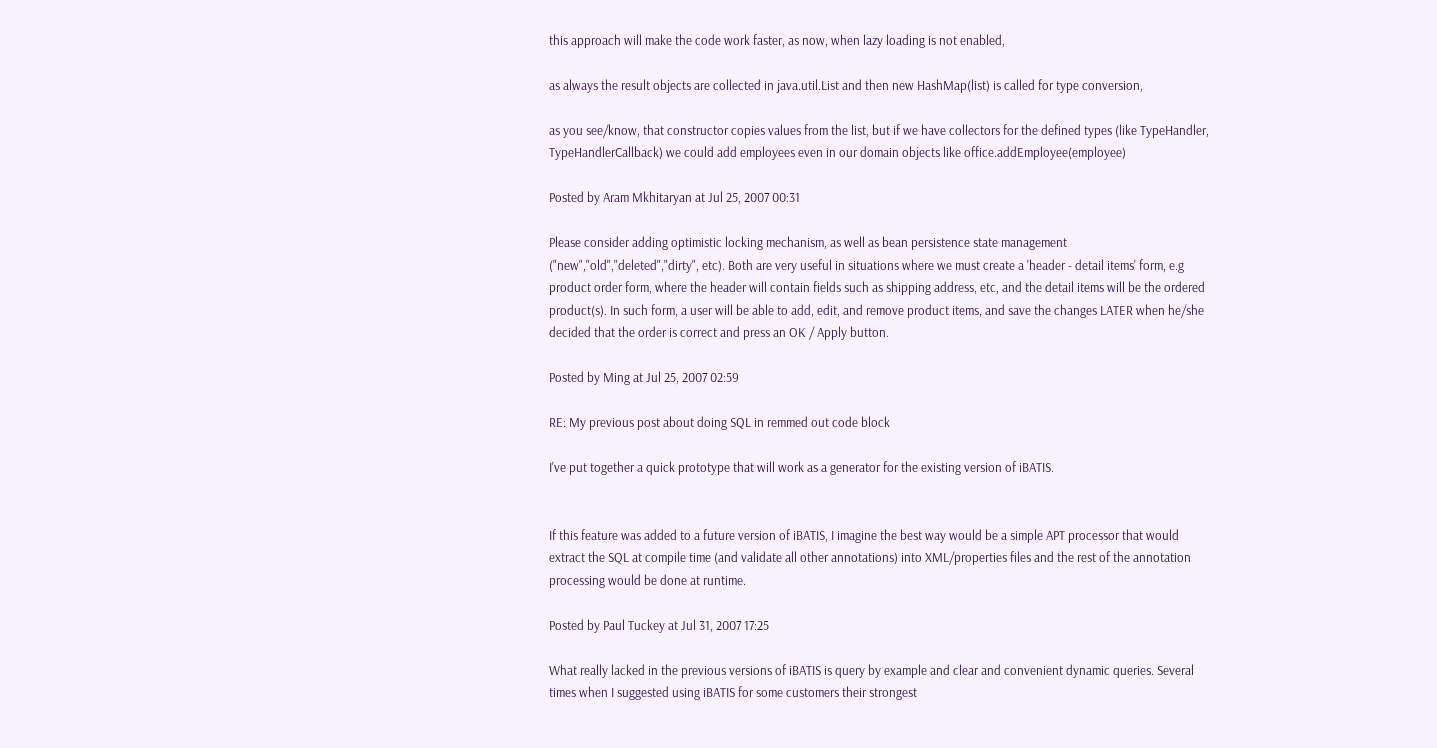this approach will make the code work faster, as now, when lazy loading is not enabled,

as always the result objects are collected in java.util.List and then new HashMap(list) is called for type conversion,

as you see/know, that constructor copies values from the list, but if we have collectors for the defined types (like TypeHandler, TypeHandlerCallback) we could add employees even in our domain objects like office.addEmployee(employee)

Posted by Aram Mkhitaryan at Jul 25, 2007 00:31

Please consider adding optimistic locking mechanism, as well as bean persistence state management ("new","old","deleted","dirty", etc). Both are very useful in situations where we must create a 'header - detail items' form, e.g product order form, where the header will contain fields such as shipping address, etc, and the detail items will be the ordered product(s). In such form, a user will be able to add, edit, and remove product items, and save the changes LATER when he/she decided that the order is correct and press an OK / Apply button.

Posted by Ming at Jul 25, 2007 02:59

RE: My previous post about doing SQL in remmed out code block

I've put together a quick prototype that will work as a generator for the existing version of iBATIS.


If this feature was added to a future version of iBATIS, I imagine the best way would be a simple APT processor that would extract the SQL at compile time (and validate all other annotations) into XML/properties files and the rest of the annotation processing would be done at runtime.

Posted by Paul Tuckey at Jul 31, 2007 17:25

What really lacked in the previous versions of iBATIS is query by example and clear and convenient dynamic queries. Several times when I suggested using iBATIS for some customers their strongest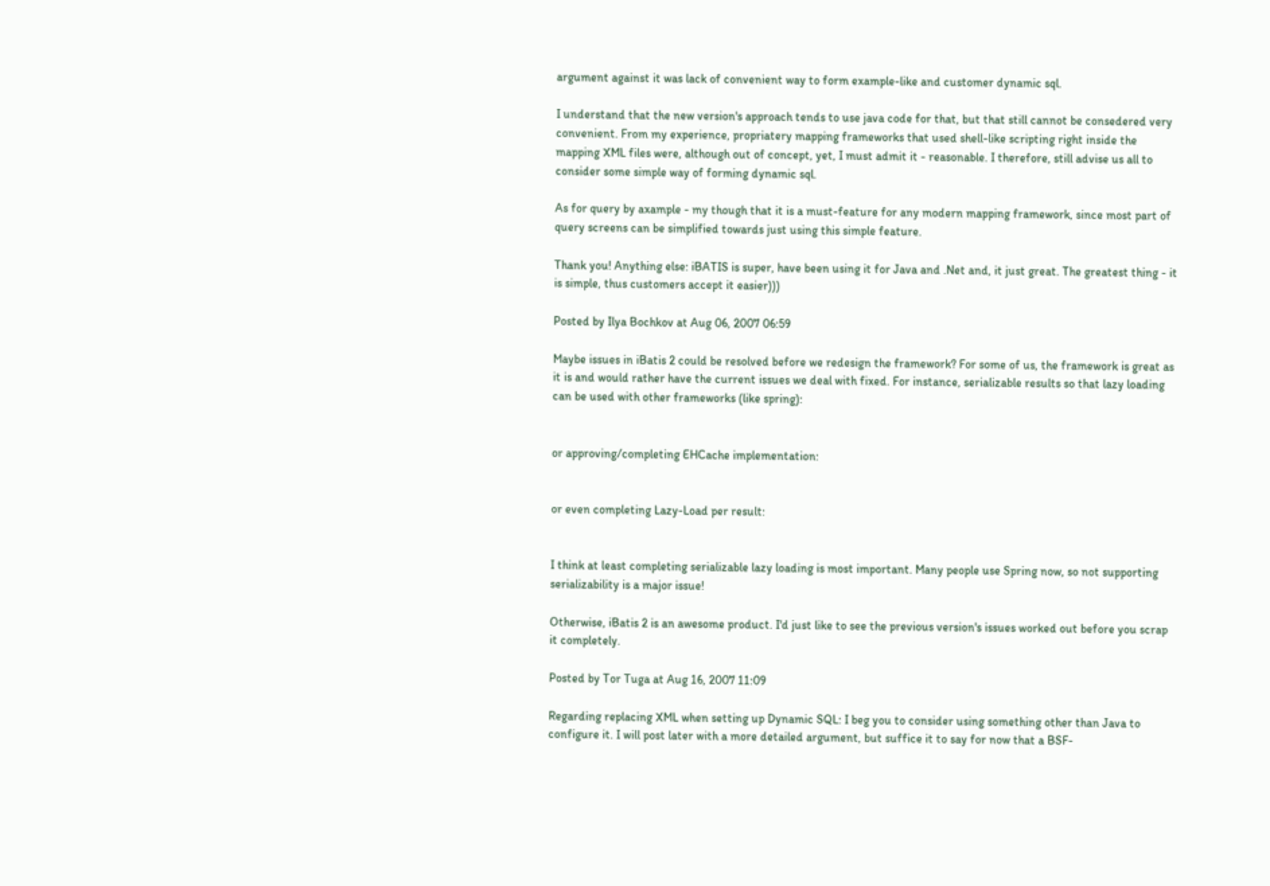argument against it was lack of convenient way to form example-like and customer dynamic sql.

I understand that the new version's approach tends to use java code for that, but that still cannot be consedered very convenient. From my experience, propriatery mapping frameworks that used shell-like scripting right inside the mapping XML files were, although out of concept, yet, I must admit it - reasonable. I therefore, still advise us all to consider some simple way of forming dynamic sql.

As for query by axample - my though that it is a must-feature for any modern mapping framework, since most part of query screens can be simplified towards just using this simple feature.

Thank you! Anything else: iBATIS is super, have been using it for Java and .Net and, it just great. The greatest thing - it is simple, thus customers accept it easier)))

Posted by Ilya Bochkov at Aug 06, 2007 06:59

Maybe issues in iBatis 2 could be resolved before we redesign the framework? For some of us, the framework is great as it is and would rather have the current issues we deal with fixed. For instance, serializable results so that lazy loading can be used with other frameworks (like spring):


or approving/completing EHCache implementation:


or even completing Lazy-Load per result:


I think at least completing serializable lazy loading is most important. Many people use Spring now, so not supporting serializability is a major issue!

Otherwise, iBatis 2 is an awesome product. I'd just like to see the previous version's issues worked out before you scrap it completely.

Posted by Tor Tuga at Aug 16, 2007 11:09

Regarding replacing XML when setting up Dynamic SQL: I beg you to consider using something other than Java to configure it. I will post later with a more detailed argument, but suffice it to say for now that a BSF-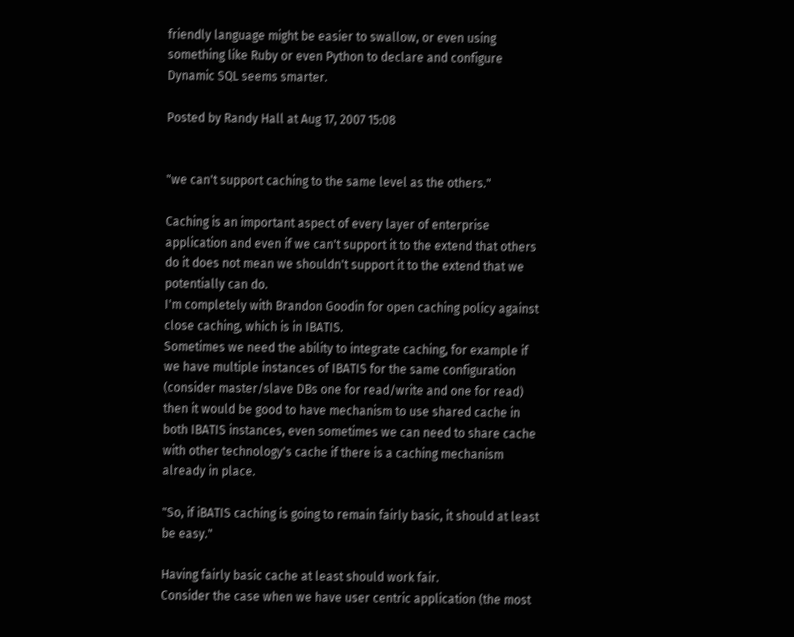friendly language might be easier to swallow, or even using something like Ruby or even Python to declare and configure Dynamic SQL seems smarter.

Posted by Randy Hall at Aug 17, 2007 15:08


"we can't support caching to the same level as the others."

Caching is an important aspect of every layer of enterprise application and even if we can't support it to the extend that others do it does not mean we shouldn't support it to the extend that we potentially can do.
I'm completely with Brandon Goodin for open caching policy against close caching, which is in IBATIS.
Sometimes we need the ability to integrate caching, for example if we have multiple instances of IBATIS for the same configuration (consider master/slave DBs one for read/write and one for read) then it would be good to have mechanism to use shared cache in both IBATIS instances, even sometimes we can need to share cache with other technology's cache if there is a caching mechanism already in place.

"So, if iBATIS caching is going to remain fairly basic, it should at least be easy."

Having fairly basic cache at least should work fair.
Consider the case when we have user centric application (the most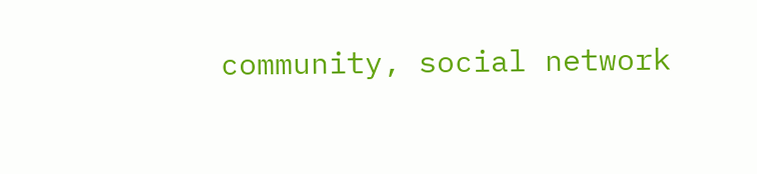community, social network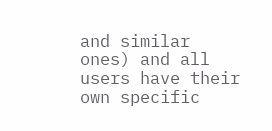and similar ones) and all users have their own specific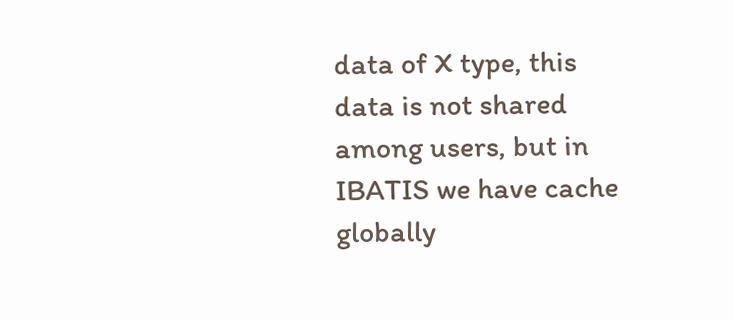data of X type, this data is not shared among users, but in IBATIS we have cache globally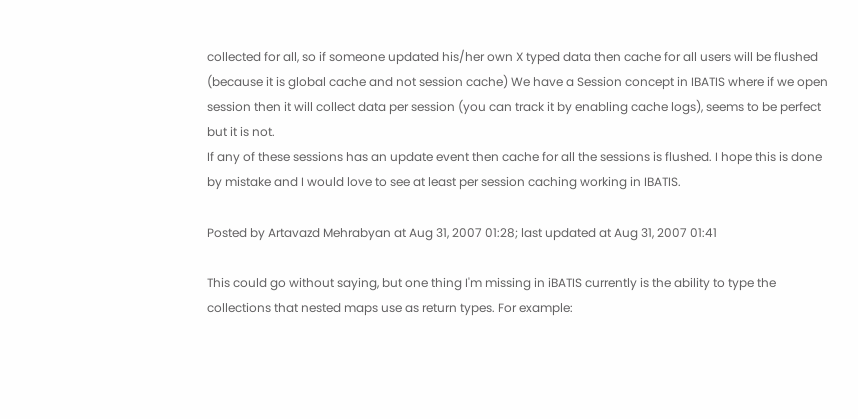collected for all, so if someone updated his/her own X typed data then cache for all users will be flushed (because it is global cache and not session cache) We have a Session concept in IBATIS where if we open session then it will collect data per session (you can track it by enabling cache logs), seems to be perfect but it is not.
If any of these sessions has an update event then cache for all the sessions is flushed. I hope this is done by mistake and I would love to see at least per session caching working in IBATIS.

Posted by Artavazd Mehrabyan at Aug 31, 2007 01:28; last updated at Aug 31, 2007 01:41

This could go without saying, but one thing I'm missing in iBATIS currently is the ability to type the collections that nested maps use as return types. For example: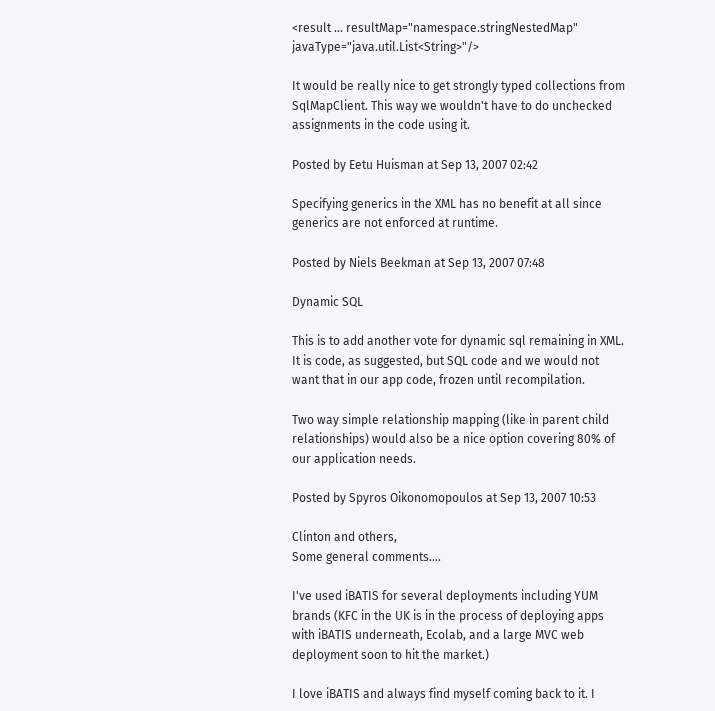<result ... resultMap="namespace.stringNestedMap" javaType="java.util.List<String>"/>

It would be really nice to get strongly typed collections from SqlMapClient. This way we wouldn't have to do unchecked assignments in the code using it.

Posted by Eetu Huisman at Sep 13, 2007 02:42

Specifying generics in the XML has no benefit at all since generics are not enforced at runtime.

Posted by Niels Beekman at Sep 13, 2007 07:48

Dynamic SQL

This is to add another vote for dynamic sql remaining in XML. It is code, as suggested, but SQL code and we would not want that in our app code, frozen until recompilation.

Two way simple relationship mapping (like in parent child relationships) would also be a nice option covering 80% of our application needs.

Posted by Spyros Oikonomopoulos at Sep 13, 2007 10:53

Clinton and others,
Some general comments....

I've used iBATIS for several deployments including YUM brands (KFC in the UK is in the process of deploying apps with iBATIS underneath, Ecolab, and a large MVC web deployment soon to hit the market.)

I love iBATIS and always find myself coming back to it. I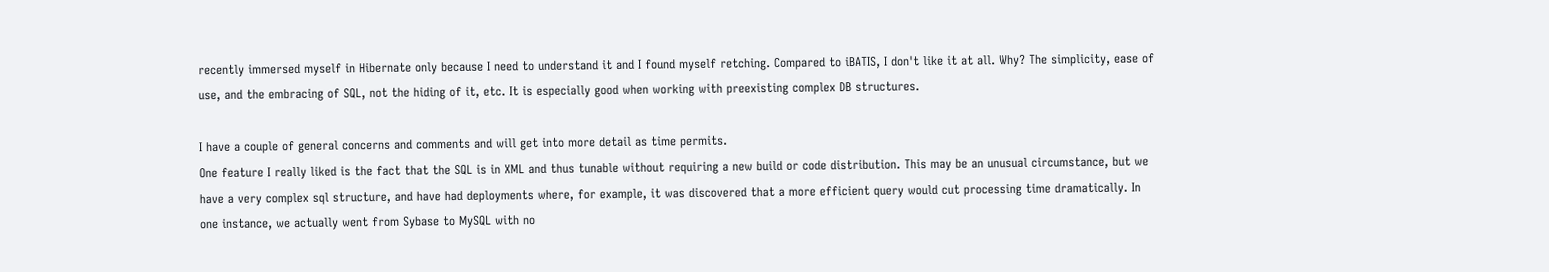recently immersed myself in Hibernate only because I need to understand it and I found myself retching. Compared to iBATIS, I don't like it at all. Why? The simplicity, ease of use, and the embracing of SQL, not the hiding of it, etc. It is especially good when working with preexisting complex DB structures.

I have a couple of general concerns and comments and will get into more detail as time permits.
One feature I really liked is the fact that the SQL is in XML and thus tunable without requiring a new build or code distribution. This may be an unusual circumstance, but we have a very complex sql structure, and have had deployments where, for example, it was discovered that a more efficient query would cut processing time dramatically. In one instance, we actually went from Sybase to MySQL with no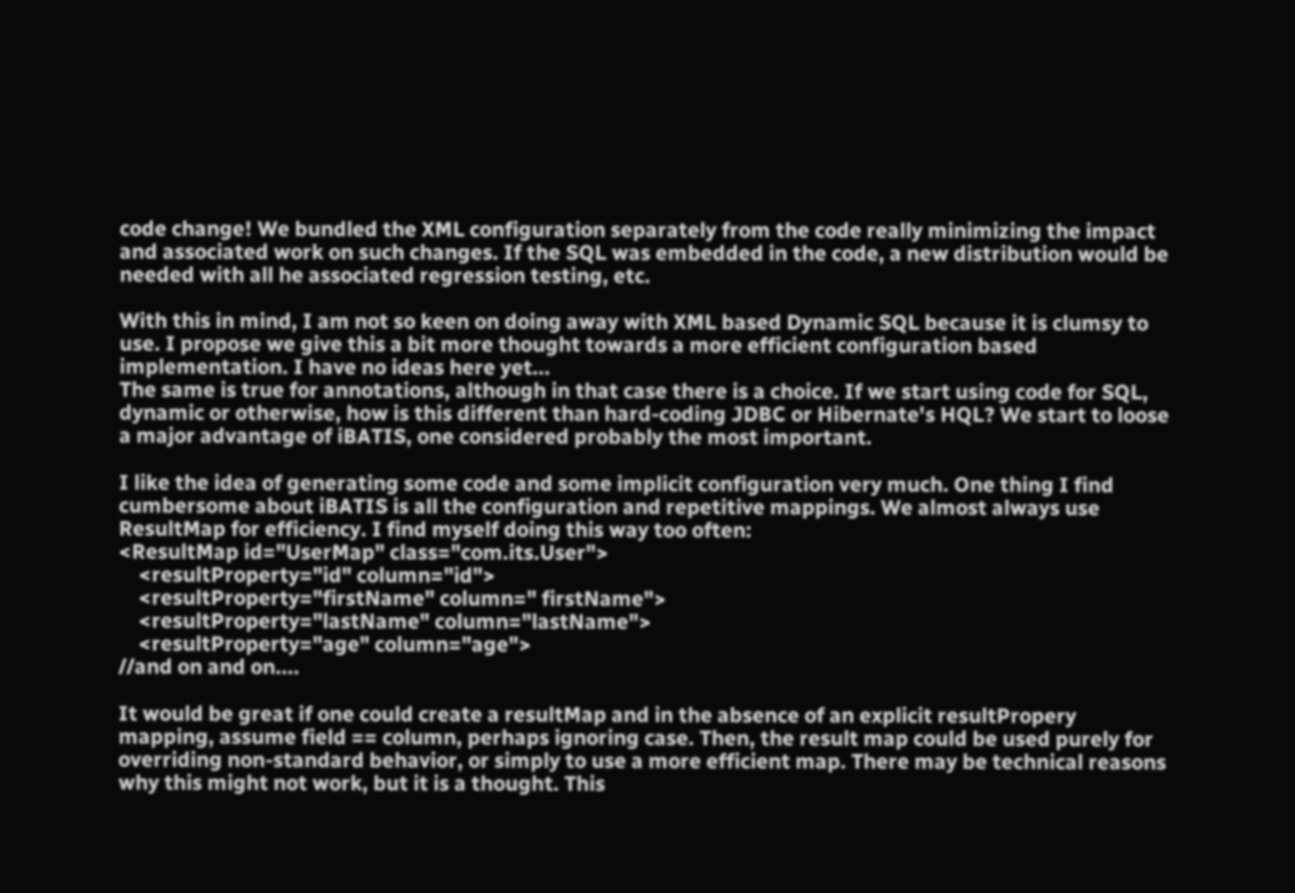code change! We bundled the XML configuration separately from the code really minimizing the impact and associated work on such changes. If the SQL was embedded in the code, a new distribution would be needed with all he associated regression testing, etc.

With this in mind, I am not so keen on doing away with XML based Dynamic SQL because it is clumsy to use. I propose we give this a bit more thought towards a more efficient configuration based implementation. I have no ideas here yet...
The same is true for annotations, although in that case there is a choice. If we start using code for SQL, dynamic or otherwise, how is this different than hard-coding JDBC or Hibernate's HQL? We start to loose a major advantage of iBATIS, one considered probably the most important.

I like the idea of generating some code and some implicit configuration very much. One thing I find cumbersome about iBATIS is all the configuration and repetitive mappings. We almost always use ResultMap for efficiency. I find myself doing this way too often:
<ResultMap id="UserMap" class="com.its.User">
    <resultProperty="id" column="id">
    <resultProperty="firstName" column=" firstName">
    <resultProperty="lastName" column="lastName">
    <resultProperty="age" column="age">
//and on and on....

It would be great if one could create a resultMap and in the absence of an explicit resultPropery mapping, assume field == column, perhaps ignoring case. Then, the result map could be used purely for overriding non-standard behavior, or simply to use a more efficient map. There may be technical reasons why this might not work, but it is a thought. This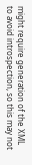might require generation of the XML to avoid introspection, so this may not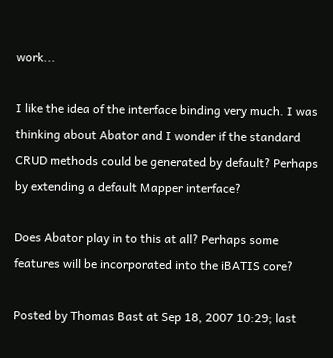work...

I like the idea of the interface binding very much. I was thinking about Abator and I wonder if the standard CRUD methods could be generated by default? Perhaps by extending a default Mapper interface?

Does Abator play in to this at all? Perhaps some features will be incorporated into the iBATIS core?

Posted by Thomas Bast at Sep 18, 2007 10:29; last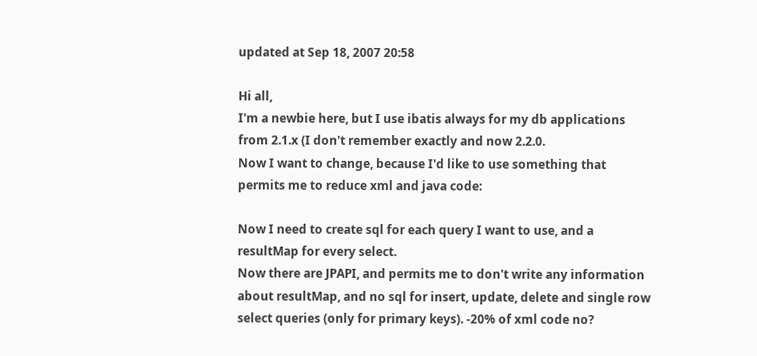updated at Sep 18, 2007 20:58

Hi all,
I'm a newbie here, but I use ibatis always for my db applications from 2.1.x (I don't remember exactly and now 2.2.0.
Now I want to change, because I'd like to use something that permits me to reduce xml and java code:

Now I need to create sql for each query I want to use, and a resultMap for every select.
Now there are JPAPI, and permits me to don't write any information about resultMap, and no sql for insert, update, delete and single row select queries (only for primary keys). -20% of xml code no?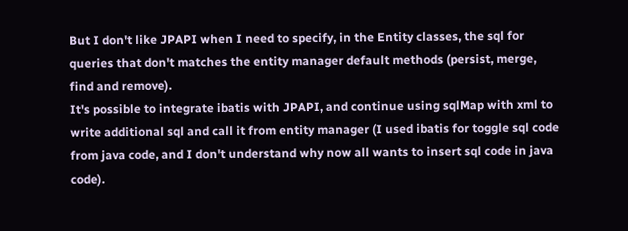But I don't like JPAPI when I need to specify, in the Entity classes, the sql for queries that don't matches the entity manager default methods (persist, merge, find and remove).
It's possible to integrate ibatis with JPAPI, and continue using sqlMap with xml to write additional sql and call it from entity manager (I used ibatis for toggle sql code from java code, and I don't understand why now all wants to insert sql code in java code).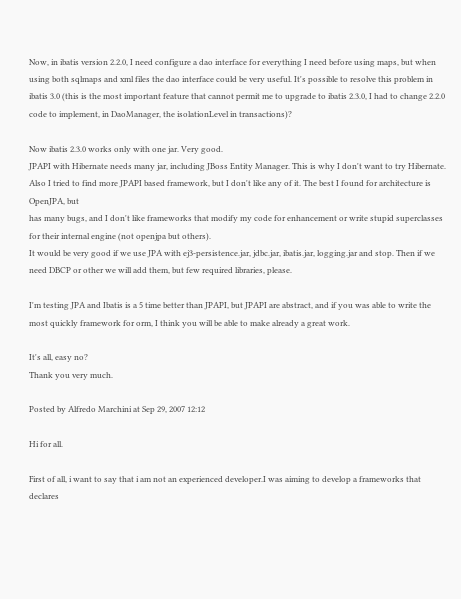Now, in ibatis version 2.2.0, I need configure a dao interface for everything I need before using maps, but when using both sqlmaps and xml files the dao interface could be very useful. It's possible to resolve this problem in ibatis 3.0 (this is the most important feature that cannot permit me to upgrade to ibatis 2.3.0, I had to change 2.2.0 code to implement, in DaoManager, the isolationLevel in transactions)?

Now ibatis 2.3.0 works only with one jar. Very good.
JPAPI with Hibernate needs many jar, including JBoss Entity Manager. This is why I don't want to try Hibernate.
Also I tried to find more JPAPI based framework, but I don't like any of it. The best I found for architecture is OpenJPA, but
has many bugs, and I don't like frameworks that modify my code for enhancement or write stupid superclasses for their internal engine (not openjpa but others).
It would be very good if we use JPA with ej3-persistence.jar, jdbc.jar, ibatis.jar, logging.jar and stop. Then if we need DBCP or other we will add them, but few required libraries, please.

I'm testing JPA and Ibatis is a 5 time better than JPAPI, but JPAPI are abstract, and if you was able to write the most quickly framework for orm, I think you will be able to make already a great work.

It's all, easy no?
Thank you very much.

Posted by Alfredo Marchini at Sep 29, 2007 12:12

Hi for all.

First of all, i want to say that i am not an experienced developer.I was aiming to develop a frameworks that declares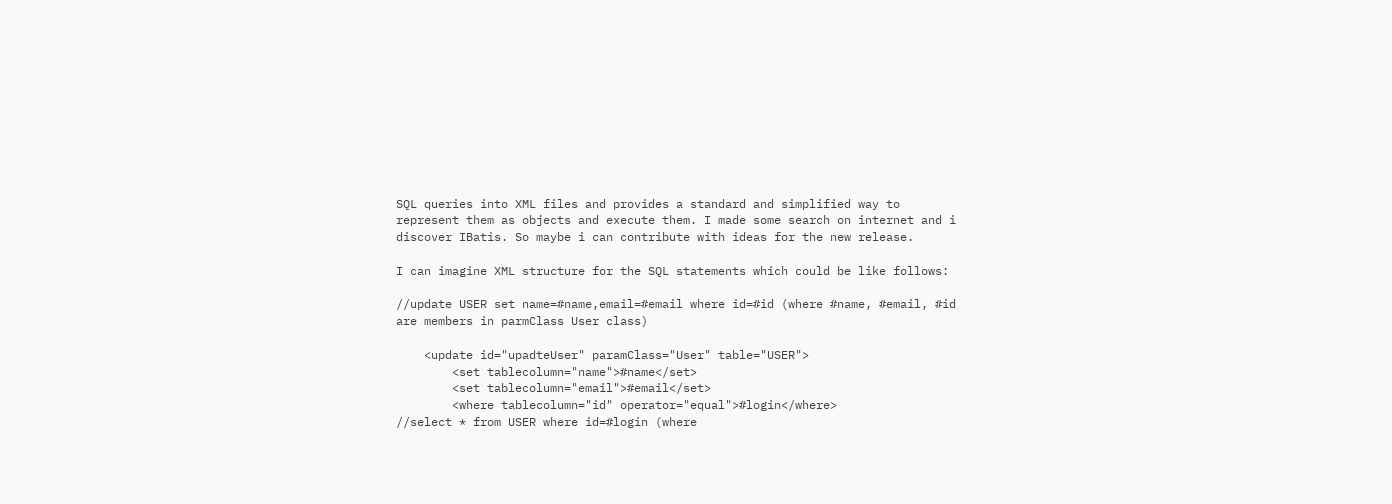SQL queries into XML files and provides a standard and simplified way to represent them as objects and execute them. I made some search on internet and i discover IBatis. So maybe i can contribute with ideas for the new release.

I can imagine XML structure for the SQL statements which could be like follows:

//update USER set name=#name,email=#email where id=#id (where #name, #email, #id are members in parmClass User class)

    <update id="upadteUser" paramClass="User" table="USER">
        <set tablecolumn="name">#name</set>
        <set tablecolumn="email">#email</set>
        <where tablecolumn="id" operator="equal">#login</where>
//select * from USER where id=#login (where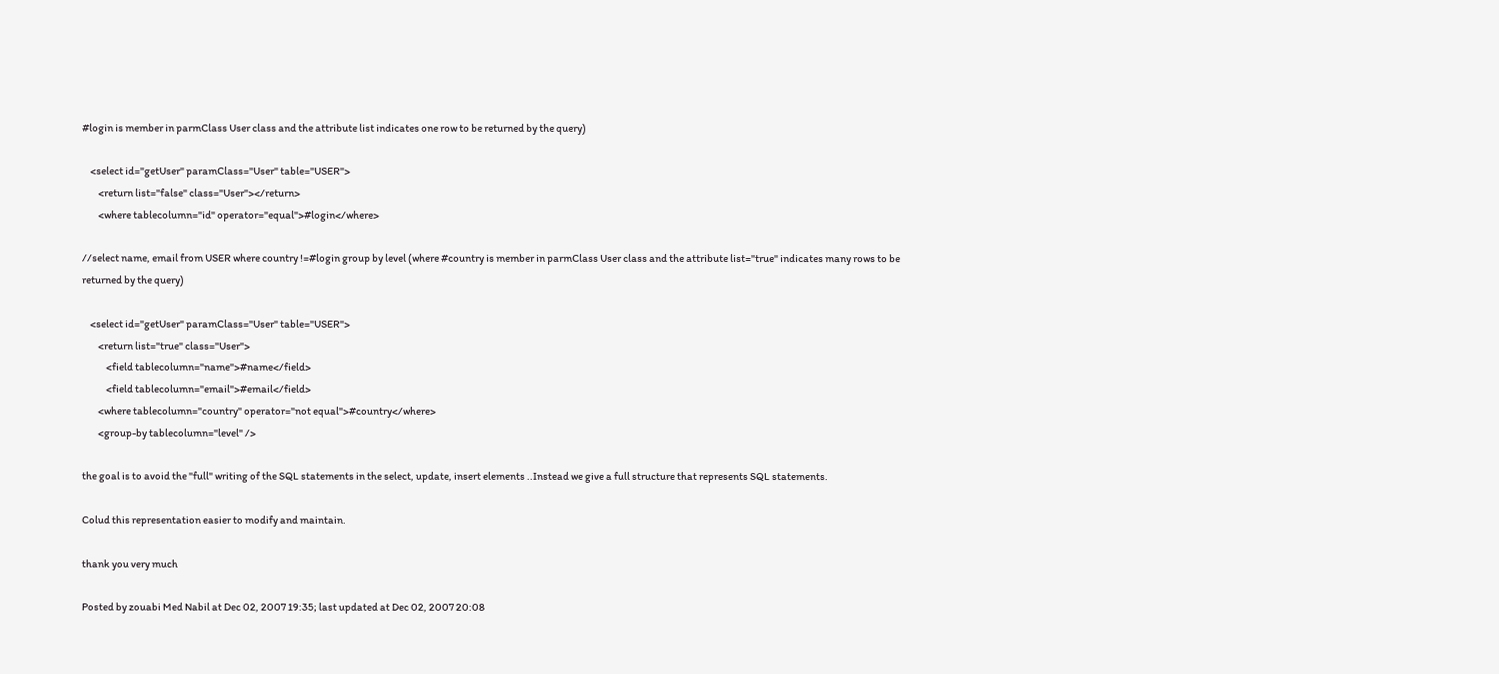#login is member in parmClass User class and the attribute list indicates one row to be returned by the query)

    <select id="getUser" paramClass="User" table="USER">
        <return list="false" class="User"></return>
        <where tablecolumn="id" operator="equal">#login</where>

//select name, email from USER where country !=#login group by level (where #country is member in parmClass User class and the attribute list="true" indicates many rows to be returned by the query)

    <select id="getUser" paramClass="User" table="USER">
        <return list="true" class="User">
            <field tablecolumn="name">#name</field>
            <field tablecolumn="email">#email</field>
        <where tablecolumn="country" operator="not equal">#country</where>
        <group-by tablecolumn="level" />

the goal is to avoid the "full" writing of the SQL statements in the select, update, insert elements ..Instead we give a full structure that represents SQL statements.

Colud this representation easier to modify and maintain.

thank you very much

Posted by zouabi Med Nabil at Dec 02, 2007 19:35; last updated at Dec 02, 2007 20:08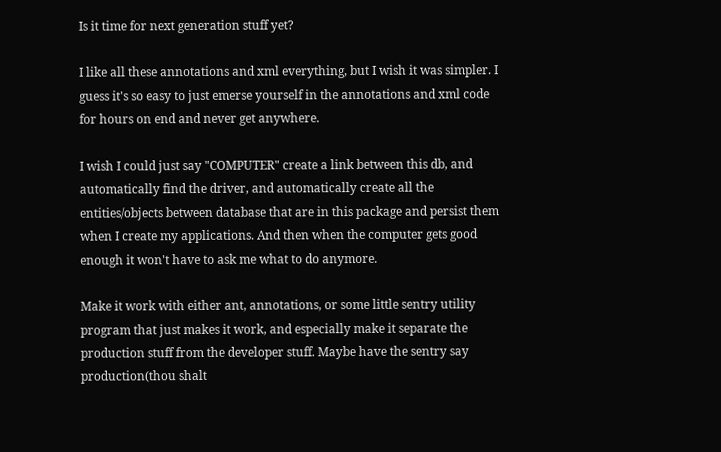Is it time for next generation stuff yet?

I like all these annotations and xml everything, but I wish it was simpler. I guess it's so easy to just emerse yourself in the annotations and xml code for hours on end and never get anywhere.

I wish I could just say "COMPUTER" create a link between this db, and automatically find the driver, and automatically create all the entities/objects between database that are in this package and persist them when I create my applications. And then when the computer gets good enough it won't have to ask me what to do anymore.

Make it work with either ant, annotations, or some little sentry utility program that just makes it work, and especially make it separate the production stuff from the developer stuff. Maybe have the sentry say production(thou shalt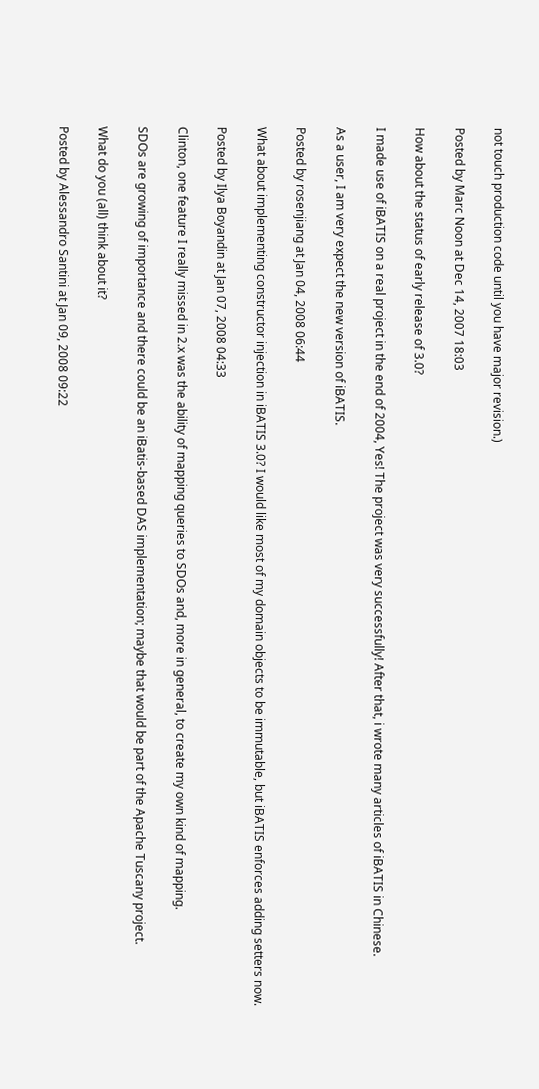not touch production code until you have major revision.)

Posted by Marc Noon at Dec 14, 2007 18:03

How about the status of early release of 3.0?

I made use of iBATIS on a real project in the end of 2004, Yes! The project was very successfully! After that, i wrote many articles of iBATIS in Chinese.

As a user, I am very expect the new version of iBATIS.

Posted by rosenjiang at Jan 04, 2008 06:44

What about implementing constructor injection in iBATIS 3.0? I would like most of my domain objects to be immutable, but iBATIS enforces adding setters now.

Posted by Ilya Boyandin at Jan 07, 2008 04:33

Clinton, one feature I really missed in 2.x was the ability of mapping queries to SDOs and, more in general, to create my own kind of mapping.

SDOs are growing of importance and there could be an iBatis-based DAS implementation; maybe that would be part of the Apache Tuscany project.

What do you (all) think about it?

Posted by Alessandro Santini at Jan 09, 2008 09:22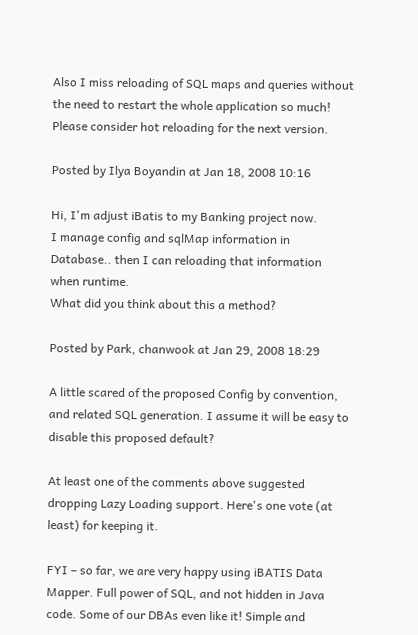Also I miss reloading of SQL maps and queries without the need to restart the whole application so much! Please consider hot reloading for the next version.

Posted by Ilya Boyandin at Jan 18, 2008 10:16

Hi, I'm adjust iBatis to my Banking project now.
I manage config and sqlMap information in Database.. then I can reloading that information when runtime.
What did you think about this a method?

Posted by Park, chanwook at Jan 29, 2008 18:29

A little scared of the proposed Config by convention, and related SQL generation. I assume it will be easy to disable this proposed default?

At least one of the comments above suggested dropping Lazy Loading support. Here's one vote (at least) for keeping it.

FYI – so far, we are very happy using iBATIS Data Mapper. Full power of SQL, and not hidden in Java code. Some of our DBAs even like it! Simple and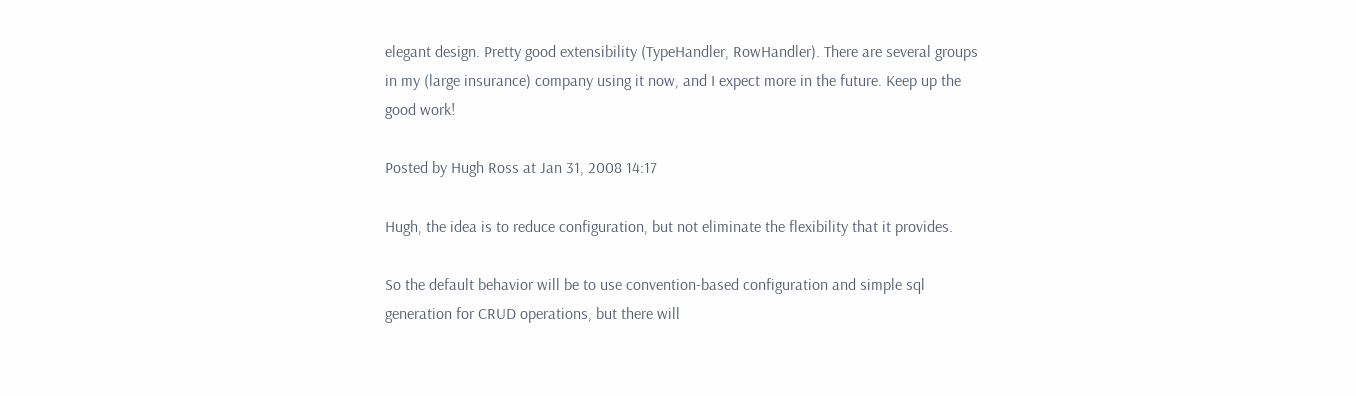elegant design. Pretty good extensibility (TypeHandler, RowHandler). There are several groups in my (large insurance) company using it now, and I expect more in the future. Keep up the good work!

Posted by Hugh Ross at Jan 31, 2008 14:17

Hugh, the idea is to reduce configuration, but not eliminate the flexibility that it provides.

So the default behavior will be to use convention-based configuration and simple sql generation for CRUD operations, but there will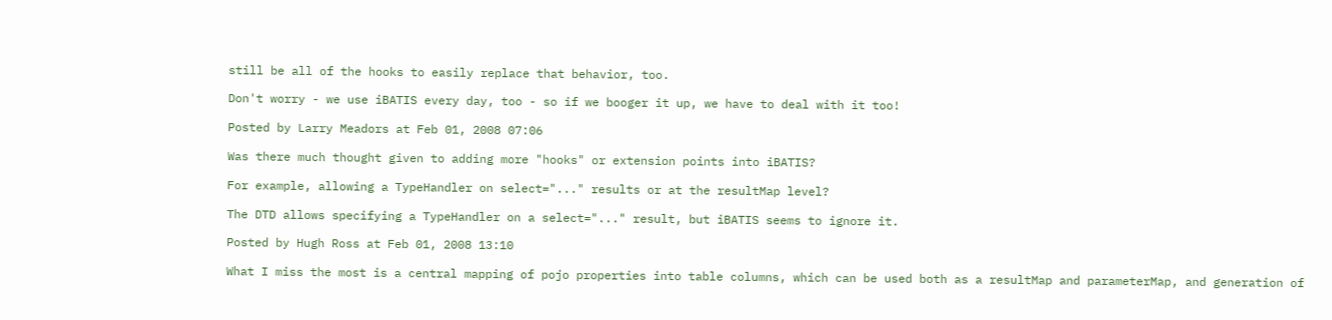still be all of the hooks to easily replace that behavior, too.

Don't worry - we use iBATIS every day, too - so if we booger it up, we have to deal with it too!

Posted by Larry Meadors at Feb 01, 2008 07:06

Was there much thought given to adding more "hooks" or extension points into iBATIS?

For example, allowing a TypeHandler on select="..." results or at the resultMap level?

The DTD allows specifying a TypeHandler on a select="..." result, but iBATIS seems to ignore it.

Posted by Hugh Ross at Feb 01, 2008 13:10

What I miss the most is a central mapping of pojo properties into table columns, which can be used both as a resultMap and parameterMap, and generation of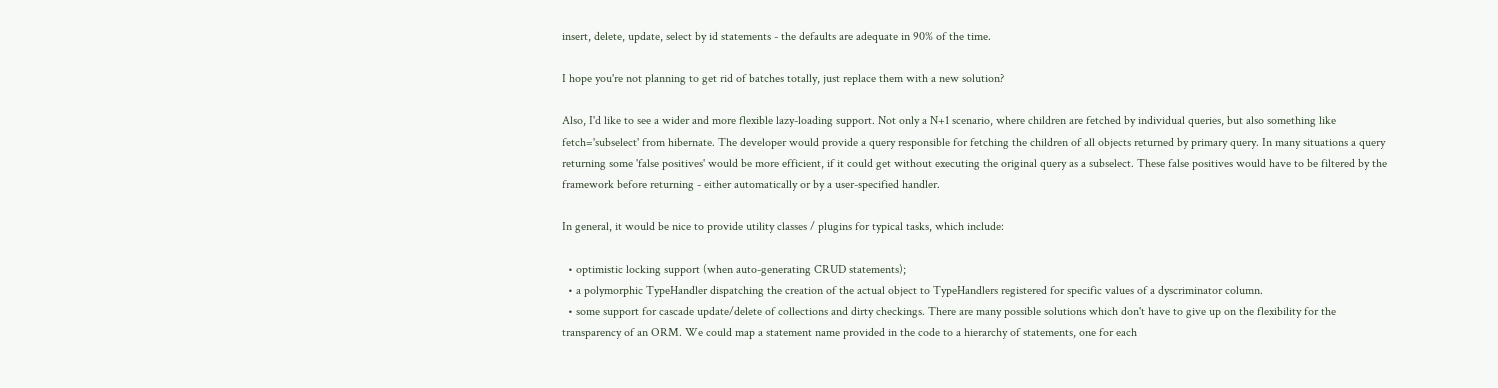insert, delete, update, select by id statements - the defaults are adequate in 90% of the time.

I hope you're not planning to get rid of batches totally, just replace them with a new solution?

Also, I'd like to see a wider and more flexible lazy-loading support. Not only a N+1 scenario, where children are fetched by individual queries, but also something like fetch='subselect' from hibernate. The developer would provide a query responsible for fetching the children of all objects returned by primary query. In many situations a query returning some 'false positives' would be more efficient, if it could get without executing the original query as a subselect. These false positives would have to be filtered by the framework before returning - either automatically or by a user-specified handler.

In general, it would be nice to provide utility classes / plugins for typical tasks, which include:

  • optimistic locking support (when auto-generating CRUD statements);
  • a polymorphic TypeHandler dispatching the creation of the actual object to TypeHandlers registered for specific values of a dyscriminator column.
  • some support for cascade update/delete of collections and dirty checkings. There are many possible solutions which don't have to give up on the flexibility for the transparency of an ORM. We could map a statement name provided in the code to a hierarchy of statements, one for each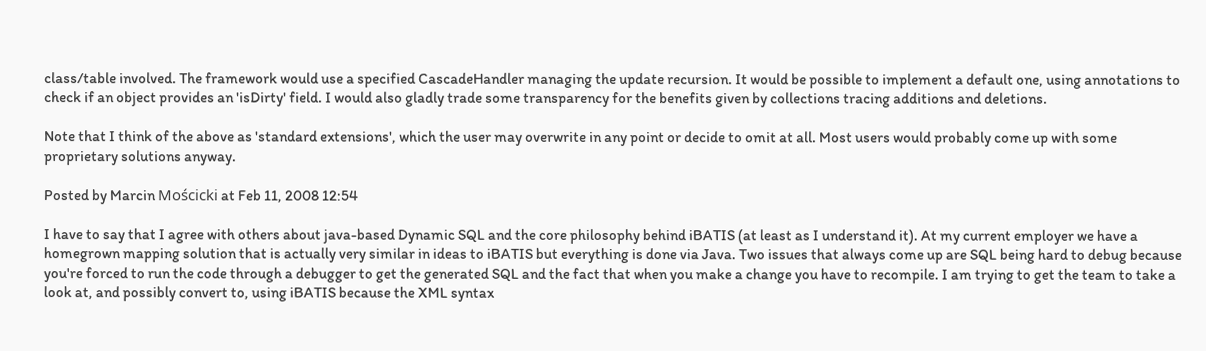class/table involved. The framework would use a specified CascadeHandler managing the update recursion. It would be possible to implement a default one, using annotations to check if an object provides an 'isDirty' field. I would also gladly trade some transparency for the benefits given by collections tracing additions and deletions.

Note that I think of the above as 'standard extensions', which the user may overwrite in any point or decide to omit at all. Most users would probably come up with some proprietary solutions anyway.

Posted by Marcin Mościcki at Feb 11, 2008 12:54

I have to say that I agree with others about java-based Dynamic SQL and the core philosophy behind iBATIS (at least as I understand it). At my current employer we have a homegrown mapping solution that is actually very similar in ideas to iBATIS but everything is done via Java. Two issues that always come up are SQL being hard to debug because you're forced to run the code through a debugger to get the generated SQL and the fact that when you make a change you have to recompile. I am trying to get the team to take a look at, and possibly convert to, using iBATIS because the XML syntax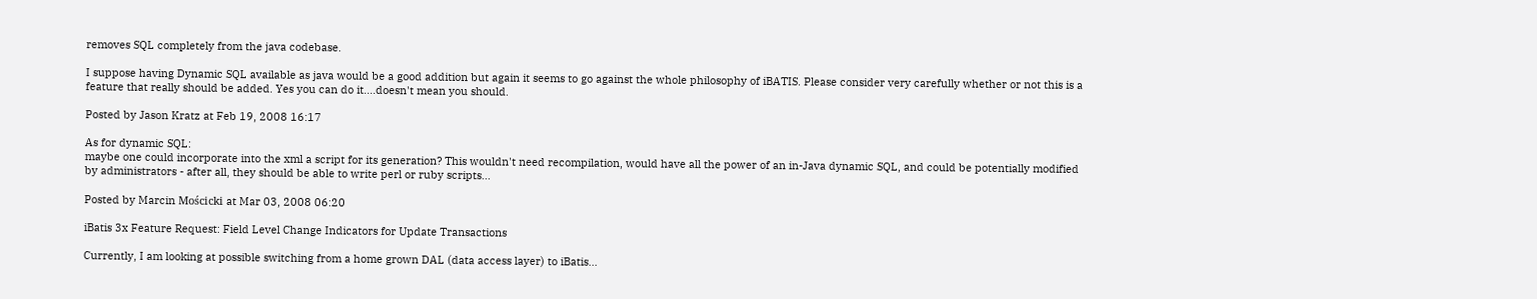removes SQL completely from the java codebase.

I suppose having Dynamic SQL available as java would be a good addition but again it seems to go against the whole philosophy of iBATIS. Please consider very carefully whether or not this is a feature that really should be added. Yes you can do it....doesn't mean you should.

Posted by Jason Kratz at Feb 19, 2008 16:17

As for dynamic SQL:
maybe one could incorporate into the xml a script for its generation? This wouldn't need recompilation, would have all the power of an in-Java dynamic SQL, and could be potentially modified by administrators - after all, they should be able to write perl or ruby scripts...

Posted by Marcin Mościcki at Mar 03, 2008 06:20

iBatis 3x Feature Request: Field Level Change Indicators for Update Transactions

Currently, I am looking at possible switching from a home grown DAL (data access layer) to iBatis...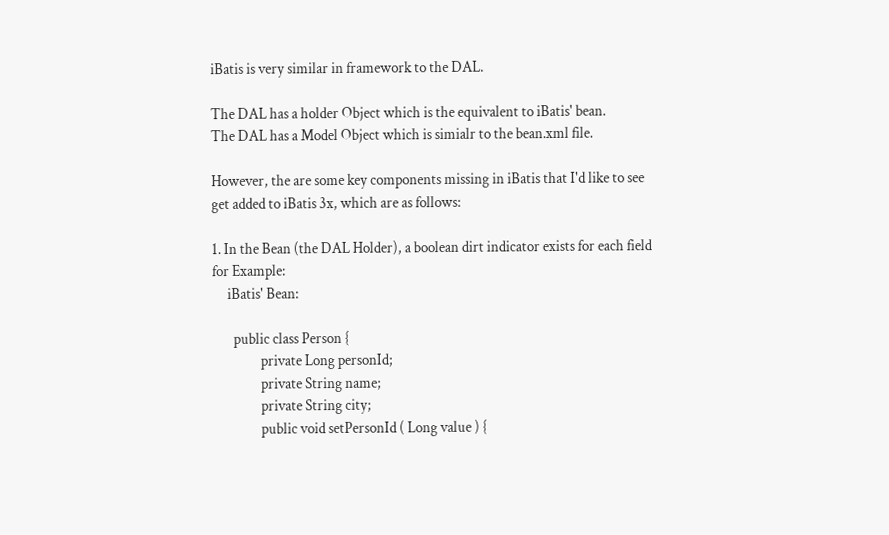iBatis is very similar in framework to the DAL.

The DAL has a holder Object which is the equivalent to iBatis' bean.
The DAL has a Model Object which is simialr to the bean.xml file.

However, the are some key components missing in iBatis that I'd like to see get added to iBatis 3x, which are as follows:

1. In the Bean (the DAL Holder), a boolean dirt indicator exists for each field for Example:
     iBatis' Bean:

       public class Person {
                private Long personId;
                private String name;
                private String city;
                public void setPersonId ( Long value ) {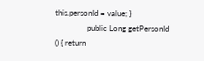this.personId = value; }
                public Long getPersonId () { return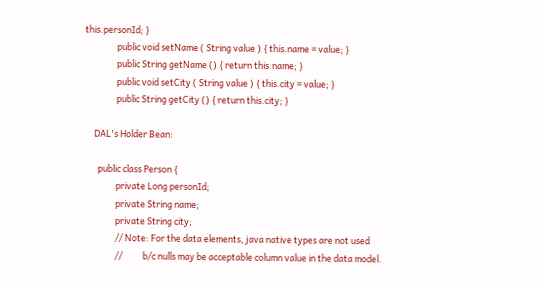this.personId; }
                public void setName ( String value ) { this.name = value; }
                public String getName () { return this.name; }
                public void setCity ( String value ) { this.city = value; }
                public String getCity () { return this.city; }

     DAL's Holder Bean:

       public class Person {
                private Long personId;
                private String name;
                private String city;
                // Note: For the data elements, java native types are not used
                //          b/c nulls may be acceptable column value in the data model.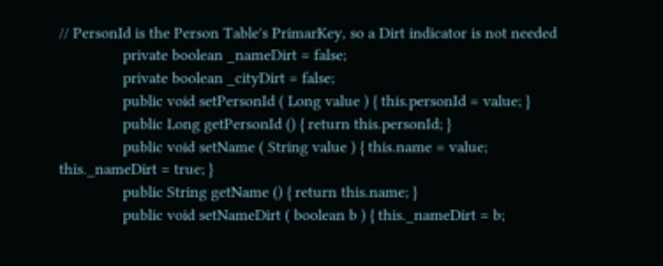// PersonId is the Person Table's PrimarKey, so a Dirt indicator is not needed
                private boolean _nameDirt = false;
                private boolean _cityDirt = false;
                public void setPersonId ( Long value ) { this.personId = value; }
                public Long getPersonId () { return this.personId; }
                public void setName ( String value ) { this.name = value; this._nameDirt = true; }
                public String getName () { return this.name; }
                public void setNameDirt ( boolean b ) { this._nameDirt = b;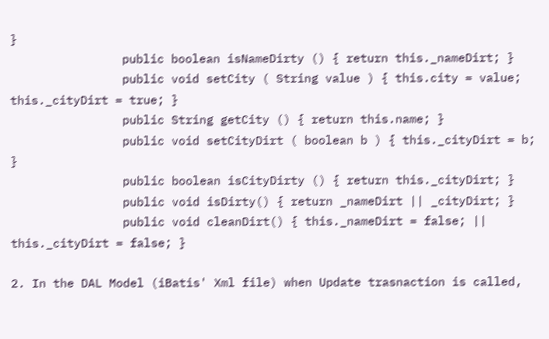}
                public boolean isNameDirty () { return this._nameDirt; }
                public void setCity ( String value ) { this.city = value; this._cityDirt = true; }
                public String getCity () { return this.name; }
                public void setCityDirt ( boolean b ) { this._cityDirt = b; }
                public boolean isCityDirty () { return this._cityDirt; }
                public void isDirty() { return _nameDirt || _cityDirt; }
                public void cleanDirt() { this._nameDirt = false; || this._cityDirt = false; }

2. In the DAL Model (iBatis' Xml file) when Update trasnaction is called,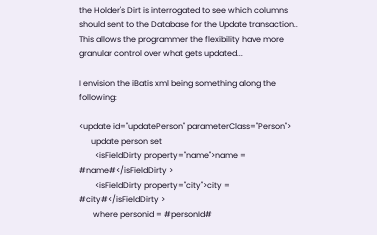the Holder's Dirt is interrogated to see which columns should sent to the Database for the Update transaction.. This allows the programmer the flexibility have more granular control over what gets updated...

I envision the iBatis xml being something along the following:

<update id="updatePerson" parameterClass="Person">
      update person set
        <isFieldDirty property="name">name = #name#</isFieldDirty >
        <isFieldDirty property="city">city = #city#</isFieldDirty >
       where personid = #personId#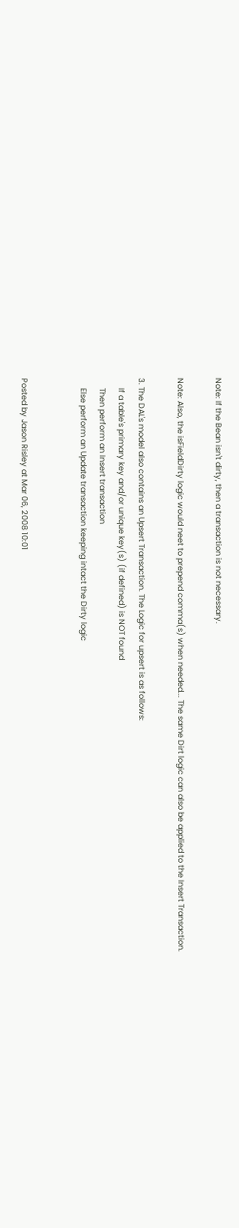Note: If the Bean isn't dirty, then a transaction is not necessary.

Note: Also, the isFieldDirty logic would neet to prepend comma(s) when needed... The same Dirt logic can also be applied to the Insert Transaction.

3. The DAL's model also contains an Upsert Transaction. The Logic for upsert is as follows:
     If a table's primary key and/or unique key(s) (if defined) is NOT found
     Then perform an Insert transaction
     Else perform an Update transaction keeping intact the Dirty logic


Posted by Jason Risley at Mar 06, 2008 10:01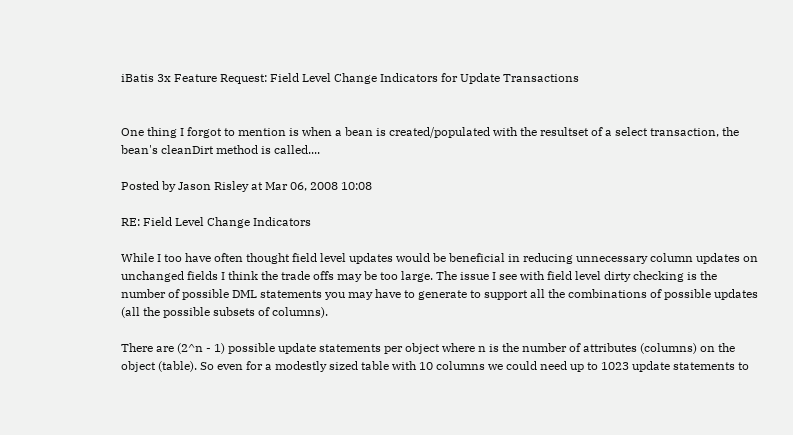iBatis 3x Feature Request: Field Level Change Indicators for Update Transactions


One thing I forgot to mention is when a bean is created/populated with the resultset of a select transaction, the bean's cleanDirt method is called....

Posted by Jason Risley at Mar 06, 2008 10:08

RE: Field Level Change Indicators

While I too have often thought field level updates would be beneficial in reducing unnecessary column updates on unchanged fields I think the trade offs may be too large. The issue I see with field level dirty checking is the number of possible DML statements you may have to generate to support all the combinations of possible updates (all the possible subsets of columns).

There are (2^n - 1) possible update statements per object where n is the number of attributes (columns) on the object (table). So even for a modestly sized table with 10 columns we could need up to 1023 update statements to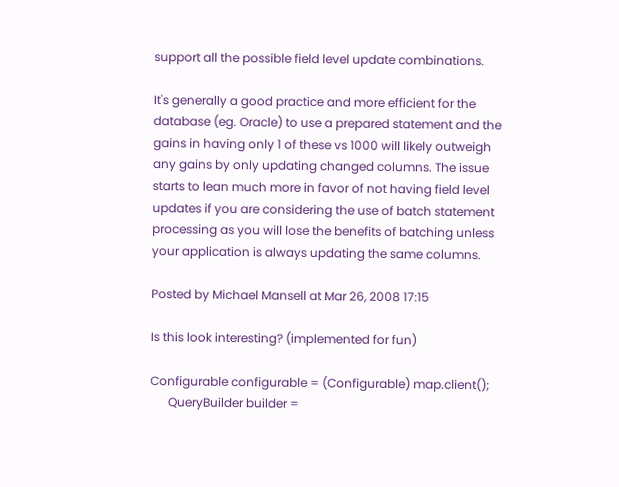support all the possible field level update combinations.

It's generally a good practice and more efficient for the database (eg. Oracle) to use a prepared statement and the gains in having only 1 of these vs 1000 will likely outweigh any gains by only updating changed columns. The issue starts to lean much more in favor of not having field level updates if you are considering the use of batch statement processing as you will lose the benefits of batching unless your application is always updating the same columns.

Posted by Michael Mansell at Mar 26, 2008 17:15

Is this look interesting? (implemented for fun)

Configurable configurable = (Configurable) map.client();
      QueryBuilder builder =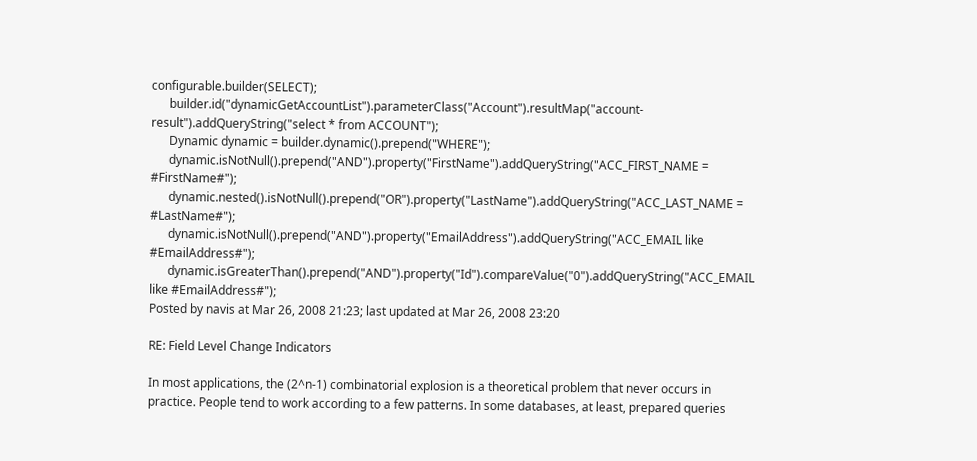configurable.builder(SELECT);
      builder.id("dynamicGetAccountList").parameterClass("Account").resultMap("account-result").addQueryString("select * from ACCOUNT");
      Dynamic dynamic = builder.dynamic().prepend("WHERE");
      dynamic.isNotNull().prepend("AND").property("FirstName").addQueryString("ACC_FIRST_NAME = #FirstName#");
      dynamic.nested().isNotNull().prepend("OR").property("LastName").addQueryString("ACC_LAST_NAME = #LastName#");
      dynamic.isNotNull().prepend("AND").property("EmailAddress").addQueryString("ACC_EMAIL like #EmailAddress#");
      dynamic.isGreaterThan().prepend("AND").property("Id").compareValue("0").addQueryString("ACC_EMAIL like #EmailAddress#");
Posted by navis at Mar 26, 2008 21:23; last updated at Mar 26, 2008 23:20

RE: Field Level Change Indicators

In most applications, the (2^n-1) combinatorial explosion is a theoretical problem that never occurs in practice. People tend to work according to a few patterns. In some databases, at least, prepared queries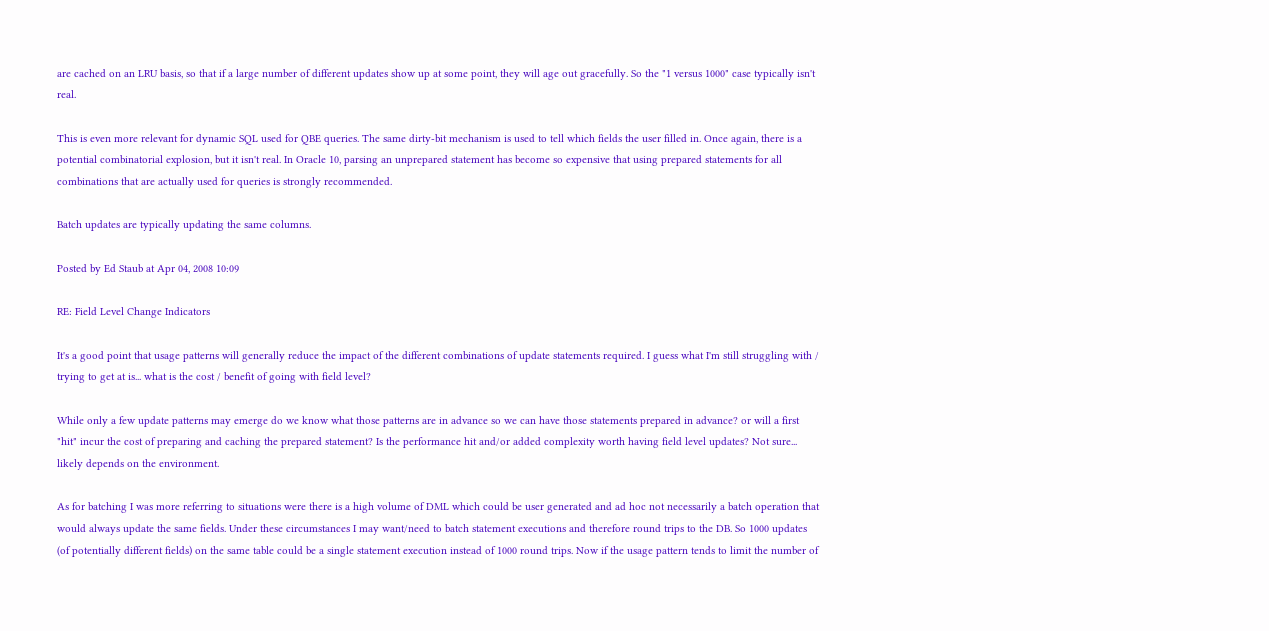are cached on an LRU basis, so that if a large number of different updates show up at some point, they will age out gracefully. So the "1 versus 1000" case typically isn't real.

This is even more relevant for dynamic SQL used for QBE queries. The same dirty-bit mechanism is used to tell which fields the user filled in. Once again, there is a potential combinatorial explosion, but it isn't real. In Oracle 10, parsing an unprepared statement has become so expensive that using prepared statements for all combinations that are actually used for queries is strongly recommended.

Batch updates are typically updating the same columns.

Posted by Ed Staub at Apr 04, 2008 10:09

RE: Field Level Change Indicators

It's a good point that usage patterns will generally reduce the impact of the different combinations of update statements required. I guess what I'm still struggling with / trying to get at is... what is the cost / benefit of going with field level?

While only a few update patterns may emerge do we know what those patterns are in advance so we can have those statements prepared in advance? or will a first "hit" incur the cost of preparing and caching the prepared statement? Is the performance hit and/or added complexity worth having field level updates? Not sure... likely depends on the environment.

As for batching I was more referring to situations were there is a high volume of DML which could be user generated and ad hoc not necessarily a batch operation that would always update the same fields. Under these circumstances I may want/need to batch statement executions and therefore round trips to the DB. So 1000 updates (of potentially different fields) on the same table could be a single statement execution instead of 1000 round trips. Now if the usage pattern tends to limit the number of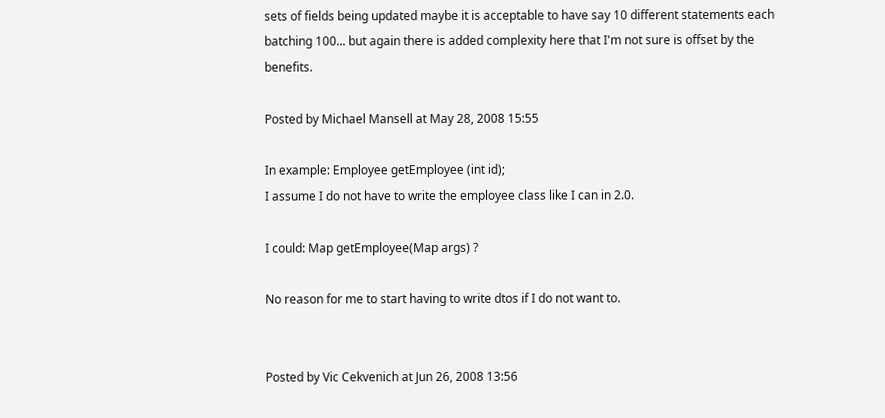sets of fields being updated maybe it is acceptable to have say 10 different statements each batching 100... but again there is added complexity here that I'm not sure is offset by the benefits.

Posted by Michael Mansell at May 28, 2008 15:55

In example: Employee getEmployee (int id);
I assume I do not have to write the employee class like I can in 2.0.

I could: Map getEmployee(Map args) ?

No reason for me to start having to write dtos if I do not want to.


Posted by Vic Cekvenich at Jun 26, 2008 13:56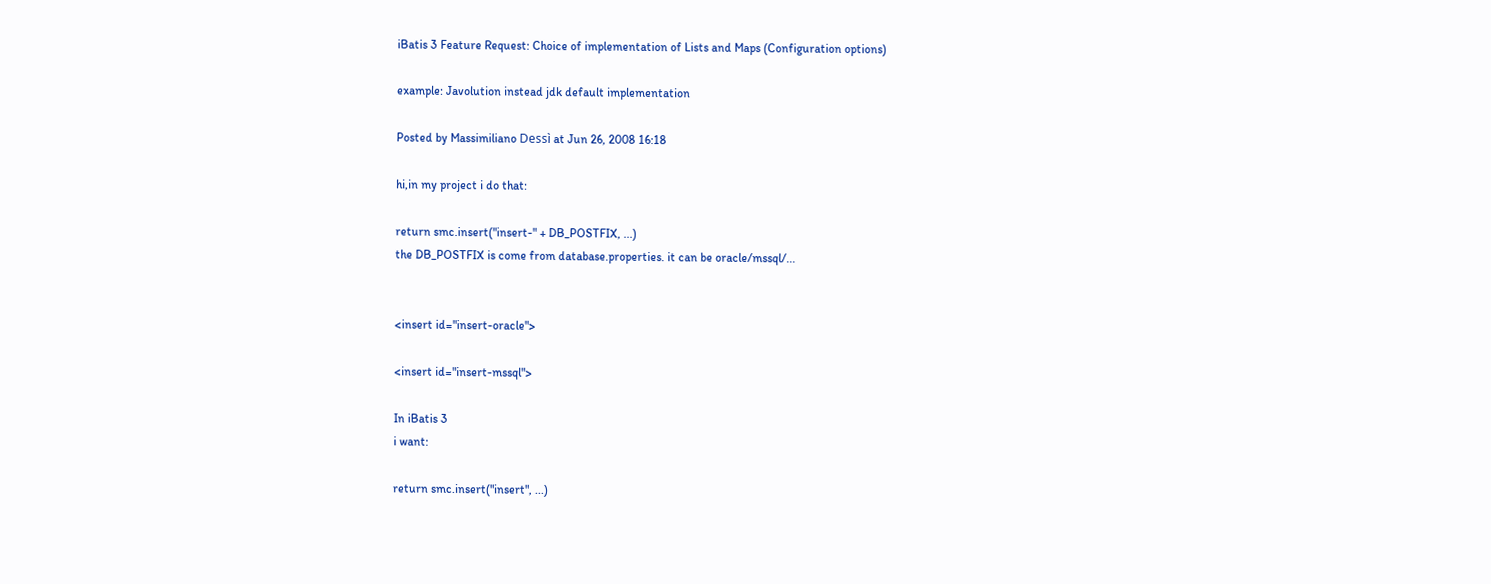iBatis 3 Feature Request: Choice of implementation of Lists and Maps (Configuration options)

example: Javolution instead jdk default implementation

Posted by Massimiliano Dessì at Jun 26, 2008 16:18

hi,in my project i do that:

return smc.insert("insert-" + DB_POSTFIX, ...)
the DB_POSTFIX is come from database.properties. it can be oracle/mssql/...


<insert id="insert-oracle">

<insert id="insert-mssql">

In iBatis 3
i want:

return smc.insert("insert", ...)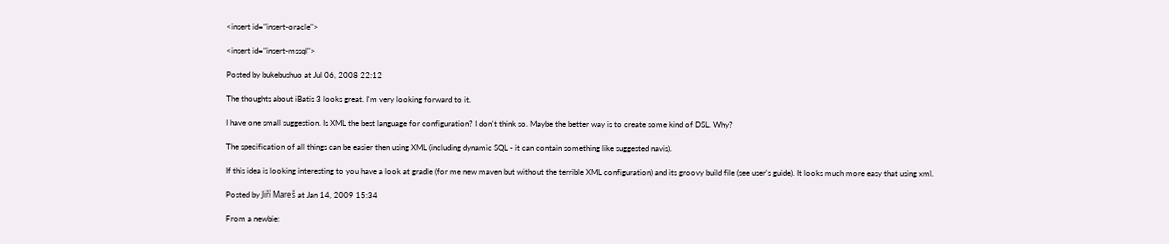<insert id="insert-oracle">

<insert id="insert-mssql">

Posted by bukebushuo at Jul 06, 2008 22:12

The thoughts about iBatis 3 looks great. I'm very looking forward to it.

I have one small suggestion. Is XML the best language for configuration? I don't think so. Maybe the better way is to create some kind of DSL. Why?

The specification of all things can be easier then using XML (including dynamic SQL - it can contain something like suggested navis).

If this idea is looking interesting to you have a look at gradle (for me new maven but without the terrible XML configuration) and its groovy build file (see user's guide). It looks much more easy that using xml.

Posted by Jiří Mareš at Jan 14, 2009 15:34

From a newbie: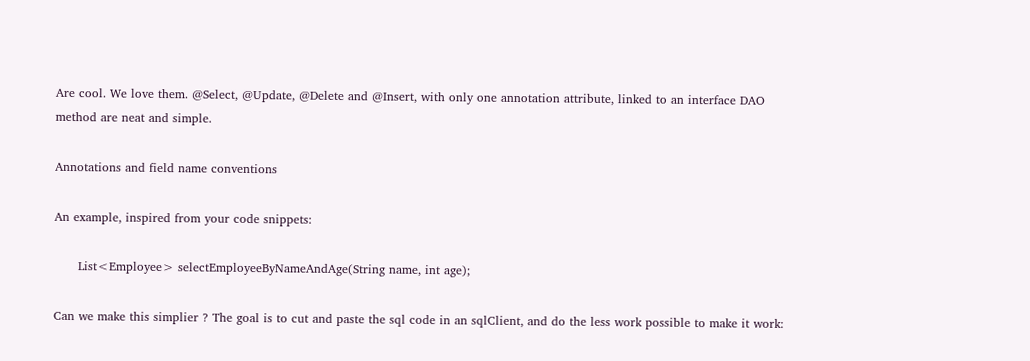Are cool. We love them. @Select, @Update, @Delete and @Insert, with only one annotation attribute, linked to an interface DAO method are neat and simple.

Annotations and field name conventions

An example, inspired from your code snippets:

      List<Employee> selectEmployeeByNameAndAge(String name, int age);

Can we make this simplier ? The goal is to cut and paste the sql code in an sqlClient, and do the less work possible to make it work: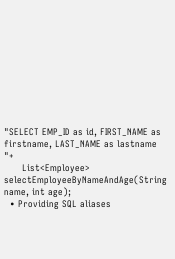"SELECT EMP_ID as id, FIRST_NAME as firstname, LAST_NAME as lastname "+
      List<Employee> selectEmployeeByNameAndAge(String name, int age);
  • Providing SQL aliases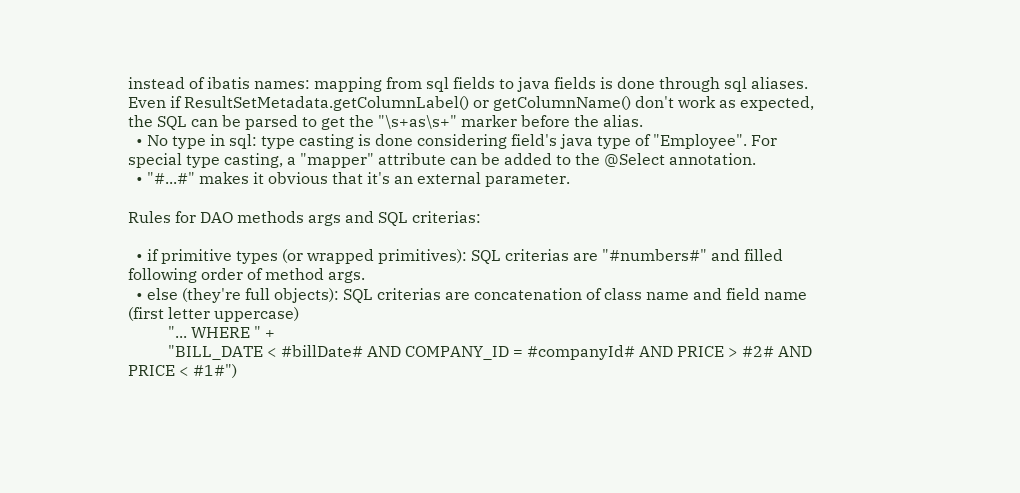instead of ibatis names: mapping from sql fields to java fields is done through sql aliases. Even if ResultSetMetadata.getColumnLabel() or getColumnName() don't work as expected, the SQL can be parsed to get the "\s+as\s+" marker before the alias.
  • No type in sql: type casting is done considering field's java type of "Employee". For special type casting, a "mapper" attribute can be added to the @Select annotation.
  • "#...#" makes it obvious that it's an external parameter.

Rules for DAO methods args and SQL criterias:

  • if primitive types (or wrapped primitives): SQL criterias are "#numbers#" and filled following order of method args.
  • else (they're full objects): SQL criterias are concatenation of class name and field name (first letter uppercase)
          "... WHERE " +
          "BILL_DATE < #billDate# AND COMPANY_ID = #companyId# AND PRICE > #2# AND PRICE < #1#")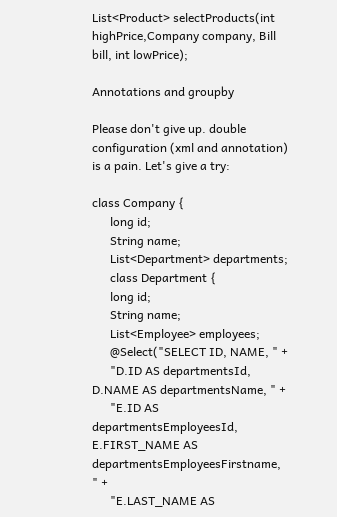List<Product> selectProducts(int highPrice,Company company, Bill bill, int lowPrice);

Annotations and groupby

Please don't give up. double configuration (xml and annotation) is a pain. Let's give a try:

class Company {
      long id;
      String name;
      List<Department> departments;
      class Department {
      long id;
      String name;
      List<Employee> employees;
      @Select("SELECT ID, NAME, " +
      "D.ID AS departmentsId, D.NAME AS departmentsName, " +
      "E.ID AS departmentsEmployeesId, E.FIRST_NAME AS departmentsEmployeesFirstname, " +
      "E.LAST_NAME AS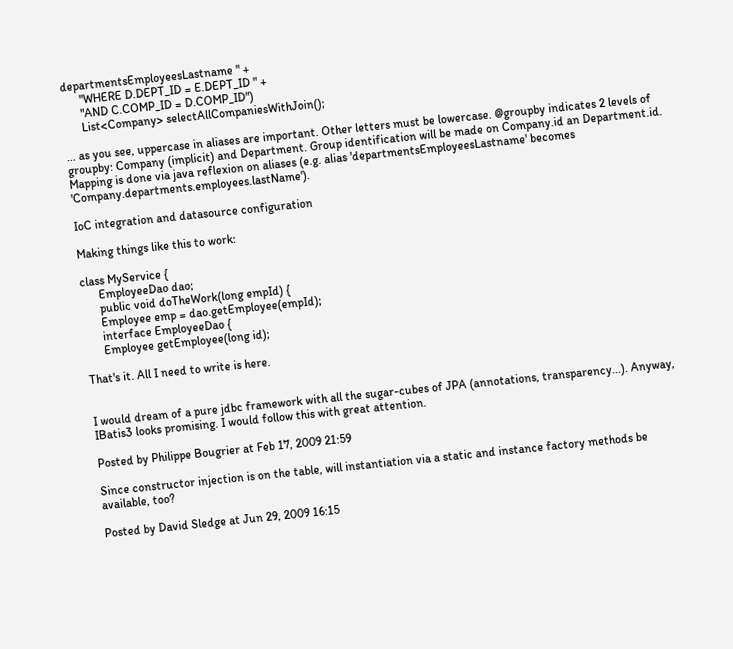departmentsEmployeesLastname " +
      "WHERE D.DEPT_ID = E.DEPT_ID " +
      "AND C.COMP_ID = D.COMP_ID")
      List<Company> selectAllCompaniesWithJoin();

... as you see, uppercase in aliases are important. Other letters must be lowercase. @groupby indicates 2 levels of groupby: Company (implicit) and Department. Group identification will be made on Company.id an Department.id. Mapping is done via java reflexion on aliases (e.g. alias 'departmentsEmployeesLastname' becomes 'Company.departments.employees.lastName').

IoC integration and datasource configuration

Making things like this to work:

class MyService {
      EmployeeDao dao;
      public void doTheWork(long empId) {
      Employee emp = dao.getEmployee(empId);
      interface EmployeeDao {
      Employee getEmployee(long id);

That's it. All I need to write is here.


I would dream of a pure jdbc framework with all the sugar-cubes of JPA (annotations, transparency...). Anyway, IBatis3 looks promising. I would follow this with great attention.

Posted by Philippe Bougrier at Feb 17, 2009 21:59

Since constructor injection is on the table, will instantiation via a static and instance factory methods be available, too?

Posted by David Sledge at Jun 29, 2009 16:15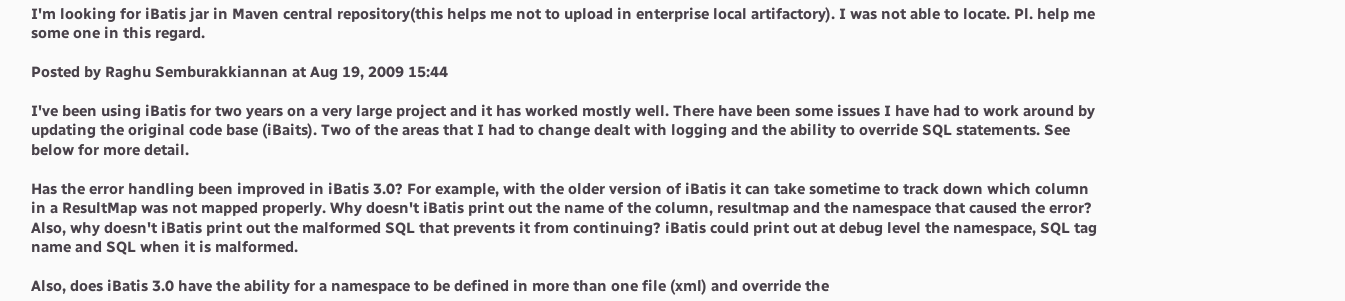I'm looking for iBatis jar in Maven central repository(this helps me not to upload in enterprise local artifactory). I was not able to locate. Pl. help me some one in this regard.

Posted by Raghu Semburakkiannan at Aug 19, 2009 15:44

I've been using iBatis for two years on a very large project and it has worked mostly well. There have been some issues I have had to work around by updating the original code base (iBaits). Two of the areas that I had to change dealt with logging and the ability to override SQL statements. See below for more detail.

Has the error handling been improved in iBatis 3.0? For example, with the older version of iBatis it can take sometime to track down which column in a ResultMap was not mapped properly. Why doesn't iBatis print out the name of the column, resultmap and the namespace that caused the error? Also, why doesn't iBatis print out the malformed SQL that prevents it from continuing? iBatis could print out at debug level the namespace, SQL tag name and SQL when it is malformed.

Also, does iBatis 3.0 have the ability for a namespace to be defined in more than one file (xml) and override the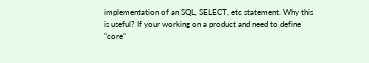implementation of an SQL, SELECT, etc statement. Why this is useful? If your working on a product and need to define "core"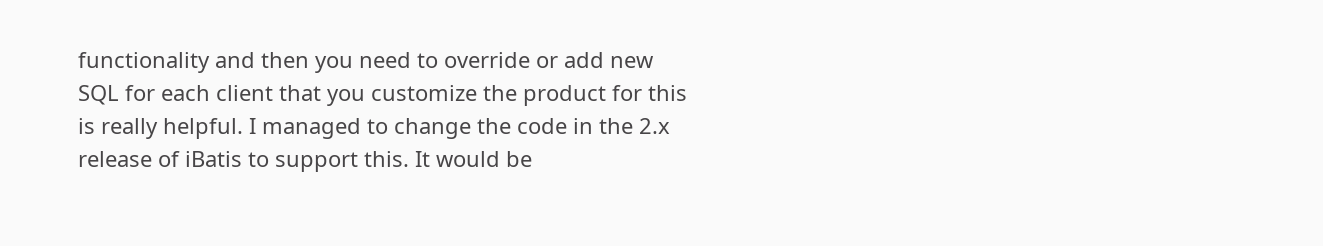functionality and then you need to override or add new SQL for each client that you customize the product for this is really helpful. I managed to change the code in the 2.x release of iBatis to support this. It would be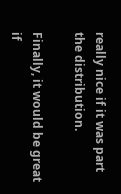really nice if it was part the distribution.

Finally, it would be great if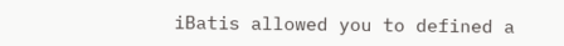iBatis allowed you to defined a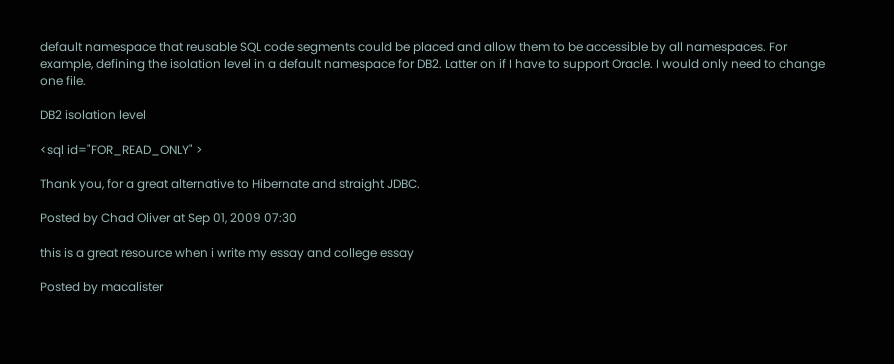default namespace that reusable SQL code segments could be placed and allow them to be accessible by all namespaces. For example, defining the isolation level in a default namespace for DB2. Latter on if I have to support Oracle. I would only need to change one file.

DB2 isolation level

<sql id="FOR_READ_ONLY" >

Thank you, for a great alternative to Hibernate and straight JDBC.

Posted by Chad Oliver at Sep 01, 2009 07:30

this is a great resource when i write my essay and college essay

Posted by macalister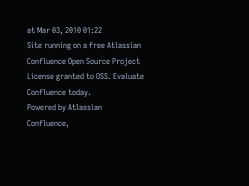at Mar 03, 2010 01:22
Site running on a free Atlassian Confluence Open Source Project License granted to OSS. Evaluate Confluence today.
Powered by Atlassian Confluence,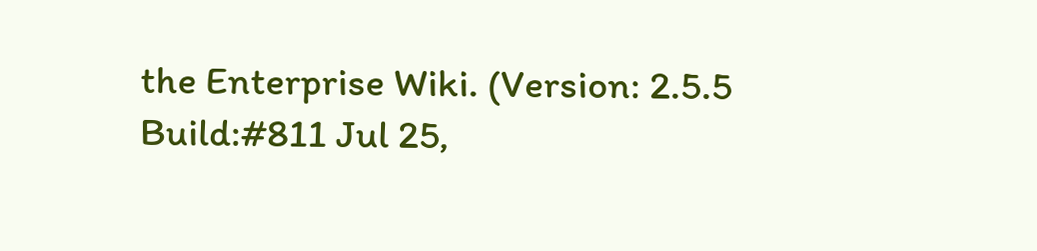the Enterprise Wiki. (Version: 2.5.5 Build:#811 Jul 25,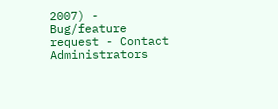2007) - Bug/feature request - Contact Administrators